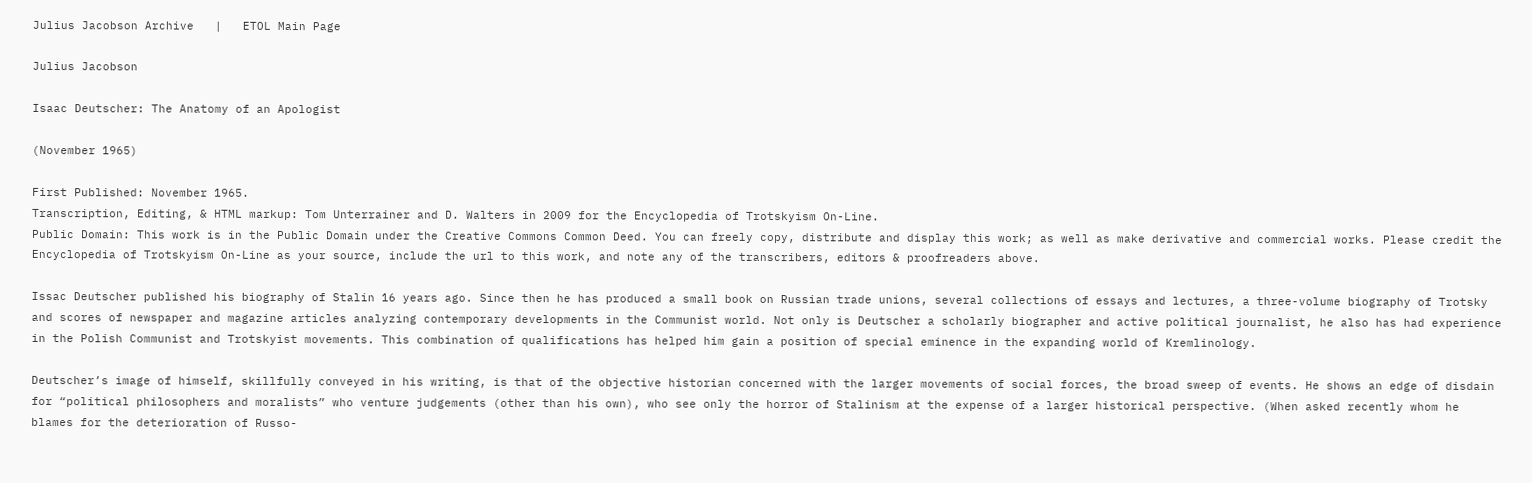Julius Jacobson Archive   |   ETOL Main Page

Julius Jacobson

Isaac Deutscher: The Anatomy of an Apologist

(November 1965)

First Published: November 1965.
Transcription, Editing, & HTML markup: Tom Unterrainer and D. Walters in 2009 for the Encyclopedia of Trotskyism On-Line.
Public Domain: This work is in the Public Domain under the Creative Commons Common Deed. You can freely copy, distribute and display this work; as well as make derivative and commercial works. Please credit the Encyclopedia of Trotskyism On-Line as your source, include the url to this work, and note any of the transcribers, editors & proofreaders above.

Issac Deutscher published his biography of Stalin 16 years ago. Since then he has produced a small book on Russian trade unions, several collections of essays and lectures, a three-volume biography of Trotsky and scores of newspaper and magazine articles analyzing contemporary developments in the Communist world. Not only is Deutscher a scholarly biographer and active political journalist, he also has had experience in the Polish Communist and Trotskyist movements. This combination of qualifications has helped him gain a position of special eminence in the expanding world of Kremlinology.

Deutscher’s image of himself, skillfully conveyed in his writing, is that of the objective historian concerned with the larger movements of social forces, the broad sweep of events. He shows an edge of disdain for “political philosophers and moralists” who venture judgements (other than his own), who see only the horror of Stalinism at the expense of a larger historical perspective. (When asked recently whom he blames for the deterioration of Russo-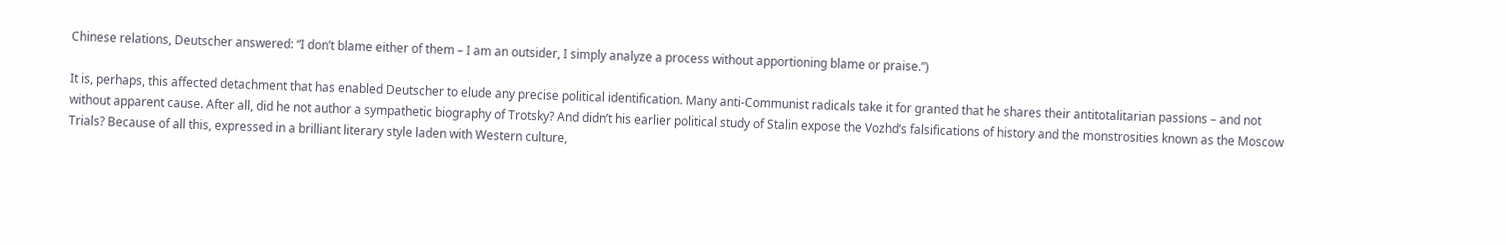Chinese relations, Deutscher answered: “I don’t blame either of them – I am an outsider, I simply analyze a process without apportioning blame or praise.”)

It is, perhaps, this affected detachment that has enabled Deutscher to elude any precise political identification. Many anti-Communist radicals take it for granted that he shares their antitotalitarian passions – and not without apparent cause. After all, did he not author a sympathetic biography of Trotsky? And didn’t his earlier political study of Stalin expose the Vozhd’s falsifications of history and the monstrosities known as the Moscow Trials? Because of all this, expressed in a brilliant literary style laden with Western culture,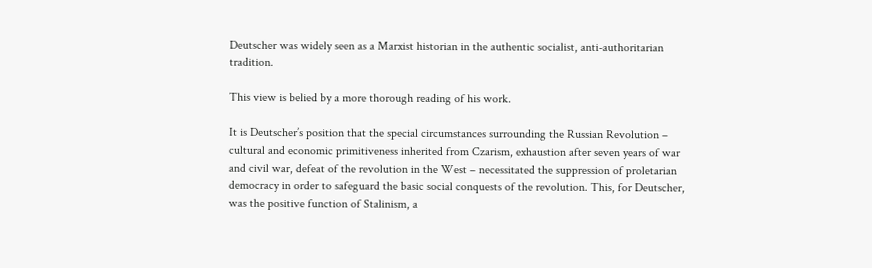Deutscher was widely seen as a Marxist historian in the authentic socialist, anti-authoritarian tradition.

This view is belied by a more thorough reading of his work.

It is Deutscher’s position that the special circumstances surrounding the Russian Revolution – cultural and economic primitiveness inherited from Czarism, exhaustion after seven years of war and civil war, defeat of the revolution in the West – necessitated the suppression of proletarian democracy in order to safeguard the basic social conquests of the revolution. This, for Deutscher, was the positive function of Stalinism, a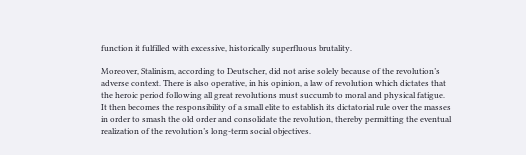function it fulfilled with excessive, historically superfluous brutality.

Moreover, Stalinism, according to Deutscher, did not arise solely because of the revolution’s adverse context. There is also operative, in his opinion, a law of revolution which dictates that the heroic period following all great revolutions must succumb to moral and physical fatigue. It then becomes the responsibility of a small elite to establish its dictatorial rule over the masses in order to smash the old order and consolidate the revolution, thereby permitting the eventual realization of the revolution’s long-term social objectives.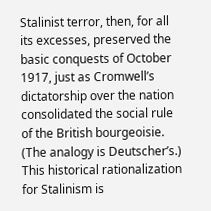Stalinist terror, then, for all its excesses, preserved the basic conquests of October 1917, just as Cromwell’s dictatorship over the nation consolidated the social rule of the British bourgeoisie. (The analogy is Deutscher’s.) This historical rationalization for Stalinism is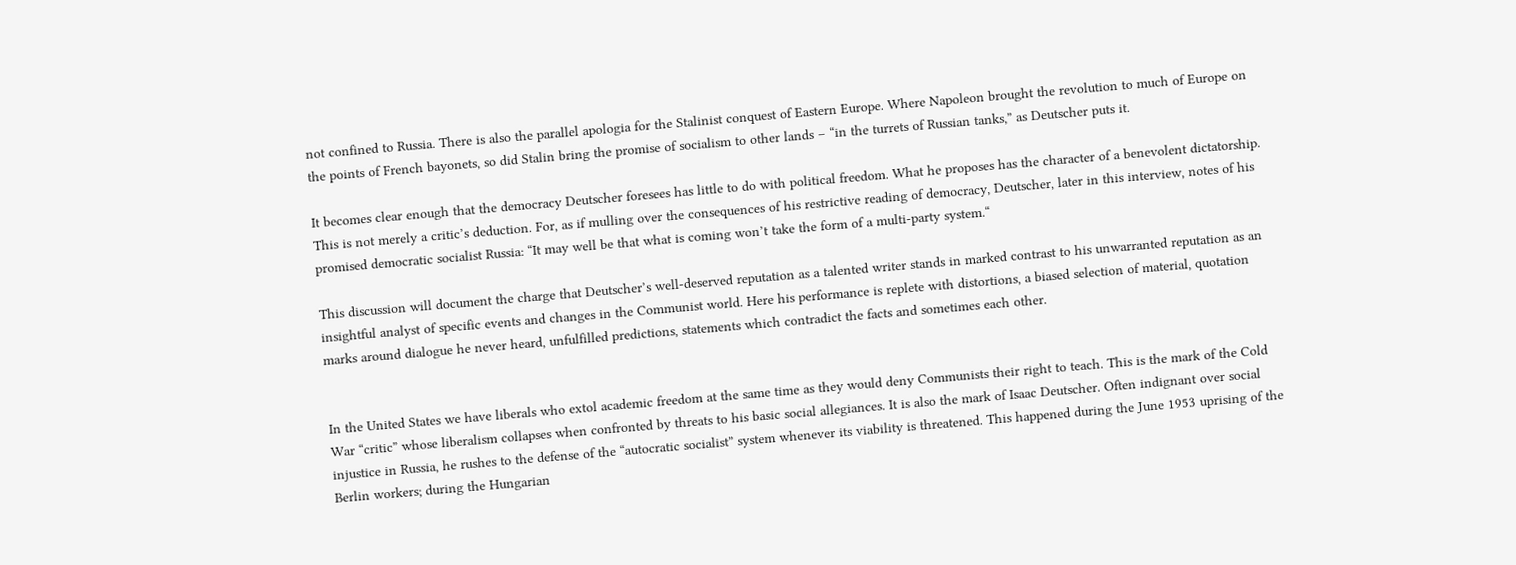not confined to Russia. There is also the parallel apologia for the Stalinist conquest of Eastern Europe. Where Napoleon brought the revolution to much of Europe on the points of French bayonets, so did Stalin bring the promise of socialism to other lands – “in the turrets of Russian tanks,” as Deutscher puts it.

It becomes clear enough that the democracy Deutscher foresees has little to do with political freedom. What he proposes has the character of a benevolent dictatorship. This is not merely a critic’s deduction. For, as if mulling over the consequences of his restrictive reading of democracy, Deutscher, later in this interview, notes of his promised democratic socialist Russia: “It may well be that what is coming won’t take the form of a multi-party system.“

This discussion will document the charge that Deutscher’s well-deserved reputation as a talented writer stands in marked contrast to his unwarranted reputation as an insightful analyst of specific events and changes in the Communist world. Here his performance is replete with distortions, a biased selection of material, quotation marks around dialogue he never heard, unfulfilled predictions, statements which contradict the facts and sometimes each other.


In the United States we have liberals who extol academic freedom at the same time as they would deny Communists their right to teach. This is the mark of the Cold War “critic” whose liberalism collapses when confronted by threats to his basic social allegiances. It is also the mark of Isaac Deutscher. Often indignant over social injustice in Russia, he rushes to the defense of the “autocratic socialist” system whenever its viability is threatened. This happened during the June 1953 uprising of the Berlin workers; during the Hungarian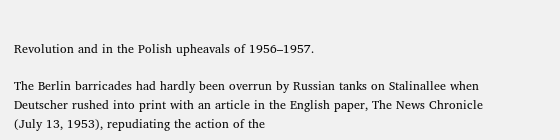Revolution and in the Polish upheavals of 1956–1957.

The Berlin barricades had hardly been overrun by Russian tanks on Stalinallee when Deutscher rushed into print with an article in the English paper, The News Chronicle (July 13, 1953), repudiating the action of the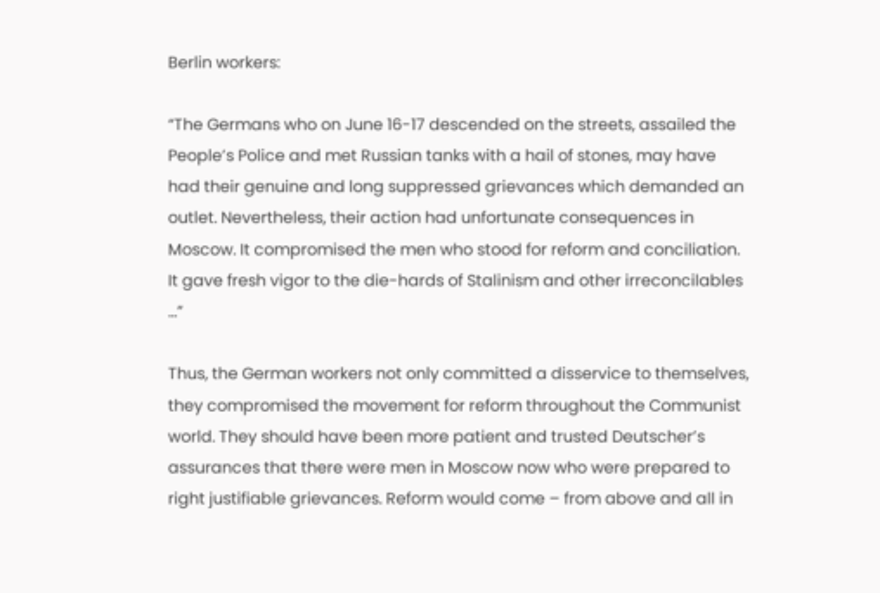Berlin workers:

“The Germans who on June 16-17 descended on the streets, assailed the People’s Police and met Russian tanks with a hail of stones, may have had their genuine and long suppressed grievances which demanded an outlet. Nevertheless, their action had unfortunate consequences in Moscow. It compromised the men who stood for reform and conciliation. It gave fresh vigor to the die-hards of Stalinism and other irreconcilables ...”

Thus, the German workers not only committed a disservice to themselves, they compromised the movement for reform throughout the Communist world. They should have been more patient and trusted Deutscher’s assurances that there were men in Moscow now who were prepared to right justifiable grievances. Reform would come – from above and all in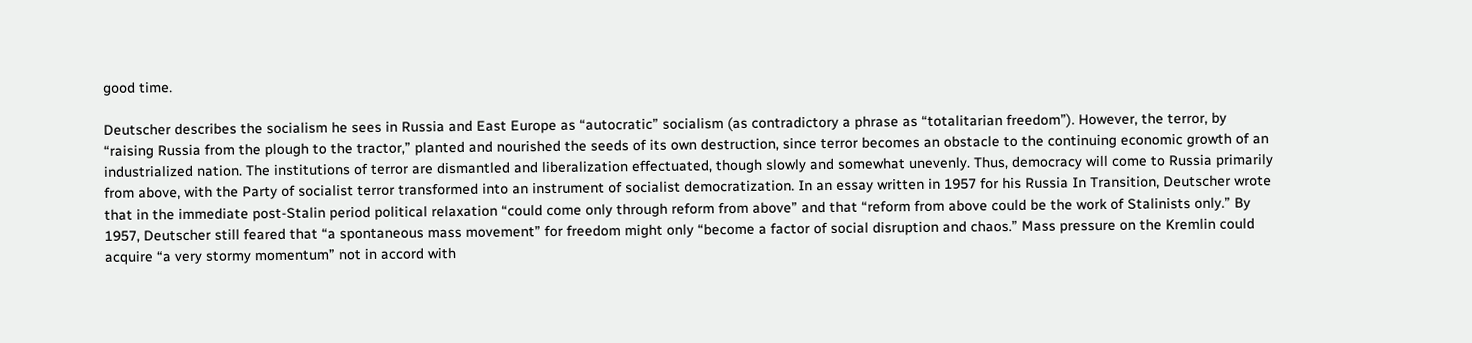good time.

Deutscher describes the socialism he sees in Russia and East Europe as “autocratic” socialism (as contradictory a phrase as “totalitarian freedom”). However, the terror, by “raising Russia from the plough to the tractor,” planted and nourished the seeds of its own destruction, since terror becomes an obstacle to the continuing economic growth of an industrialized nation. The institutions of terror are dismantled and liberalization effectuated, though slowly and somewhat unevenly. Thus, democracy will come to Russia primarily from above, with the Party of socialist terror transformed into an instrument of socialist democratization. In an essay written in 1957 for his Russia In Transition, Deutscher wrote that in the immediate post-Stalin period political relaxation “could come only through reform from above” and that “reform from above could be the work of Stalinists only.” By 1957, Deutscher still feared that “a spontaneous mass movement” for freedom might only “become a factor of social disruption and chaos.” Mass pressure on the Kremlin could acquire “a very stormy momentum” not in accord with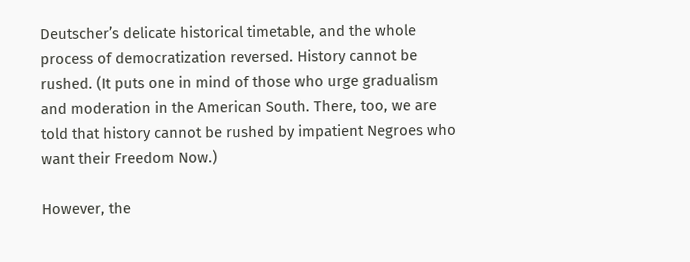Deutscher’s delicate historical timetable, and the whole process of democratization reversed. History cannot be rushed. (It puts one in mind of those who urge gradualism and moderation in the American South. There, too, we are told that history cannot be rushed by impatient Negroes who want their Freedom Now.)

However, the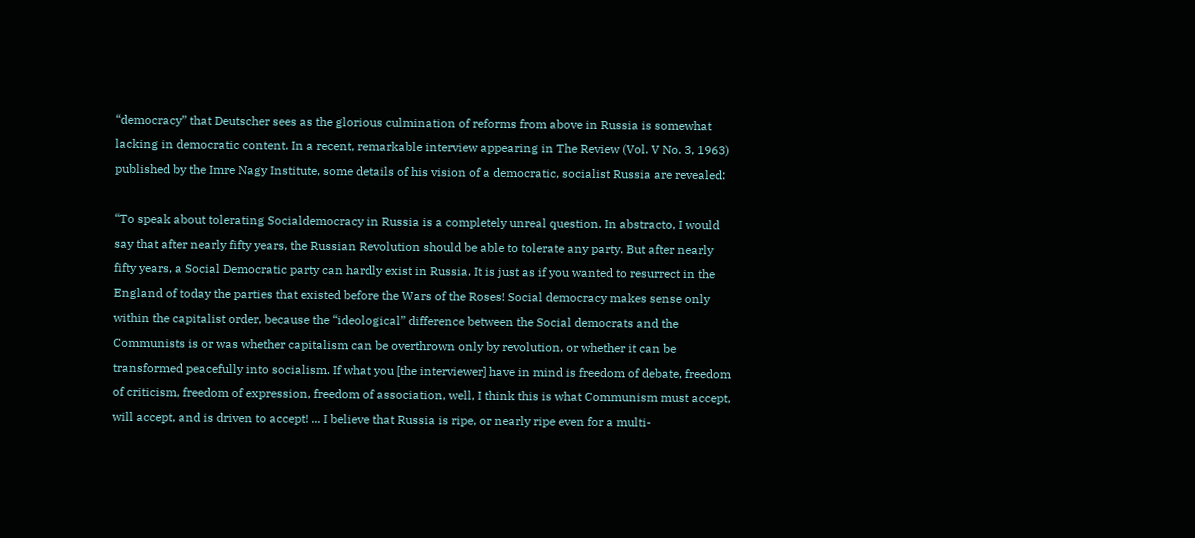“democracy” that Deutscher sees as the glorious culmination of reforms from above in Russia is somewhat lacking in democratic content. In a recent, remarkable interview appearing in The Review (Vol. V No. 3, 1963) published by the Imre Nagy Institute, some details of his vision of a democratic, socialist Russia are revealed:

“To speak about tolerating Socialdemocracy in Russia is a completely unreal question. In abstracto, I would say that after nearly fifty years, the Russian Revolution should be able to tolerate any party. But after nearly fifty years, a Social Democratic party can hardly exist in Russia. It is just as if you wanted to resurrect in the England of today the parties that existed before the Wars of the Roses! Social democracy makes sense only within the capitalist order, because the “ideological” difference between the Social democrats and the Communists is or was whether capitalism can be overthrown only by revolution, or whether it can be transformed peacefully into socialism. If what you [the interviewer] have in mind is freedom of debate, freedom of criticism, freedom of expression, freedom of association, well, I think this is what Communism must accept, will accept, and is driven to accept! ... I believe that Russia is ripe, or nearly ripe even for a multi-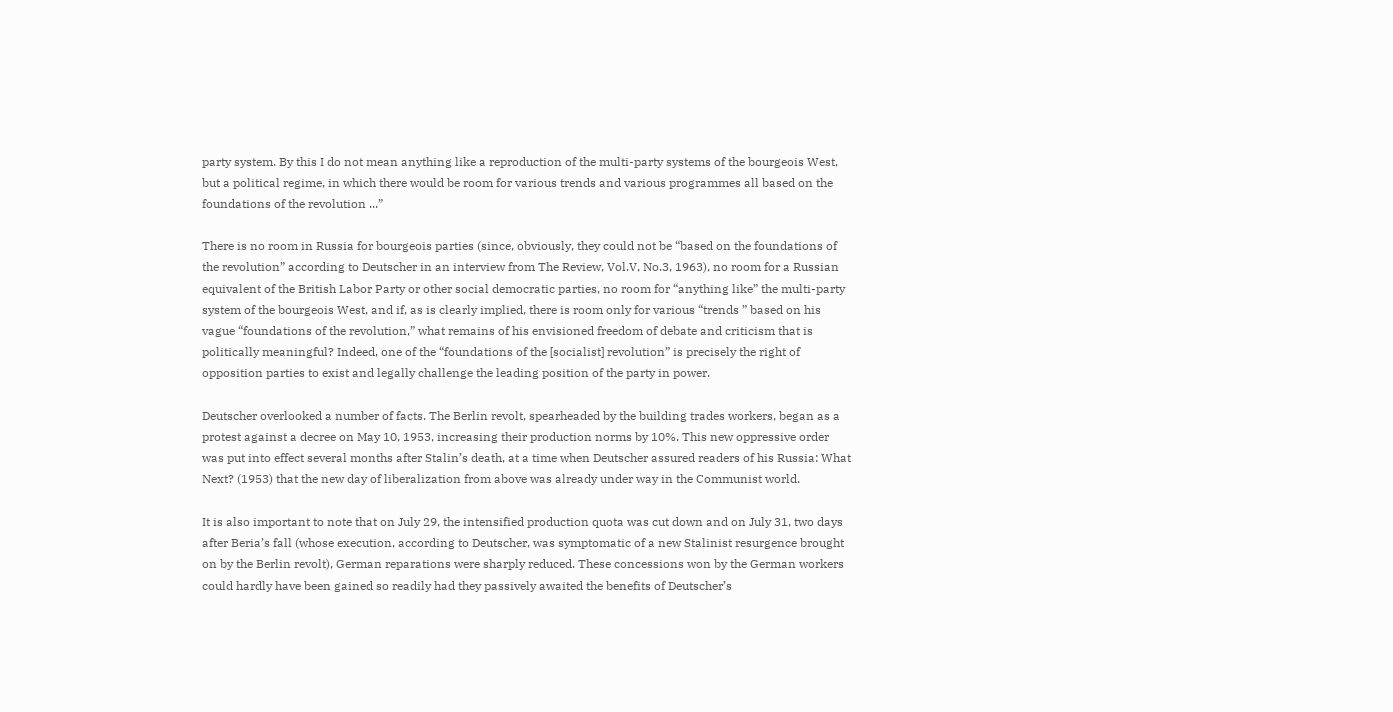party system. By this I do not mean anything like a reproduction of the multi-party systems of the bourgeois West, but a political regime, in which there would be room for various trends and various programmes all based on the foundations of the revolution ...”

There is no room in Russia for bourgeois parties (since, obviously, they could not be “based on the foundations of the revolution” according to Deutscher in an interview from The Review, Vol.V, No.3, 1963), no room for a Russian equivalent of the British Labor Party or other social democratic parties, no room for “anything like” the multi-party system of the bourgeois West, and if, as is clearly implied, there is room only for various “trends ” based on his vague “foundations of the revolution,” what remains of his envisioned freedom of debate and criticism that is politically meaningful? Indeed, one of the “foundations of the [socialist] revolution” is precisely the right of opposition parties to exist and legally challenge the leading position of the party in power.

Deutscher overlooked a number of facts. The Berlin revolt, spearheaded by the building trades workers, began as a protest against a decree on May 10, 1953, increasing their production norms by 10%. This new oppressive order was put into effect several months after Stalin’s death, at a time when Deutscher assured readers of his Russia: What Next? (1953) that the new day of liberalization from above was already under way in the Communist world.

It is also important to note that on July 29, the intensified production quota was cut down and on July 31, two days after Beria’s fall (whose execution, according to Deutscher, was symptomatic of a new Stalinist resurgence brought on by the Berlin revolt), German reparations were sharply reduced. These concessions won by the German workers could hardly have been gained so readily had they passively awaited the benefits of Deutscher’s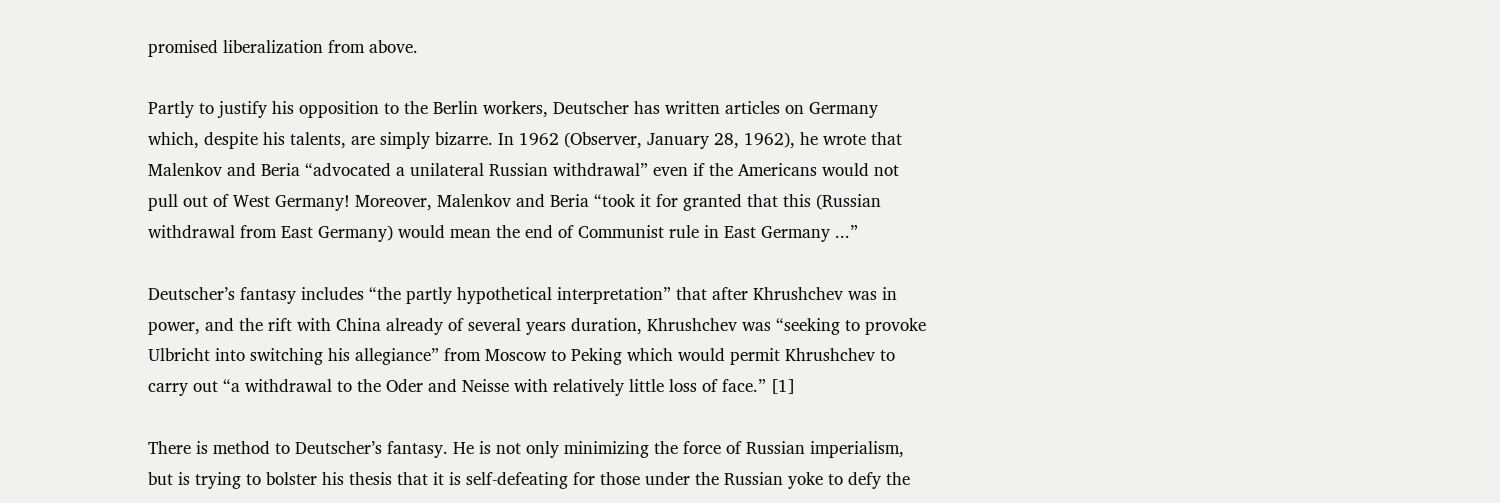promised liberalization from above.

Partly to justify his opposition to the Berlin workers, Deutscher has written articles on Germany which, despite his talents, are simply bizarre. In 1962 (Observer, January 28, 1962), he wrote that Malenkov and Beria “advocated a unilateral Russian withdrawal” even if the Americans would not pull out of West Germany! Moreover, Malenkov and Beria “took it for granted that this (Russian withdrawal from East Germany) would mean the end of Communist rule in East Germany ...”

Deutscher’s fantasy includes “the partly hypothetical interpretation” that after Khrushchev was in power, and the rift with China already of several years duration, Khrushchev was “seeking to provoke Ulbricht into switching his allegiance” from Moscow to Peking which would permit Khrushchev to carry out “a withdrawal to the Oder and Neisse with relatively little loss of face.” [1]

There is method to Deutscher’s fantasy. He is not only minimizing the force of Russian imperialism, but is trying to bolster his thesis that it is self-defeating for those under the Russian yoke to defy the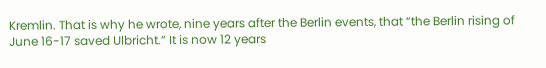Kremlin. That is why he wrote, nine years after the Berlin events, that “the Berlin rising of June 16-17 saved Ulbricht.” It is now 12 years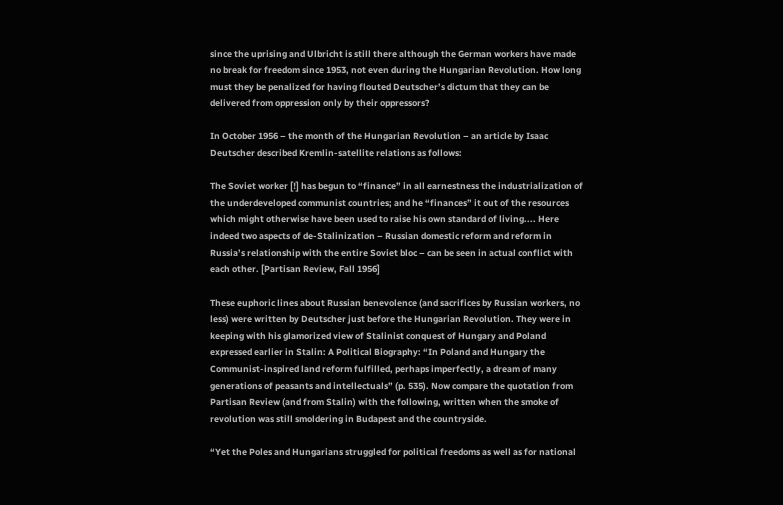since the uprising and Ulbricht is still there although the German workers have made no break for freedom since 1953, not even during the Hungarian Revolution. How long must they be penalized for having flouted Deutscher’s dictum that they can be delivered from oppression only by their oppressors?

In October 1956 – the month of the Hungarian Revolution – an article by Isaac Deutscher described Kremlin-satellite relations as follows:

The Soviet worker [!] has begun to “finance” in all earnestness the industrialization of the underdeveloped communist countries; and he “finances” it out of the resources which might otherwise have been used to raise his own standard of living.... Here indeed two aspects of de-Stalinization – Russian domestic reform and reform in Russia’s relationship with the entire Soviet bloc – can be seen in actual conflict with each other. [Partisan Review, Fall 1956]

These euphoric lines about Russian benevolence (and sacrifices by Russian workers, no less) were written by Deutscher just before the Hungarian Revolution. They were in keeping with his glamorized view of Stalinist conquest of Hungary and Poland expressed earlier in Stalin: A Political Biography: “In Poland and Hungary the Communist-inspired land reform fulfilled, perhaps imperfectly, a dream of many generations of peasants and intellectuals” (p. 535). Now compare the quotation from Partisan Review (and from Stalin) with the following, written when the smoke of revolution was still smoldering in Budapest and the countryside.

“Yet the Poles and Hungarians struggled for political freedoms as well as for national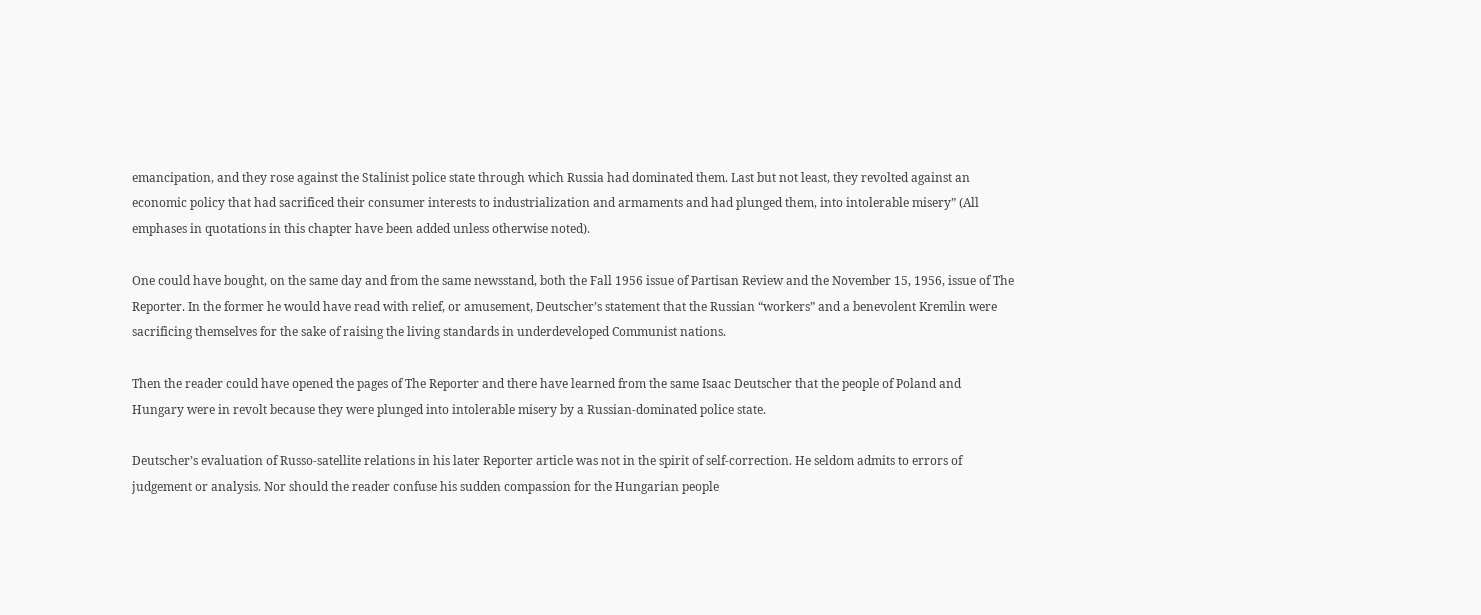emancipation, and they rose against the Stalinist police state through which Russia had dominated them. Last but not least, they revolted against an economic policy that had sacrificed their consumer interests to industrialization and armaments and had plunged them, into intolerable misery” (All emphases in quotations in this chapter have been added unless otherwise noted).

One could have bought, on the same day and from the same newsstand, both the Fall 1956 issue of Partisan Review and the November 15, 1956, issue of The Reporter. In the former he would have read with relief, or amusement, Deutscher’s statement that the Russian “workers” and a benevolent Kremlin were sacrificing themselves for the sake of raising the living standards in underdeveloped Communist nations.

Then the reader could have opened the pages of The Reporter and there have learned from the same Isaac Deutscher that the people of Poland and Hungary were in revolt because they were plunged into intolerable misery by a Russian-dominated police state.

Deutscher’s evaluation of Russo-satellite relations in his later Reporter article was not in the spirit of self-correction. He seldom admits to errors of judgement or analysis. Nor should the reader confuse his sudden compassion for the Hungarian people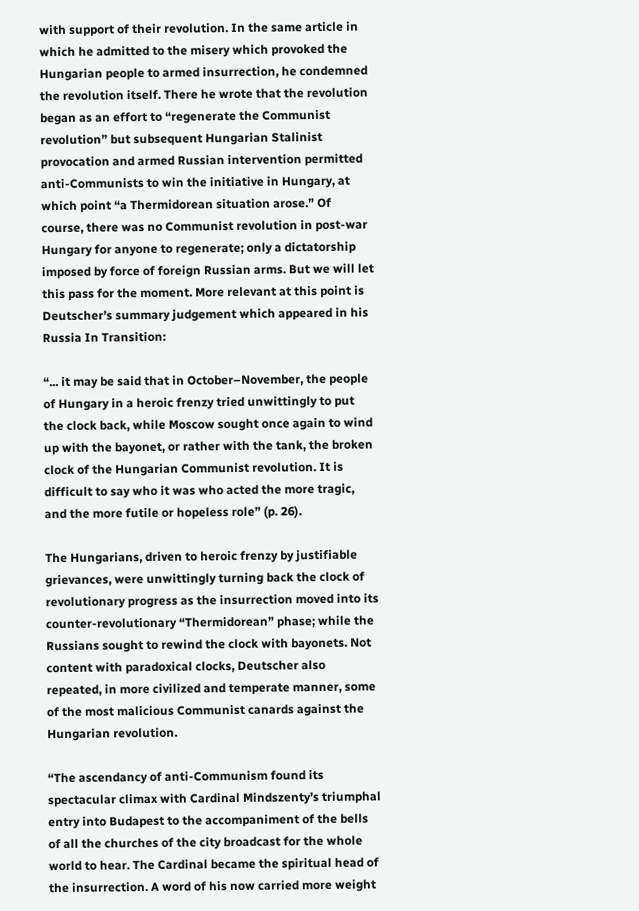with support of their revolution. In the same article in which he admitted to the misery which provoked the Hungarian people to armed insurrection, he condemned the revolution itself. There he wrote that the revolution began as an effort to “regenerate the Communist revolution” but subsequent Hungarian Stalinist provocation and armed Russian intervention permitted anti-Communists to win the initiative in Hungary, at which point “a Thermidorean situation arose.” Of course, there was no Communist revolution in post-war Hungary for anyone to regenerate; only a dictatorship imposed by force of foreign Russian arms. But we will let this pass for the moment. More relevant at this point is Deutscher’s summary judgement which appeared in his Russia In Transition:

“... it may be said that in October–November, the people of Hungary in a heroic frenzy tried unwittingly to put the clock back, while Moscow sought once again to wind up with the bayonet, or rather with the tank, the broken clock of the Hungarian Communist revolution. It is difficult to say who it was who acted the more tragic, and the more futile or hopeless role” (p. 26).

The Hungarians, driven to heroic frenzy by justifiable grievances, were unwittingly turning back the clock of revolutionary progress as the insurrection moved into its counter-revolutionary “Thermidorean” phase; while the Russians sought to rewind the clock with bayonets. Not content with paradoxical clocks, Deutscher also repeated, in more civilized and temperate manner, some of the most malicious Communist canards against the Hungarian revolution.

“The ascendancy of anti-Communism found its spectacular climax with Cardinal Mindszenty’s triumphal entry into Budapest to the accompaniment of the bells of all the churches of the city broadcast for the whole world to hear. The Cardinal became the spiritual head of the insurrection. A word of his now carried more weight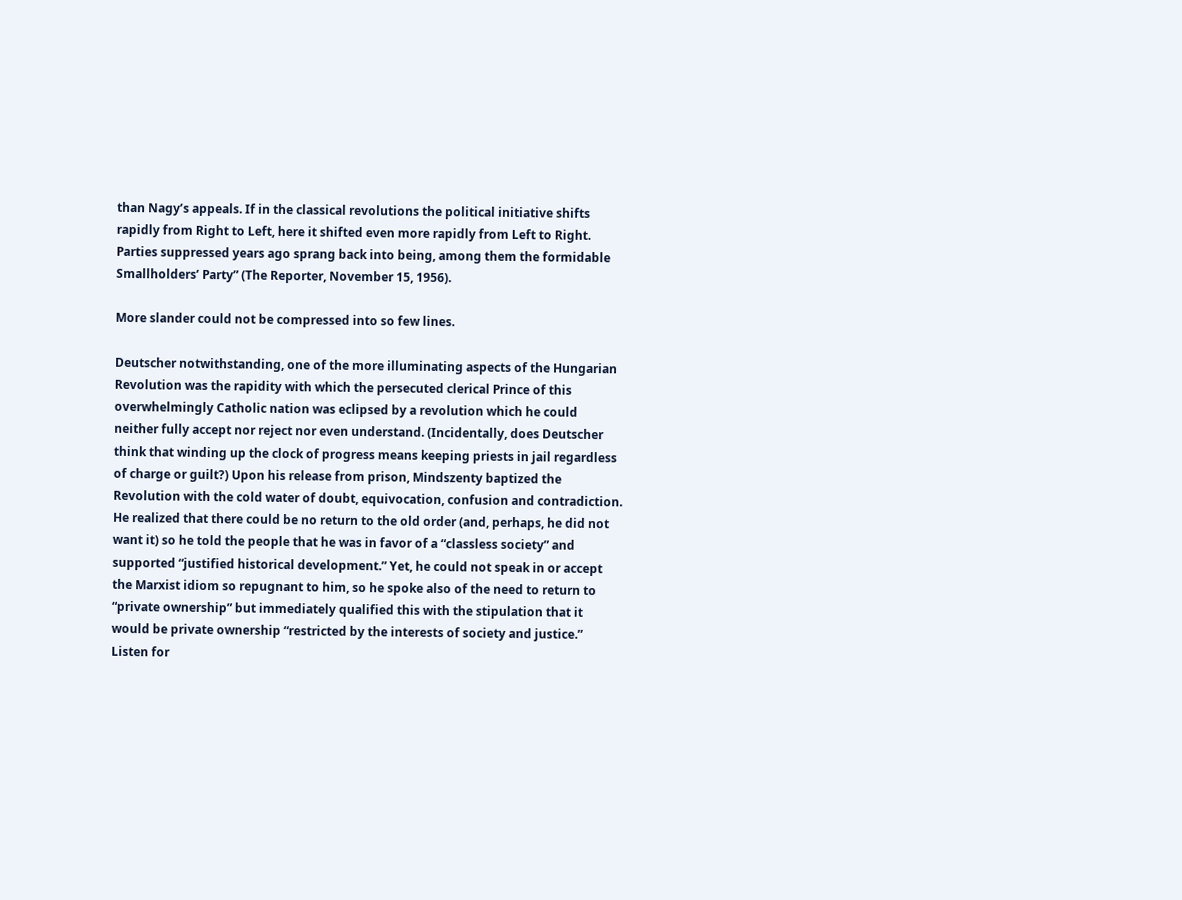than Nagy’s appeals. If in the classical revolutions the political initiative shifts rapidly from Right to Left, here it shifted even more rapidly from Left to Right. Parties suppressed years ago sprang back into being, among them the formidable Smallholders’ Party” (The Reporter, November 15, 1956).

More slander could not be compressed into so few lines.

Deutscher notwithstanding, one of the more illuminating aspects of the Hungarian Revolution was the rapidity with which the persecuted clerical Prince of this overwhelmingly Catholic nation was eclipsed by a revolution which he could neither fully accept nor reject nor even understand. (Incidentally, does Deutscher think that winding up the clock of progress means keeping priests in jail regardless of charge or guilt?) Upon his release from prison, Mindszenty baptized the Revolution with the cold water of doubt, equivocation, confusion and contradiction. He realized that there could be no return to the old order (and, perhaps, he did not want it) so he told the people that he was in favor of a “classless society” and supported “justified historical development.” Yet, he could not speak in or accept the Marxist idiom so repugnant to him, so he spoke also of the need to return to “private ownership” but immediately qualified this with the stipulation that it would be private ownership “restricted by the interests of society and justice.” Listen for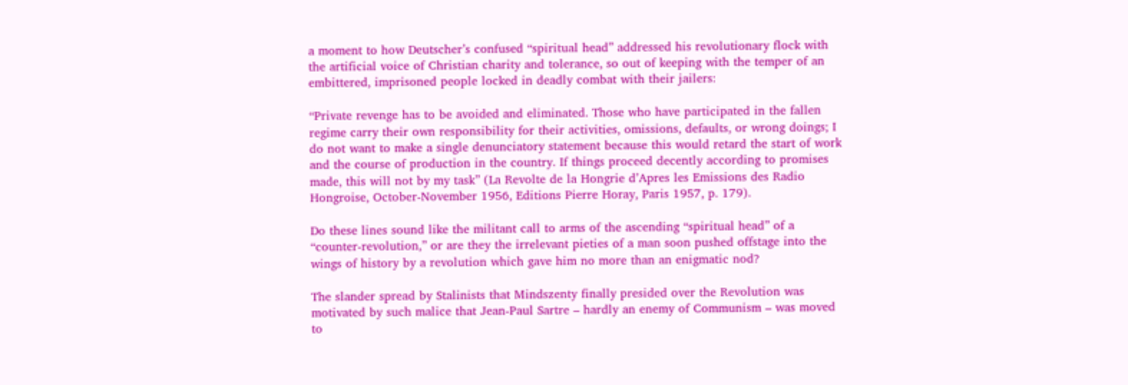a moment to how Deutscher’s confused “spiritual head” addressed his revolutionary flock with the artificial voice of Christian charity and tolerance, so out of keeping with the temper of an embittered, imprisoned people locked in deadly combat with their jailers:

“Private revenge has to be avoided and eliminated. Those who have participated in the fallen regime carry their own responsibility for their activities, omissions, defaults, or wrong doings; I do not want to make a single denunciatory statement because this would retard the start of work and the course of production in the country. If things proceed decently according to promises made, this will not by my task” (La Revolte de la Hongrie d’Apres les Emissions des Radio Hongroise, October-November 1956, Editions Pierre Horay, Paris 1957, p. 179).

Do these lines sound like the militant call to arms of the ascending “spiritual head” of a “counter-revolution,” or are they the irrelevant pieties of a man soon pushed offstage into the wings of history by a revolution which gave him no more than an enigmatic nod?

The slander spread by Stalinists that Mindszenty finally presided over the Revolution was motivated by such malice that Jean-Paul Sartre – hardly an enemy of Communism – was moved to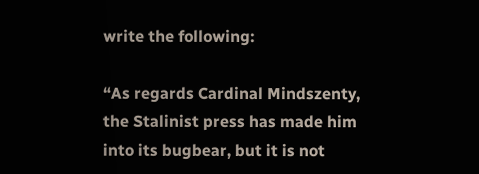write the following:

“As regards Cardinal Mindszenty, the Stalinist press has made him into its bugbear, but it is not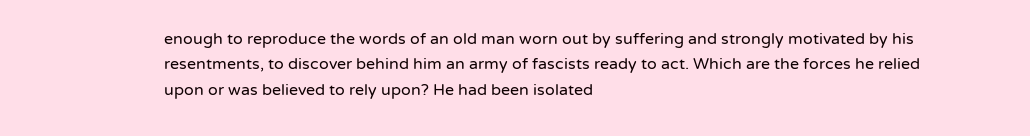enough to reproduce the words of an old man worn out by suffering and strongly motivated by his resentments, to discover behind him an army of fascists ready to act. Which are the forces he relied upon or was believed to rely upon? He had been isolated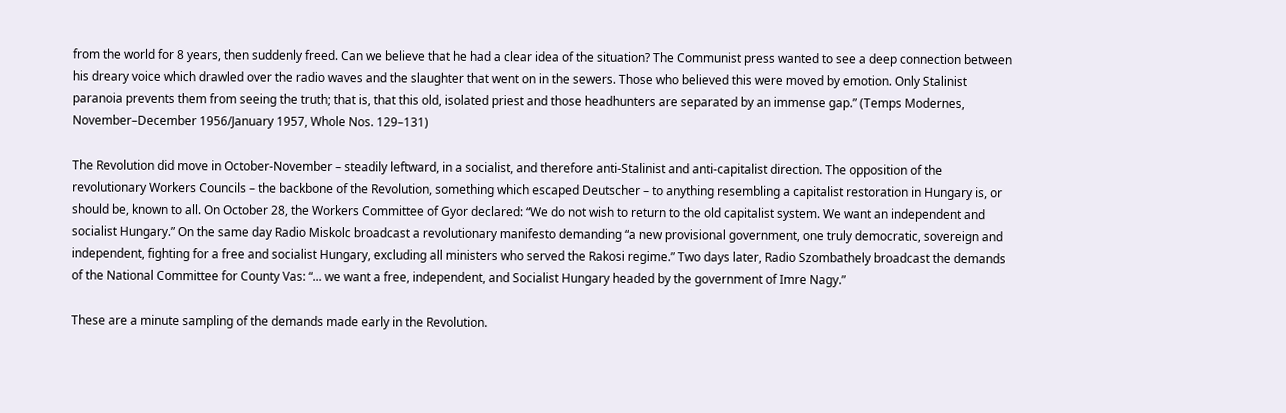from the world for 8 years, then suddenly freed. Can we believe that he had a clear idea of the situation? The Communist press wanted to see a deep connection between his dreary voice which drawled over the radio waves and the slaughter that went on in the sewers. Those who believed this were moved by emotion. Only Stalinist paranoia prevents them from seeing the truth; that is, that this old, isolated priest and those headhunters are separated by an immense gap.” (Temps Modernes, November–December 1956/January 1957, Whole Nos. 129–131)

The Revolution did move in October-November – steadily leftward, in a socialist, and therefore anti-Stalinist and anti-capitalist direction. The opposition of the revolutionary Workers Councils – the backbone of the Revolution, something which escaped Deutscher – to anything resembling a capitalist restoration in Hungary is, or should be, known to all. On October 28, the Workers Committee of Gyor declared: “We do not wish to return to the old capitalist system. We want an independent and socialist Hungary.” On the same day Radio Miskolc broadcast a revolutionary manifesto demanding “a new provisional government, one truly democratic, sovereign and independent, fighting for a free and socialist Hungary, excluding all ministers who served the Rakosi regime.” Two days later, Radio Szombathely broadcast the demands of the National Committee for County Vas: “... we want a free, independent, and Socialist Hungary headed by the government of Imre Nagy.”

These are a minute sampling of the demands made early in the Revolution.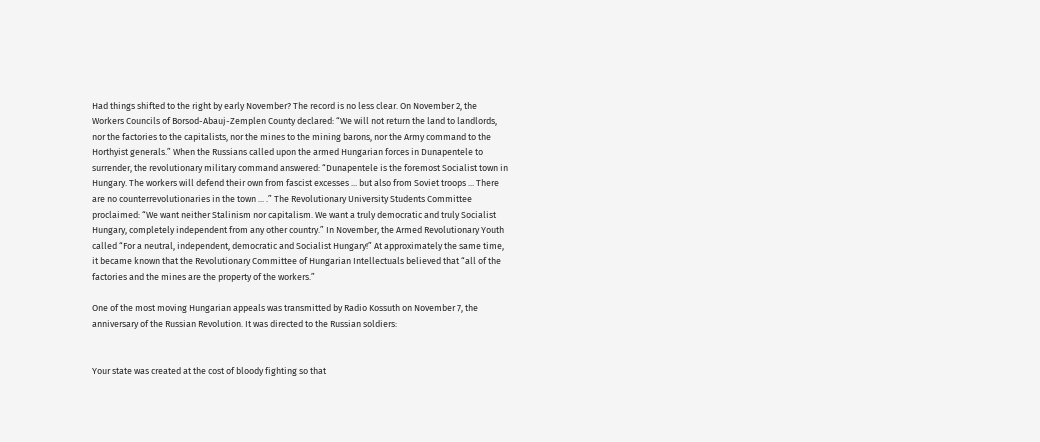Had things shifted to the right by early November? The record is no less clear. On November 2, the Workers Councils of Borsod-Abauj-Zemplen County declared: “We will not return the land to landlords, nor the factories to the capitalists, nor the mines to the mining barons, nor the Army command to the Horthyist generals.” When the Russians called upon the armed Hungarian forces in Dunapentele to surrender, the revolutionary military command answered: “Dunapentele is the foremost Socialist town in Hungary. The workers will defend their own from fascist excesses ... but also from Soviet troops ... There are no counterrevolutionaries in the town ... .” The Revolutionary University Students Committee proclaimed: “We want neither Stalinism nor capitalism. We want a truly democratic and truly Socialist Hungary, completely independent from any other country.” In November, the Armed Revolutionary Youth called “For a neutral, independent, democratic and Socialist Hungary!” At approximately the same time, it became known that the Revolutionary Committee of Hungarian Intellectuals believed that “all of the factories and the mines are the property of the workers.”

One of the most moving Hungarian appeals was transmitted by Radio Kossuth on November 7, the anniversary of the Russian Revolution. It was directed to the Russian soldiers:


Your state was created at the cost of bloody fighting so that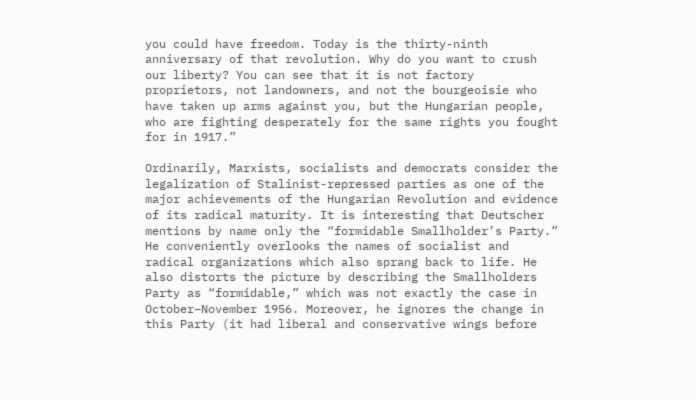you could have freedom. Today is the thirty-ninth anniversary of that revolution. Why do you want to crush our liberty? You can see that it is not factory proprietors, not landowners, and not the bourgeoisie who have taken up arms against you, but the Hungarian people, who are fighting desperately for the same rights you fought for in 1917.”

Ordinarily, Marxists, socialists and democrats consider the legalization of Stalinist-repressed parties as one of the major achievements of the Hungarian Revolution and evidence of its radical maturity. It is interesting that Deutscher mentions by name only the “formidable Smallholder’s Party.” He conveniently overlooks the names of socialist and radical organizations which also sprang back to life. He also distorts the picture by describing the Smallholders Party as “formidable,” which was not exactly the case in October–November 1956. Moreover, he ignores the change in this Party (it had liberal and conservative wings before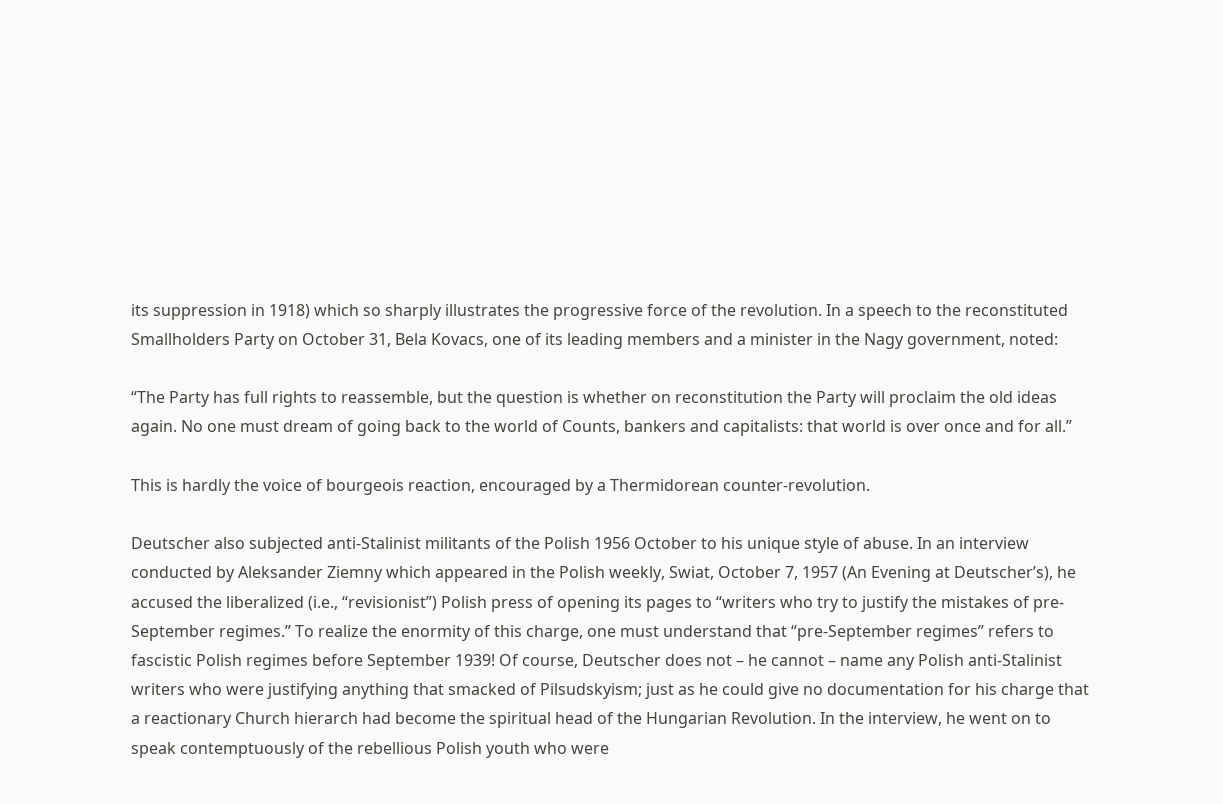its suppression in 1918) which so sharply illustrates the progressive force of the revolution. In a speech to the reconstituted Smallholders Party on October 31, Bela Kovacs, one of its leading members and a minister in the Nagy government, noted:

“The Party has full rights to reassemble, but the question is whether on reconstitution the Party will proclaim the old ideas again. No one must dream of going back to the world of Counts, bankers and capitalists: that world is over once and for all.”

This is hardly the voice of bourgeois reaction, encouraged by a Thermidorean counter-revolution.

Deutscher also subjected anti-Stalinist militants of the Polish 1956 October to his unique style of abuse. In an interview conducted by Aleksander Ziemny which appeared in the Polish weekly, Swiat, October 7, 1957 (An Evening at Deutscher’s), he accused the liberalized (i.e., “revisionist”) Polish press of opening its pages to “writers who try to justify the mistakes of pre-September regimes.” To realize the enormity of this charge, one must understand that “pre-September regimes” refers to fascistic Polish regimes before September 1939! Of course, Deutscher does not – he cannot – name any Polish anti-Stalinist writers who were justifying anything that smacked of Pilsudskyism; just as he could give no documentation for his charge that a reactionary Church hierarch had become the spiritual head of the Hungarian Revolution. In the interview, he went on to speak contemptuously of the rebellious Polish youth who were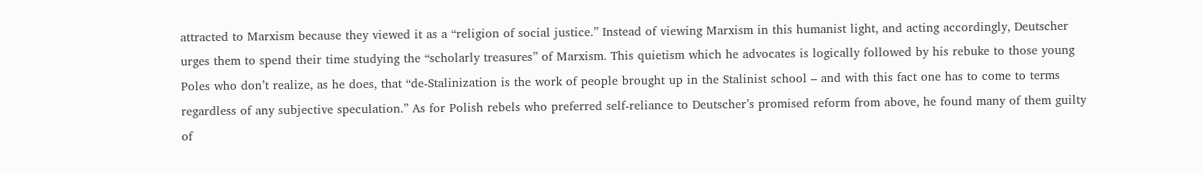attracted to Marxism because they viewed it as a “religion of social justice.” Instead of viewing Marxism in this humanist light, and acting accordingly, Deutscher urges them to spend their time studying the “scholarly treasures” of Marxism. This quietism which he advocates is logically followed by his rebuke to those young Poles who don’t realize, as he does, that “de-Stalinization is the work of people brought up in the Stalinist school – and with this fact one has to come to terms regardless of any subjective speculation.” As for Polish rebels who preferred self-reliance to Deutscher’s promised reform from above, he found many of them guilty of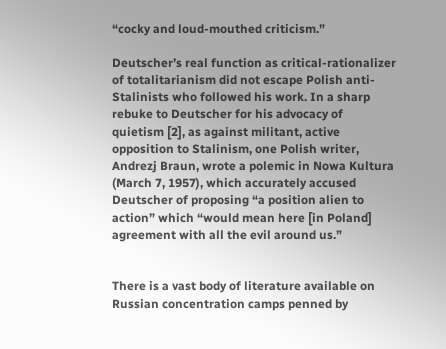“cocky and loud-mouthed criticism.”

Deutscher’s real function as critical-rationalizer of totalitarianism did not escape Polish anti-Stalinists who followed his work. In a sharp rebuke to Deutscher for his advocacy of quietism [2], as against militant, active opposition to Stalinism, one Polish writer, Andrezj Braun, wrote a polemic in Nowa Kultura (March 7, 1957), which accurately accused Deutscher of proposing “a position alien to action” which “would mean here [in Poland] agreement with all the evil around us.”


There is a vast body of literature available on Russian concentration camps penned by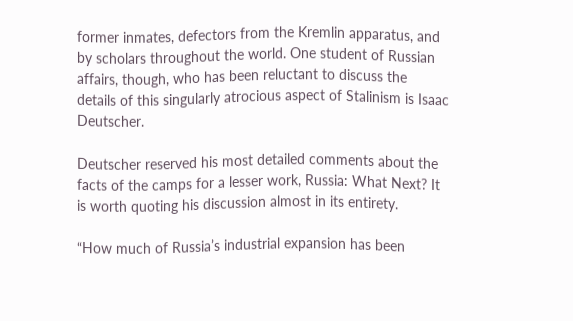former inmates, defectors from the Kremlin apparatus, and by scholars throughout the world. One student of Russian affairs, though, who has been reluctant to discuss the details of this singularly atrocious aspect of Stalinism is Isaac Deutscher.

Deutscher reserved his most detailed comments about the facts of the camps for a lesser work, Russia: What Next? It is worth quoting his discussion almost in its entirety.

“How much of Russia’s industrial expansion has been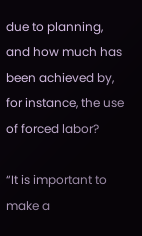due to planning, and how much has been achieved by, for instance, the use of forced labor?

“It is important to make a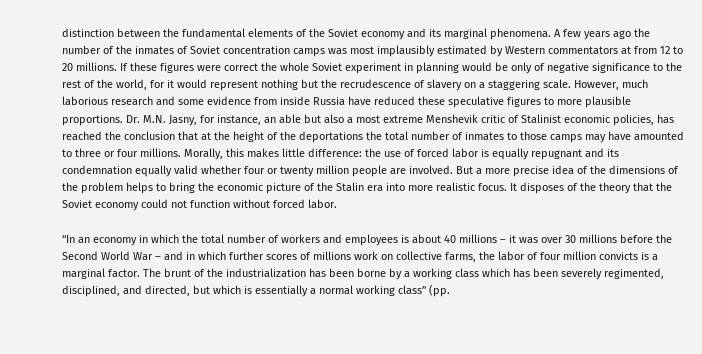distinction between the fundamental elements of the Soviet economy and its marginal phenomena. A few years ago the number of the inmates of Soviet concentration camps was most implausibly estimated by Western commentators at from 12 to 20 millions. If these figures were correct the whole Soviet experiment in planning would be only of negative significance to the rest of the world, for it would represent nothing but the recrudescence of slavery on a staggering scale. However, much laborious research and some evidence from inside Russia have reduced these speculative figures to more plausible proportions. Dr. M.N. Jasny, for instance, an able but also a most extreme Menshevik critic of Stalinist economic policies, has reached the conclusion that at the height of the deportations the total number of inmates to those camps may have amounted to three or four millions. Morally, this makes little difference: the use of forced labor is equally repugnant and its condemnation equally valid whether four or twenty million people are involved. But a more precise idea of the dimensions of the problem helps to bring the economic picture of the Stalin era into more realistic focus. It disposes of the theory that the Soviet economy could not function without forced labor.

“In an economy in which the total number of workers and employees is about 40 millions – it was over 30 millions before the Second World War – and in which further scores of millions work on collective farms, the labor of four million convicts is a marginal factor. The brunt of the industrialization has been borne by a working class which has been severely regimented, disciplined, and directed, but which is essentially a normal working class” (pp.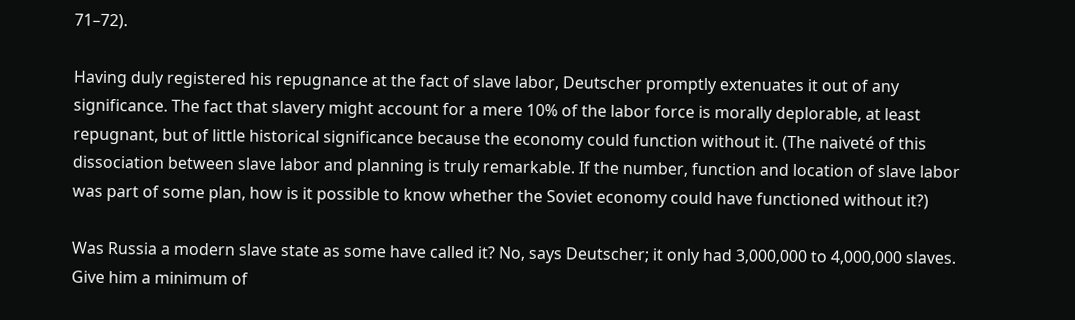71–72).

Having duly registered his repugnance at the fact of slave labor, Deutscher promptly extenuates it out of any significance. The fact that slavery might account for a mere 10% of the labor force is morally deplorable, at least repugnant, but of little historical significance because the economy could function without it. (The naiveté of this dissociation between slave labor and planning is truly remarkable. If the number, function and location of slave labor was part of some plan, how is it possible to know whether the Soviet economy could have functioned without it?)

Was Russia a modern slave state as some have called it? No, says Deutscher; it only had 3,000,000 to 4,000,000 slaves. Give him a minimum of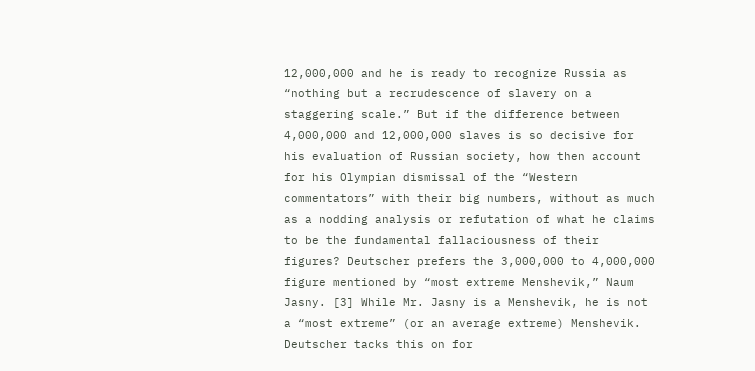12,000,000 and he is ready to recognize Russia as “nothing but a recrudescence of slavery on a staggering scale.” But if the difference between 4,000,000 and 12,000,000 slaves is so decisive for his evaluation of Russian society, how then account for his Olympian dismissal of the “Western commentators” with their big numbers, without as much as a nodding analysis or refutation of what he claims to be the fundamental fallaciousness of their figures? Deutscher prefers the 3,000,000 to 4,000,000 figure mentioned by “most extreme Menshevik,” Naum Jasny. [3] While Mr. Jasny is a Menshevik, he is not a “most extreme” (or an average extreme) Menshevik. Deutscher tacks this on for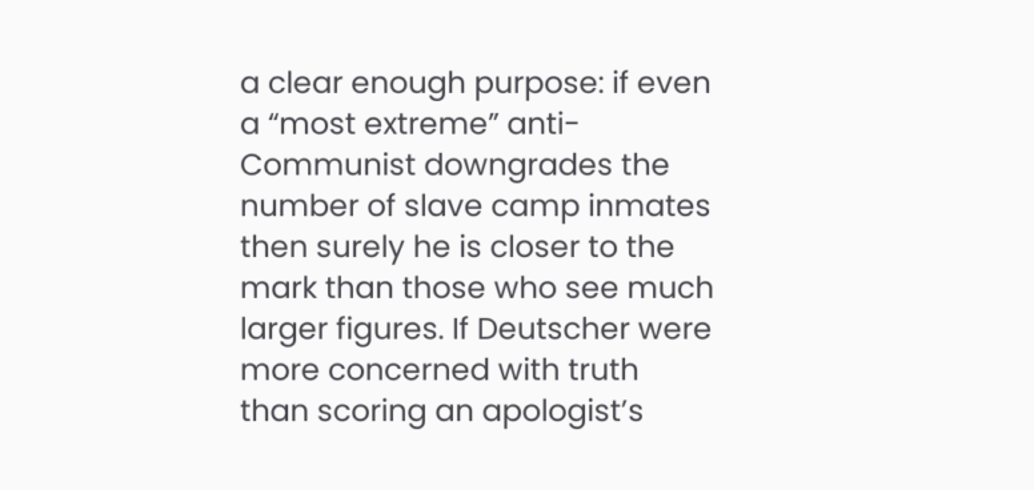a clear enough purpose: if even a “most extreme” anti-Communist downgrades the number of slave camp inmates then surely he is closer to the mark than those who see much larger figures. If Deutscher were more concerned with truth than scoring an apologist’s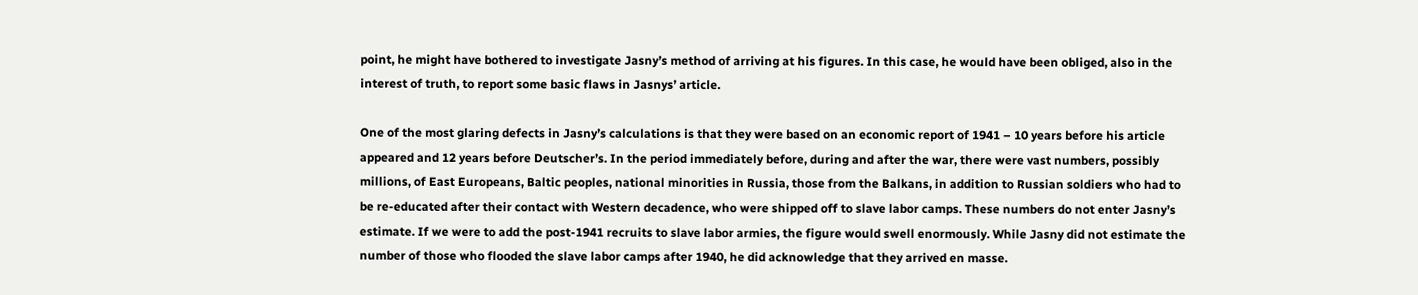point, he might have bothered to investigate Jasny’s method of arriving at his figures. In this case, he would have been obliged, also in the interest of truth, to report some basic flaws in Jasnys’ article.

One of the most glaring defects in Jasny’s calculations is that they were based on an economic report of 1941 – 10 years before his article appeared and 12 years before Deutscher’s. In the period immediately before, during and after the war, there were vast numbers, possibly millions, of East Europeans, Baltic peoples, national minorities in Russia, those from the Balkans, in addition to Russian soldiers who had to be re-educated after their contact with Western decadence, who were shipped off to slave labor camps. These numbers do not enter Jasny’s estimate. If we were to add the post-1941 recruits to slave labor armies, the figure would swell enormously. While Jasny did not estimate the number of those who flooded the slave labor camps after 1940, he did acknowledge that they arrived en masse.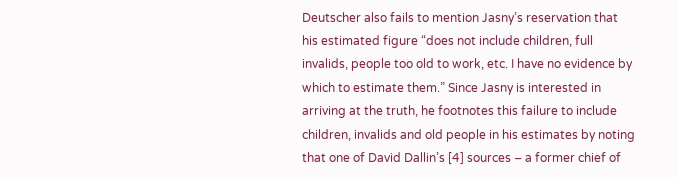Deutscher also fails to mention Jasny’s reservation that his estimated figure “does not include children, full invalids, people too old to work, etc. I have no evidence by which to estimate them.” Since Jasny is interested in arriving at the truth, he footnotes this failure to include children, invalids and old people in his estimates by noting that one of David Dallin’s [4] sources – a former chief of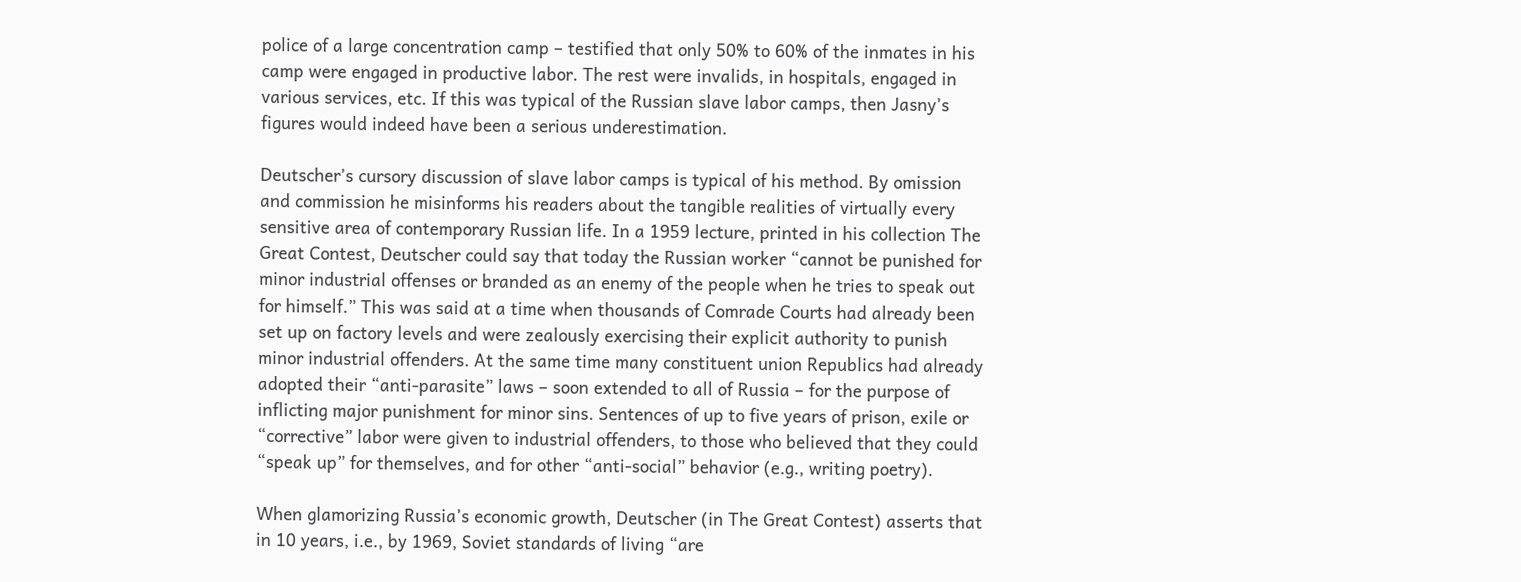police of a large concentration camp – testified that only 50% to 60% of the inmates in his camp were engaged in productive labor. The rest were invalids, in hospitals, engaged in various services, etc. If this was typical of the Russian slave labor camps, then Jasny’s figures would indeed have been a serious underestimation.

Deutscher’s cursory discussion of slave labor camps is typical of his method. By omission and commission he misinforms his readers about the tangible realities of virtually every sensitive area of contemporary Russian life. In a 1959 lecture, printed in his collection The Great Contest, Deutscher could say that today the Russian worker “cannot be punished for minor industrial offenses or branded as an enemy of the people when he tries to speak out for himself.” This was said at a time when thousands of Comrade Courts had already been set up on factory levels and were zealously exercising their explicit authority to punish minor industrial offenders. At the same time many constituent union Republics had already adopted their “anti-parasite” laws – soon extended to all of Russia – for the purpose of inflicting major punishment for minor sins. Sentences of up to five years of prison, exile or “corrective” labor were given to industrial offenders, to those who believed that they could “speak up” for themselves, and for other “anti-social” behavior (e.g., writing poetry).

When glamorizing Russia’s economic growth, Deutscher (in The Great Contest) asserts that in 10 years, i.e., by 1969, Soviet standards of living “are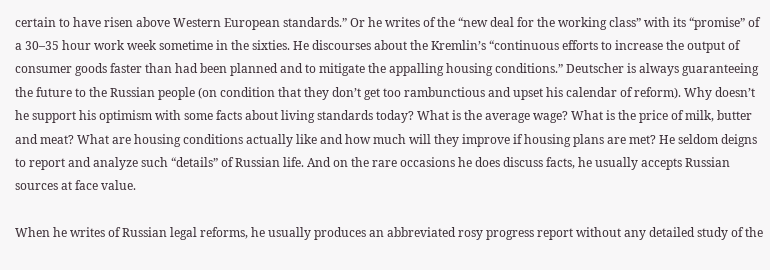certain to have risen above Western European standards.” Or he writes of the “new deal for the working class” with its “promise” of a 30–35 hour work week sometime in the sixties. He discourses about the Kremlin’s “continuous efforts to increase the output of consumer goods faster than had been planned and to mitigate the appalling housing conditions.” Deutscher is always guaranteeing the future to the Russian people (on condition that they don’t get too rambunctious and upset his calendar of reform). Why doesn’t he support his optimism with some facts about living standards today? What is the average wage? What is the price of milk, butter and meat? What are housing conditions actually like and how much will they improve if housing plans are met? He seldom deigns to report and analyze such “details” of Russian life. And on the rare occasions he does discuss facts, he usually accepts Russian sources at face value.

When he writes of Russian legal reforms, he usually produces an abbreviated rosy progress report without any detailed study of the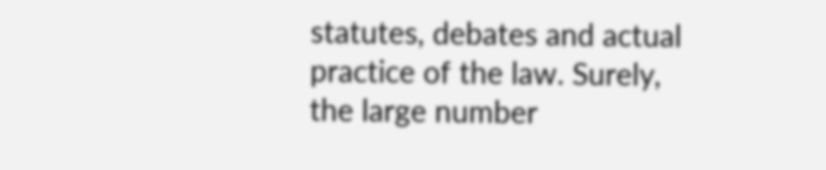statutes, debates and actual practice of the law. Surely, the large number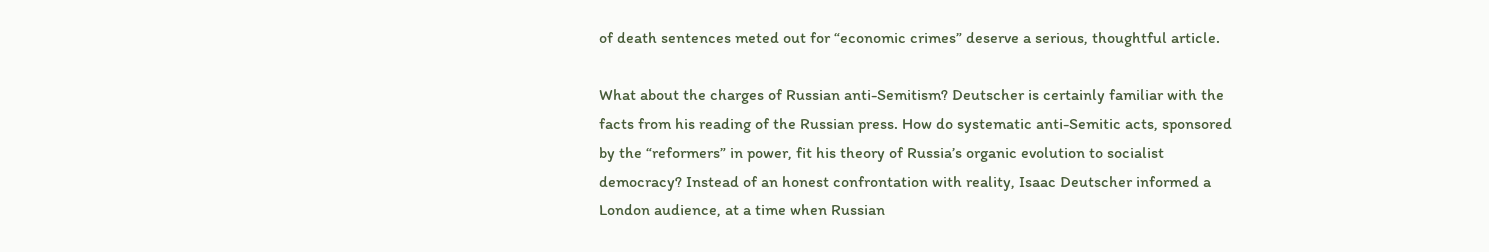of death sentences meted out for “economic crimes” deserve a serious, thoughtful article.

What about the charges of Russian anti-Semitism? Deutscher is certainly familiar with the facts from his reading of the Russian press. How do systematic anti-Semitic acts, sponsored by the “reformers” in power, fit his theory of Russia’s organic evolution to socialist democracy? Instead of an honest confrontation with reality, Isaac Deutscher informed a London audience, at a time when Russian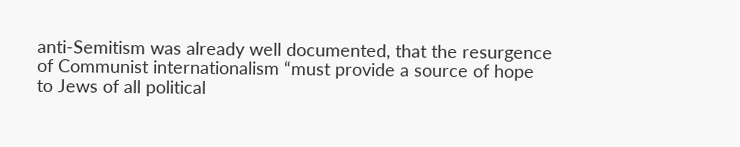anti-Semitism was already well documented, that the resurgence of Communist internationalism “must provide a source of hope to Jews of all political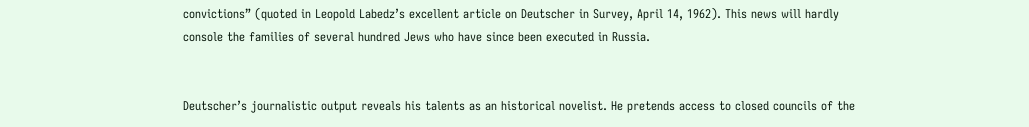convictions” (quoted in Leopold Labedz’s excellent article on Deutscher in Survey, April 14, 1962). This news will hardly console the families of several hundred Jews who have since been executed in Russia.


Deutscher’s journalistic output reveals his talents as an historical novelist. He pretends access to closed councils of the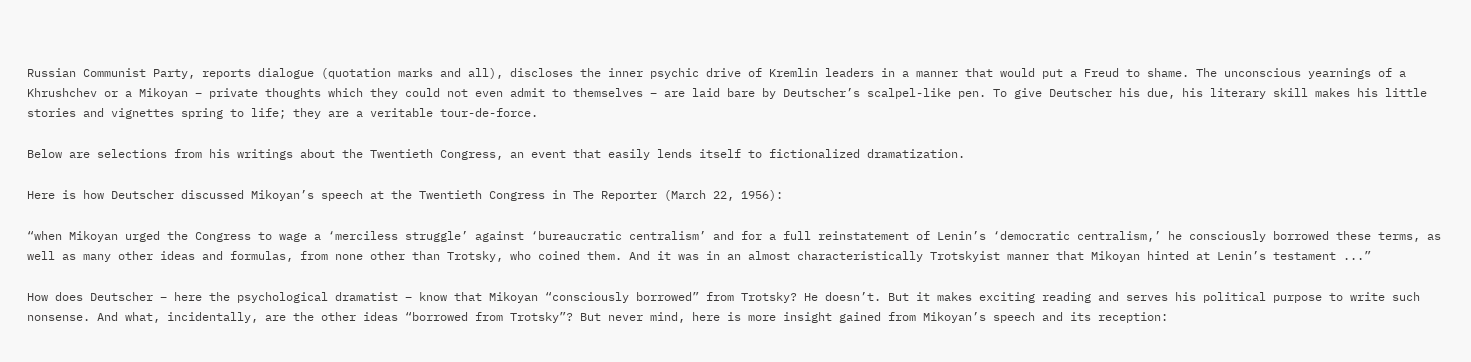Russian Communist Party, reports dialogue (quotation marks and all), discloses the inner psychic drive of Kremlin leaders in a manner that would put a Freud to shame. The unconscious yearnings of a Khrushchev or a Mikoyan – private thoughts which they could not even admit to themselves – are laid bare by Deutscher’s scalpel-like pen. To give Deutscher his due, his literary skill makes his little stories and vignettes spring to life; they are a veritable tour-de-force.

Below are selections from his writings about the Twentieth Congress, an event that easily lends itself to fictionalized dramatization.

Here is how Deutscher discussed Mikoyan’s speech at the Twentieth Congress in The Reporter (March 22, 1956):

“when Mikoyan urged the Congress to wage a ‘merciless struggle’ against ‘bureaucratic centralism’ and for a full reinstatement of Lenin’s ‘democratic centralism,’ he consciously borrowed these terms, as well as many other ideas and formulas, from none other than Trotsky, who coined them. And it was in an almost characteristically Trotskyist manner that Mikoyan hinted at Lenin’s testament ...”

How does Deutscher – here the psychological dramatist – know that Mikoyan “consciously borrowed” from Trotsky? He doesn’t. But it makes exciting reading and serves his political purpose to write such nonsense. And what, incidentally, are the other ideas “borrowed from Trotsky”? But never mind, here is more insight gained from Mikoyan’s speech and its reception: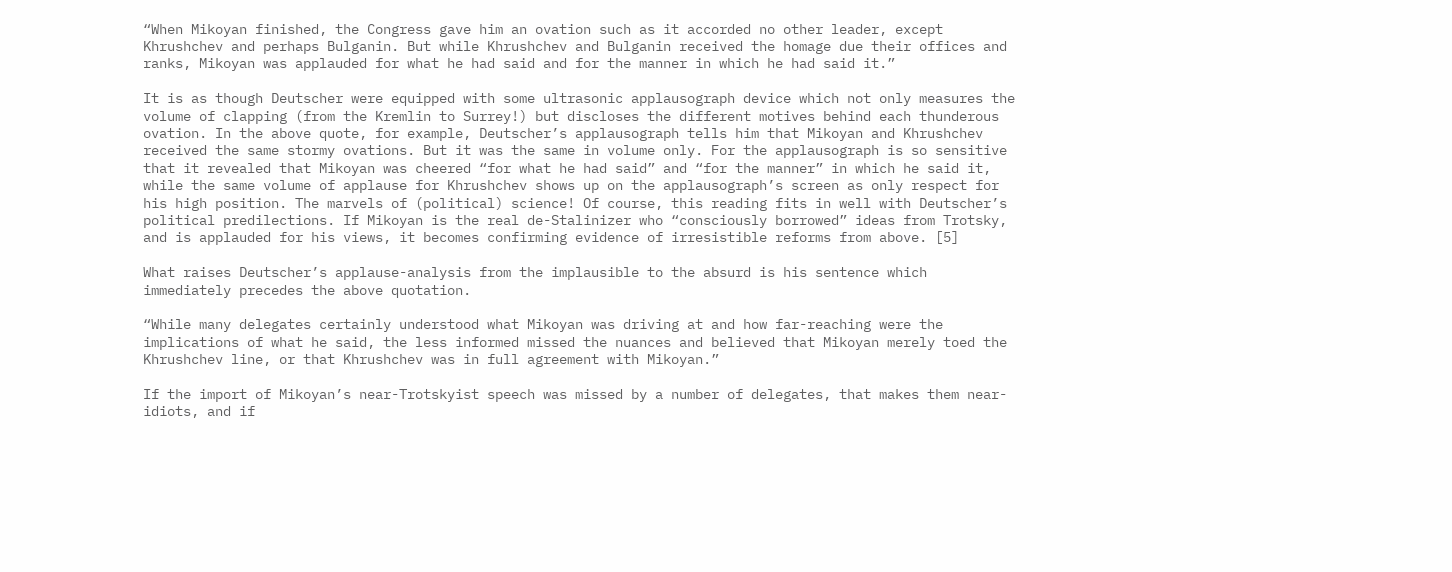“When Mikoyan finished, the Congress gave him an ovation such as it accorded no other leader, except Khrushchev and perhaps Bulganin. But while Khrushchev and Bulganin received the homage due their offices and ranks, Mikoyan was applauded for what he had said and for the manner in which he had said it.”

It is as though Deutscher were equipped with some ultrasonic applausograph device which not only measures the volume of clapping (from the Kremlin to Surrey!) but discloses the different motives behind each thunderous ovation. In the above quote, for example, Deutscher’s applausograph tells him that Mikoyan and Khrushchev received the same stormy ovations. But it was the same in volume only. For the applausograph is so sensitive that it revealed that Mikoyan was cheered “for what he had said” and “for the manner” in which he said it, while the same volume of applause for Khrushchev shows up on the applausograph’s screen as only respect for his high position. The marvels of (political) science! Of course, this reading fits in well with Deutscher’s political predilections. If Mikoyan is the real de-Stalinizer who “consciously borrowed” ideas from Trotsky, and is applauded for his views, it becomes confirming evidence of irresistible reforms from above. [5]

What raises Deutscher’s applause-analysis from the implausible to the absurd is his sentence which immediately precedes the above quotation.

“While many delegates certainly understood what Mikoyan was driving at and how far-reaching were the implications of what he said, the less informed missed the nuances and believed that Mikoyan merely toed the Khrushchev line, or that Khrushchev was in full agreement with Mikoyan.”

If the import of Mikoyan’s near-Trotskyist speech was missed by a number of delegates, that makes them near-idiots, and if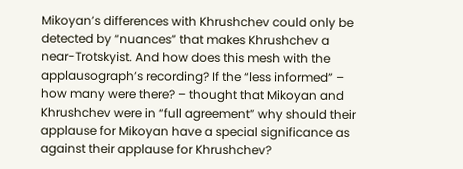Mikoyan’s differences with Khrushchev could only be detected by “nuances” that makes Khrushchev a near-Trotskyist. And how does this mesh with the applausograph’s recording? If the “less informed” – how many were there? – thought that Mikoyan and Khrushchev were in “full agreement” why should their applause for Mikoyan have a special significance as against their applause for Khrushchev?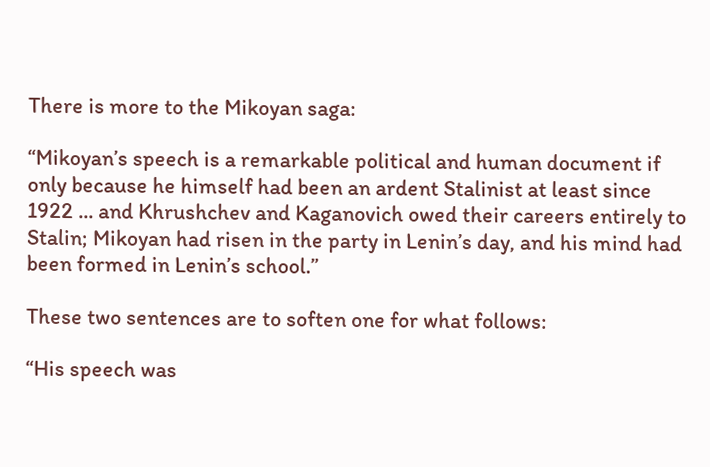There is more to the Mikoyan saga:

“Mikoyan’s speech is a remarkable political and human document if only because he himself had been an ardent Stalinist at least since 1922 ... and Khrushchev and Kaganovich owed their careers entirely to Stalin; Mikoyan had risen in the party in Lenin’s day, and his mind had been formed in Lenin’s school.”

These two sentences are to soften one for what follows:

“His speech was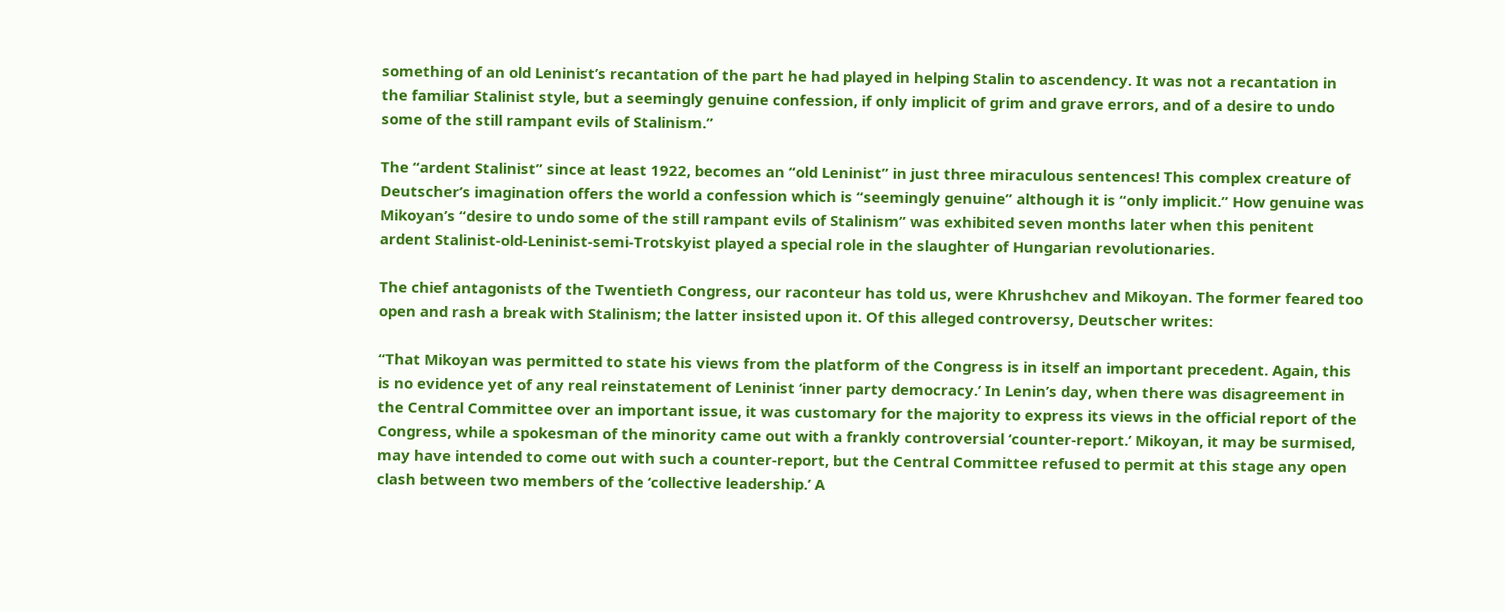something of an old Leninist’s recantation of the part he had played in helping Stalin to ascendency. It was not a recantation in the familiar Stalinist style, but a seemingly genuine confession, if only implicit of grim and grave errors, and of a desire to undo some of the still rampant evils of Stalinism.”

The “ardent Stalinist” since at least 1922, becomes an “old Leninist” in just three miraculous sentences! This complex creature of Deutscher’s imagination offers the world a confession which is “seemingly genuine” although it is “only implicit.” How genuine was Mikoyan’s “desire to undo some of the still rampant evils of Stalinism” was exhibited seven months later when this penitent ardent Stalinist-old-Leninist-semi-Trotskyist played a special role in the slaughter of Hungarian revolutionaries.

The chief antagonists of the Twentieth Congress, our raconteur has told us, were Khrushchev and Mikoyan. The former feared too open and rash a break with Stalinism; the latter insisted upon it. Of this alleged controversy, Deutscher writes:

“That Mikoyan was permitted to state his views from the platform of the Congress is in itself an important precedent. Again, this is no evidence yet of any real reinstatement of Leninist ‘inner party democracy.’ In Lenin’s day, when there was disagreement in the Central Committee over an important issue, it was customary for the majority to express its views in the official report of the Congress, while a spokesman of the minority came out with a frankly controversial ‘counter-report.’ Mikoyan, it may be surmised, may have intended to come out with such a counter-report, but the Central Committee refused to permit at this stage any open clash between two members of the ‘collective leadership.’ A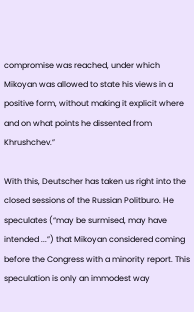compromise was reached, under which Mikoyan was allowed to state his views in a positive form, without making it explicit where and on what points he dissented from Khrushchev.”

With this, Deutscher has taken us right into the closed sessions of the Russian Politburo. He speculates (“may be surmised, may have intended ...”) that Mikoyan considered coming before the Congress with a minority report. This speculation is only an immodest way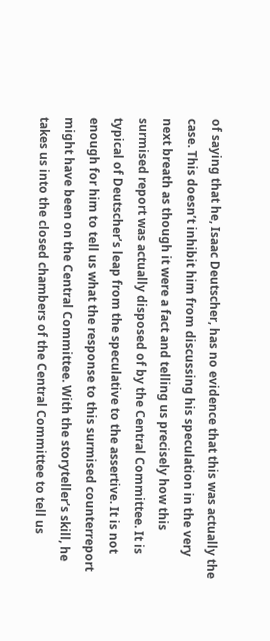of saying that he, Isaac Deutscher, has no evidence that this was actually the case. This doesn’t inhibit him from discussing his speculation in the very next breath as though it were a fact and telling us precisely how this surmised report was actually disposed of by the Central Committee. It is typical of Deutscher’s leap from the speculative to the assertive. It is not enough for him to tell us what the response to this surmised counterreport might have been on the Central Committee. With the storyteller’s skill, he takes us into the closed chambers of the Central Committee to tell us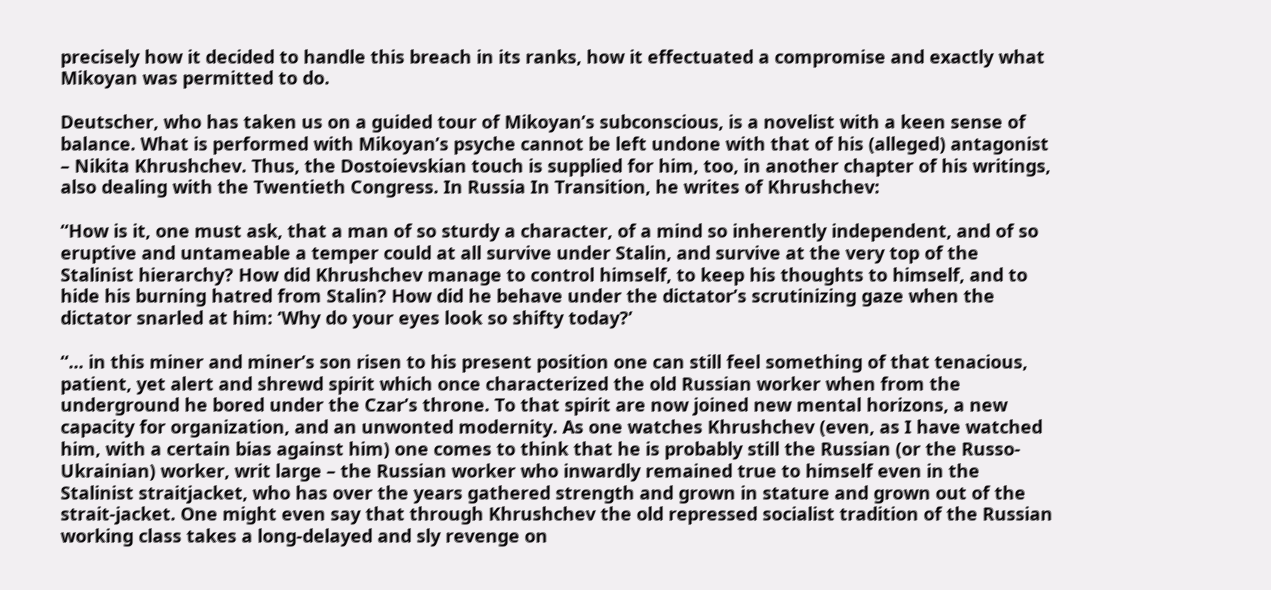precisely how it decided to handle this breach in its ranks, how it effectuated a compromise and exactly what Mikoyan was permitted to do.

Deutscher, who has taken us on a guided tour of Mikoyan’s subconscious, is a novelist with a keen sense of balance. What is performed with Mikoyan’s psyche cannot be left undone with that of his (alleged) antagonist – Nikita Khrushchev. Thus, the Dostoievskian touch is supplied for him, too, in another chapter of his writings, also dealing with the Twentieth Congress. In Russia In Transition, he writes of Khrushchev:

“How is it, one must ask, that a man of so sturdy a character, of a mind so inherently independent, and of so eruptive and untameable a temper could at all survive under Stalin, and survive at the very top of the Stalinist hierarchy? How did Khrushchev manage to control himself, to keep his thoughts to himself, and to hide his burning hatred from Stalin? How did he behave under the dictator’s scrutinizing gaze when the dictator snarled at him: ‘Why do your eyes look so shifty today?’

“... in this miner and miner’s son risen to his present position one can still feel something of that tenacious, patient, yet alert and shrewd spirit which once characterized the old Russian worker when from the underground he bored under the Czar’s throne. To that spirit are now joined new mental horizons, a new capacity for organization, and an unwonted modernity. As one watches Khrushchev (even, as I have watched him, with a certain bias against him) one comes to think that he is probably still the Russian (or the Russo-Ukrainian) worker, writ large – the Russian worker who inwardly remained true to himself even in the Stalinist straitjacket, who has over the years gathered strength and grown in stature and grown out of the strait-jacket. One might even say that through Khrushchev the old repressed socialist tradition of the Russian working class takes a long-delayed and sly revenge on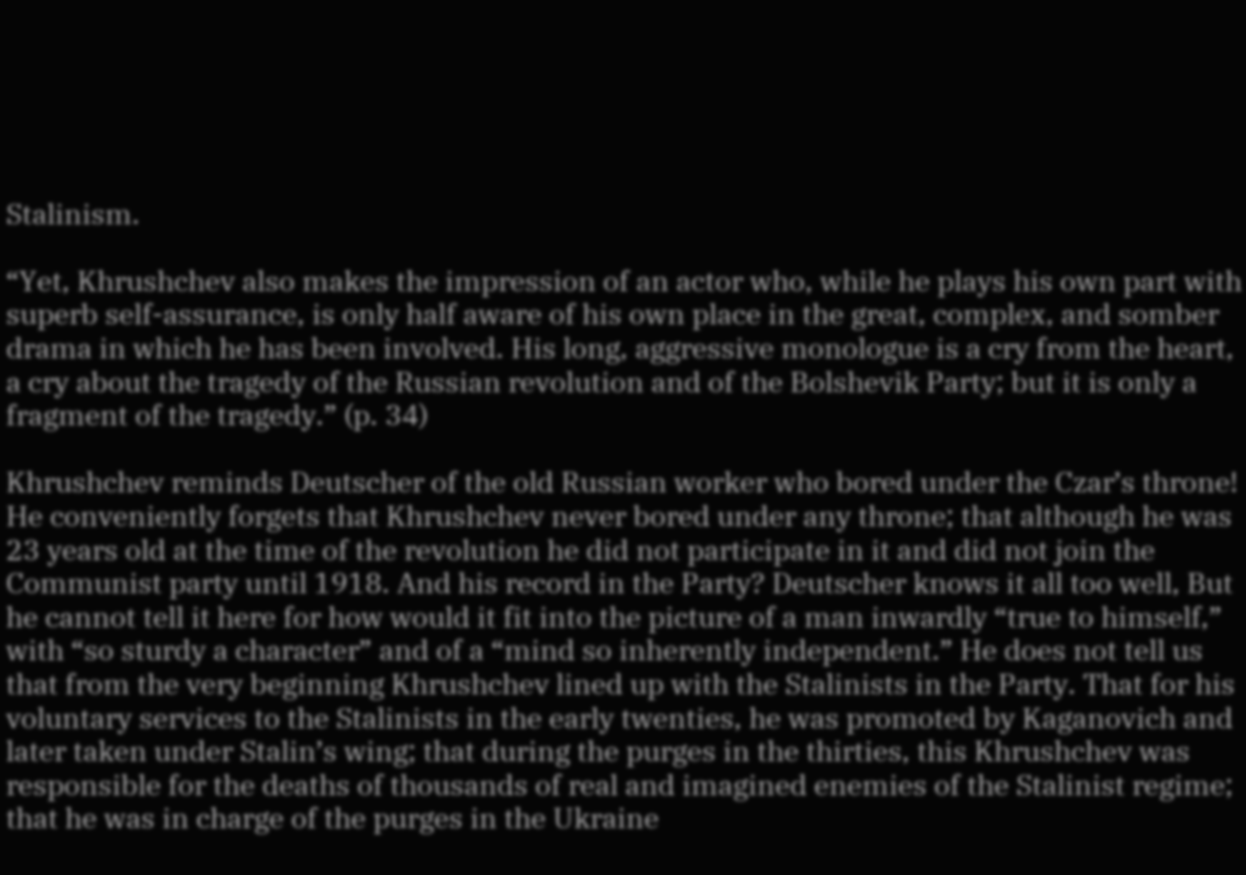Stalinism.

“Yet, Khrushchev also makes the impression of an actor who, while he plays his own part with superb self-assurance, is only half aware of his own place in the great, complex, and somber drama in which he has been involved. His long, aggressive monologue is a cry from the heart, a cry about the tragedy of the Russian revolution and of the Bolshevik Party; but it is only a fragment of the tragedy.” (p. 34)

Khrushchev reminds Deutscher of the old Russian worker who bored under the Czar’s throne! He conveniently forgets that Khrushchev never bored under any throne; that although he was 23 years old at the time of the revolution he did not participate in it and did not join the Communist party until 1918. And his record in the Party? Deutscher knows it all too well, But he cannot tell it here for how would it fit into the picture of a man inwardly “true to himself,” with “so sturdy a character” and of a “mind so inherently independent.” He does not tell us that from the very beginning Khrushchev lined up with the Stalinists in the Party. That for his voluntary services to the Stalinists in the early twenties, he was promoted by Kaganovich and later taken under Stalin’s wing; that during the purges in the thirties, this Khrushchev was responsible for the deaths of thousands of real and imagined enemies of the Stalinist regime; that he was in charge of the purges in the Ukraine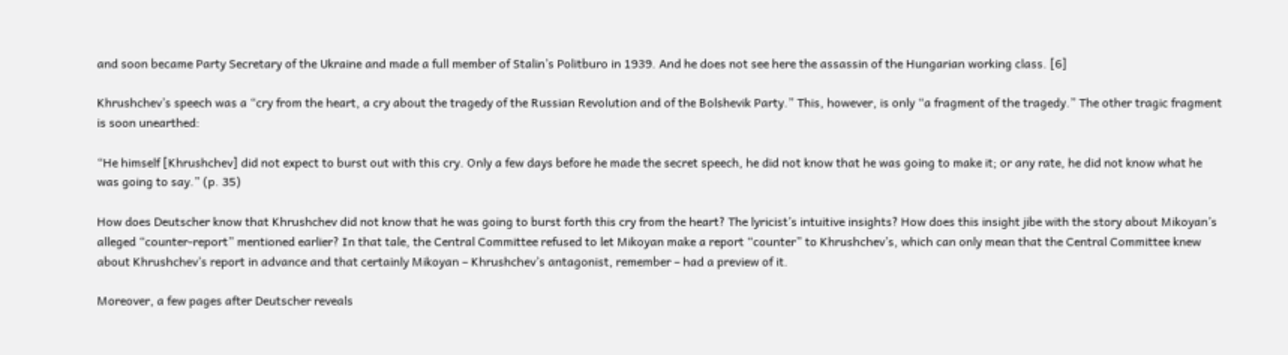and soon became Party Secretary of the Ukraine and made a full member of Stalin’s Politburo in 1939. And he does not see here the assassin of the Hungarian working class. [6]

Khrushchev’s speech was a “cry from the heart, a cry about the tragedy of the Russian Revolution and of the Bolshevik Party.” This, however, is only “a fragment of the tragedy.” The other tragic fragment is soon unearthed:

“He himself [Khrushchev] did not expect to burst out with this cry. Only a few days before he made the secret speech, he did not know that he was going to make it; or any rate, he did not know what he was going to say.” (p. 35)

How does Deutscher know that Khrushchev did not know that he was going to burst forth this cry from the heart? The lyricist’s intuitive insights? How does this insight jibe with the story about Mikoyan’s alleged “counter-report” mentioned earlier? In that tale, the Central Committee refused to let Mikoyan make a report “counter” to Khrushchev’s, which can only mean that the Central Committee knew about Khrushchev’s report in advance and that certainly Mikoyan – Khrushchev’s antagonist, remember – had a preview of it.

Moreover, a few pages after Deutscher reveals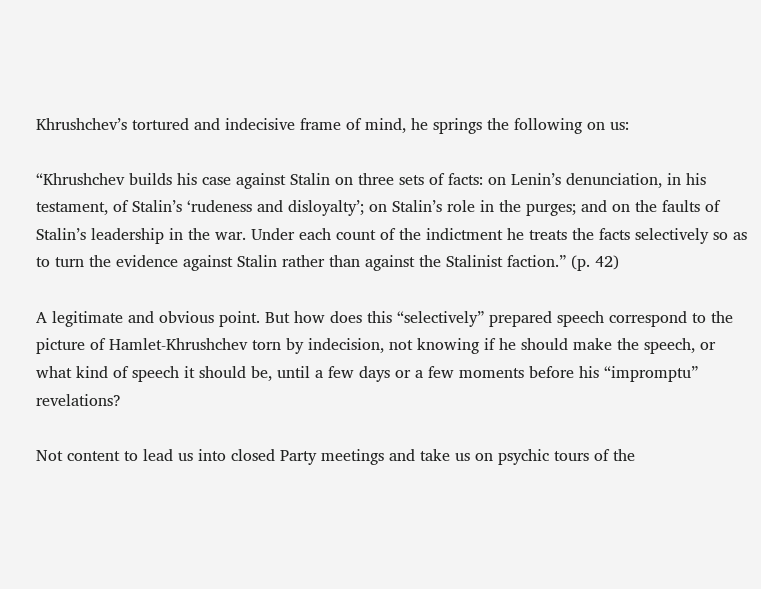Khrushchev’s tortured and indecisive frame of mind, he springs the following on us:

“Khrushchev builds his case against Stalin on three sets of facts: on Lenin’s denunciation, in his testament, of Stalin’s ‘rudeness and disloyalty’; on Stalin’s role in the purges; and on the faults of Stalin’s leadership in the war. Under each count of the indictment he treats the facts selectively so as to turn the evidence against Stalin rather than against the Stalinist faction.” (p. 42)

A legitimate and obvious point. But how does this “selectively” prepared speech correspond to the picture of Hamlet-Khrushchev torn by indecision, not knowing if he should make the speech, or what kind of speech it should be, until a few days or a few moments before his “impromptu” revelations?

Not content to lead us into closed Party meetings and take us on psychic tours of the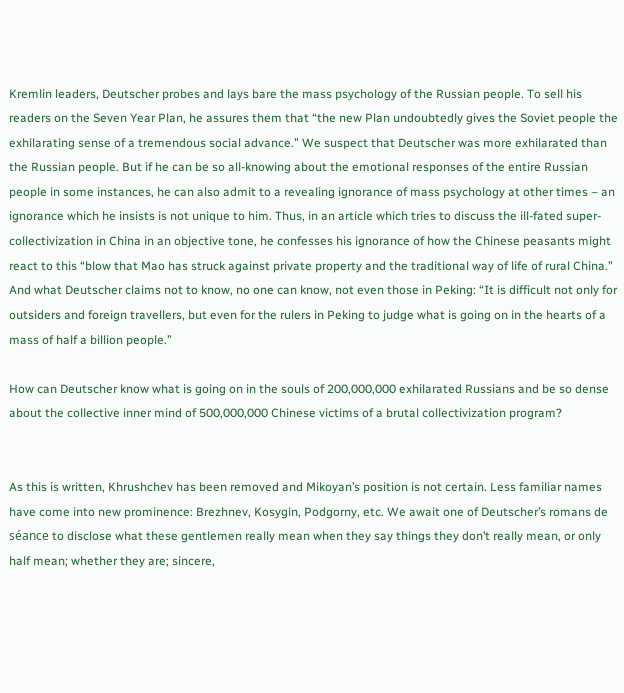Kremlin leaders, Deutscher probes and lays bare the mass psychology of the Russian people. To sell his readers on the Seven Year Plan, he assures them that “the new Plan undoubtedly gives the Soviet people the exhilarating sense of a tremendous social advance.” We suspect that Deutscher was more exhilarated than the Russian people. But if he can be so all-knowing about the emotional responses of the entire Russian people in some instances, he can also admit to a revealing ignorance of mass psychology at other times – an ignorance which he insists is not unique to him. Thus, in an article which tries to discuss the ill-fated super-collectivization in China in an objective tone, he confesses his ignorance of how the Chinese peasants might react to this “blow that Mao has struck against private property and the traditional way of life of rural China.” And what Deutscher claims not to know, no one can know, not even those in Peking: “It is difficult not only for outsiders and foreign travellers, but even for the rulers in Peking to judge what is going on in the hearts of a mass of half a billion people.”

How can Deutscher know what is going on in the souls of 200,000,000 exhilarated Russians and be so dense about the collective inner mind of 500,000,000 Chinese victims of a brutal collectivization program?


As this is written, Khrushchev has been removed and Mikoyan’s position is not certain. Less familiar names have come into new prominence: Brezhnev, Kosygin, Podgorny, etc. We await one of Deutscher’s romans de séance to disclose what these gentlemen really mean when they say things they don’t really mean, or only half mean; whether they are; sincere,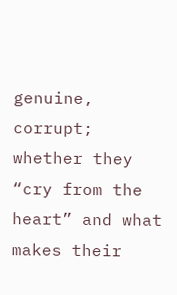genuine, corrupt; whether they “cry from the heart” and what makes their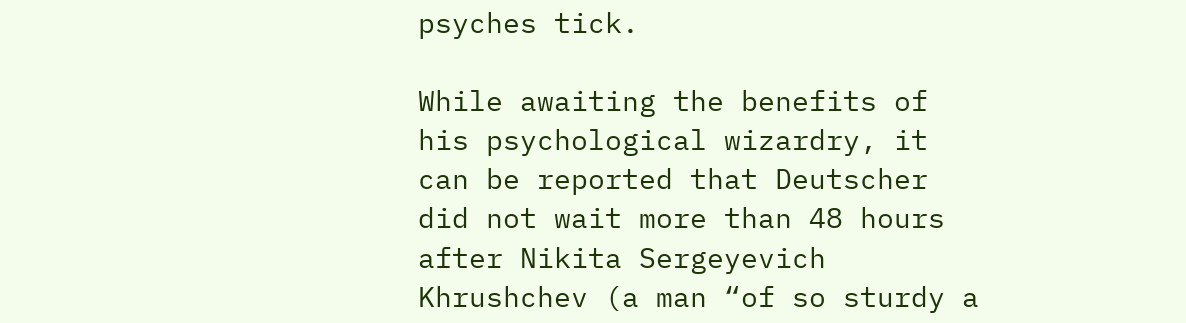psyches tick.

While awaiting the benefits of his psychological wizardry, it can be reported that Deutscher did not wait more than 48 hours after Nikita Sergeyevich Khrushchev (a man “of so sturdy a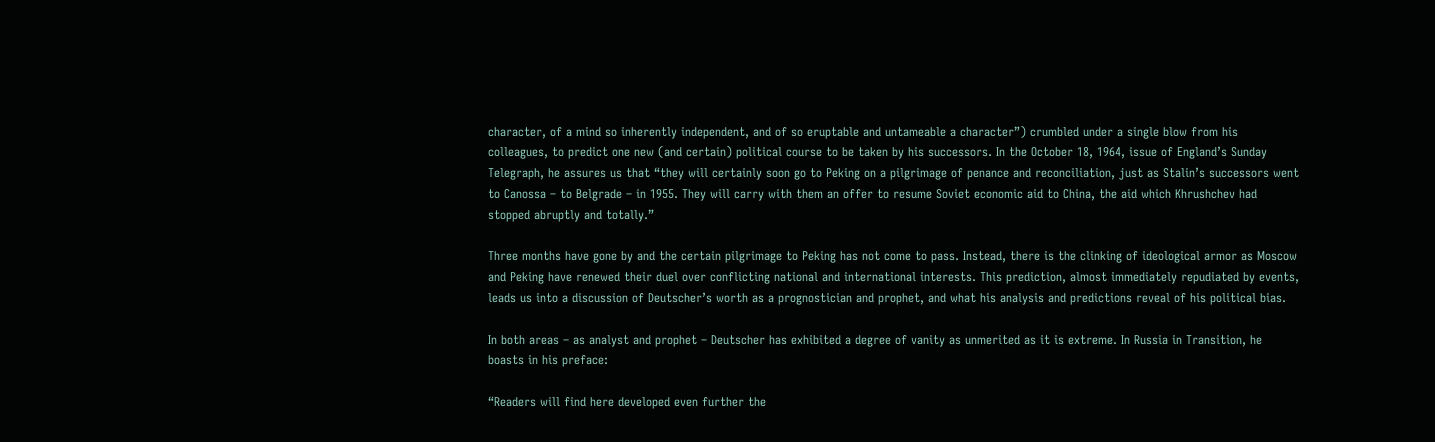character, of a mind so inherently independent, and of so eruptable and untameable a character”) crumbled under a single blow from his colleagues, to predict one new (and certain) political course to be taken by his successors. In the October 18, 1964, issue of England’s Sunday Telegraph, he assures us that “they will certainly soon go to Peking on a pilgrimage of penance and reconciliation, just as Stalin’s successors went to Canossa – to Belgrade – in 1955. They will carry with them an offer to resume Soviet economic aid to China, the aid which Khrushchev had stopped abruptly and totally.”

Three months have gone by and the certain pilgrimage to Peking has not come to pass. Instead, there is the clinking of ideological armor as Moscow and Peking have renewed their duel over conflicting national and international interests. This prediction, almost immediately repudiated by events, leads us into a discussion of Deutscher’s worth as a prognostician and prophet, and what his analysis and predictions reveal of his political bias.

In both areas – as analyst and prophet – Deutscher has exhibited a degree of vanity as unmerited as it is extreme. In Russia in Transition, he boasts in his preface:

“Readers will find here developed even further the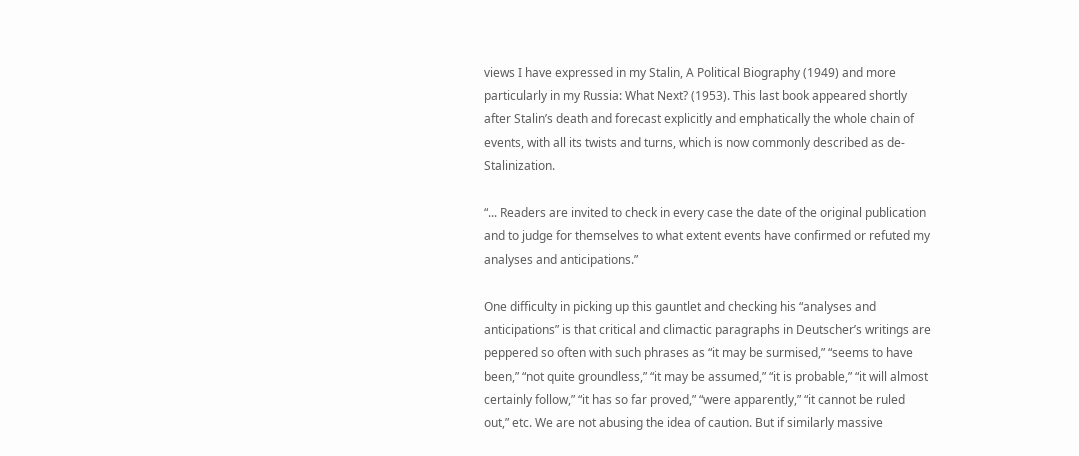views I have expressed in my Stalin, A Political Biography (1949) and more particularly in my Russia: What Next? (1953). This last book appeared shortly after Stalin’s death and forecast explicitly and emphatically the whole chain of events, with all its twists and turns, which is now commonly described as de-Stalinization.

“... Readers are invited to check in every case the date of the original publication and to judge for themselves to what extent events have confirmed or refuted my analyses and anticipations.”

One difficulty in picking up this gauntlet and checking his “analyses and anticipations” is that critical and climactic paragraphs in Deutscher’s writings are peppered so often with such phrases as “it may be surmised,” “seems to have been,” “not quite groundless,” “it may be assumed,” “it is probable,” “it will almost certainly follow,” “it has so far proved,” “were apparently,” “it cannot be ruled out,” etc. We are not abusing the idea of caution. But if similarly massive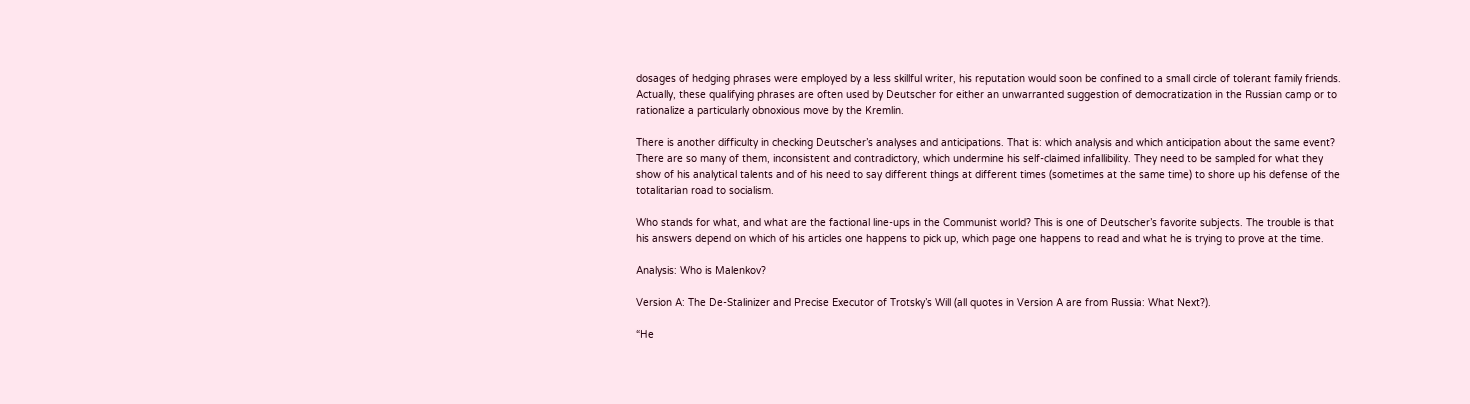dosages of hedging phrases were employed by a less skillful writer, his reputation would soon be confined to a small circle of tolerant family friends. Actually, these qualifying phrases are often used by Deutscher for either an unwarranted suggestion of democratization in the Russian camp or to rationalize a particularly obnoxious move by the Kremlin.

There is another difficulty in checking Deutscher’s analyses and anticipations. That is: which analysis and which anticipation about the same event? There are so many of them, inconsistent and contradictory, which undermine his self-claimed infallibility. They need to be sampled for what they show of his analytical talents and of his need to say different things at different times (sometimes at the same time) to shore up his defense of the totalitarian road to socialism.

Who stands for what, and what are the factional line-ups in the Communist world? This is one of Deutscher’s favorite subjects. The trouble is that his answers depend on which of his articles one happens to pick up, which page one happens to read and what he is trying to prove at the time.

Analysis: Who is Malenkov?

Version A: The De-Stalinizer and Precise Executor of Trotsky’s Will (all quotes in Version A are from Russia: What Next?).

“He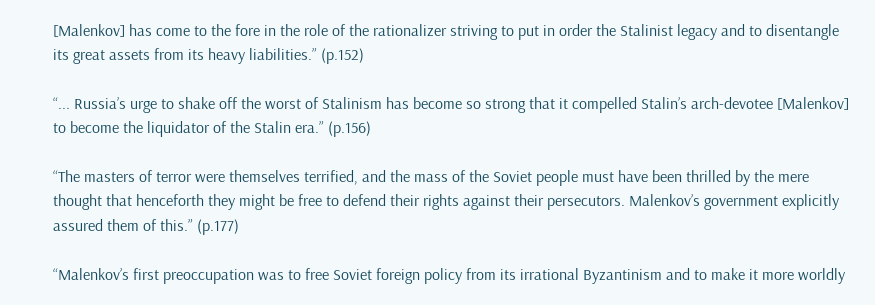[Malenkov] has come to the fore in the role of the rationalizer striving to put in order the Stalinist legacy and to disentangle its great assets from its heavy liabilities.” (p.152)

“... Russia’s urge to shake off the worst of Stalinism has become so strong that it compelled Stalin’s arch-devotee [Malenkov] to become the liquidator of the Stalin era.” (p.156)

“The masters of terror were themselves terrified, and the mass of the Soviet people must have been thrilled by the mere thought that henceforth they might be free to defend their rights against their persecutors. Malenkov’s government explicitly assured them of this.” (p.177)

“Malenkov’s first preoccupation was to free Soviet foreign policy from its irrational Byzantinism and to make it more worldly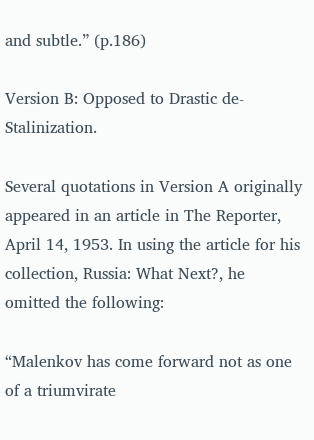and subtle.” (p.186)

Version B: Opposed to Drastic de-Stalinization.

Several quotations in Version A originally appeared in an article in The Reporter, April 14, 1953. In using the article for his collection, Russia: What Next?, he omitted the following:

“Malenkov has come forward not as one of a triumvirate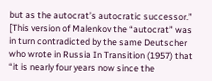but as the autocrat’s autocratic successor.” [This version of Malenkov the “autocrat” was in turn contradicted by the same Deutscher who wrote in Russia In Transition (1957) that “it is nearly four years now since the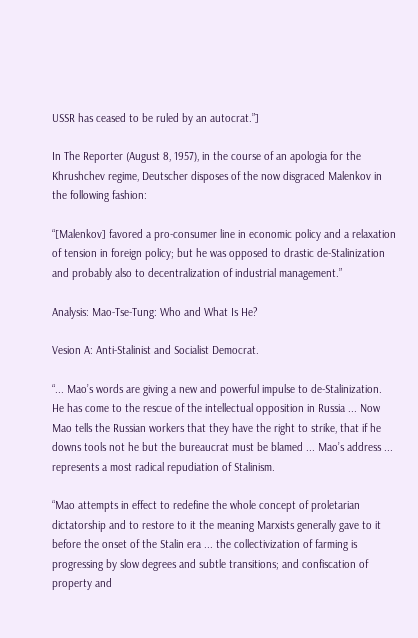USSR has ceased to be ruled by an autocrat.”]

In The Reporter (August 8, 1957), in the course of an apologia for the Khrushchev regime, Deutscher disposes of the now disgraced Malenkov in the following fashion:

“[Malenkov] favored a pro-consumer line in economic policy and a relaxation of tension in foreign policy; but he was opposed to drastic de-Stalinization and probably also to decentralization of industrial management.”

Analysis: Mao-Tse-Tung: Who and What Is He?

Vesion A: Anti-Stalinist and Socialist Democrat.

“... Mao’s words are giving a new and powerful impulse to de-Stalinization. He has come to the rescue of the intellectual opposition in Russia ... Now Mao tells the Russian workers that they have the right to strike, that if he downs tools not he but the bureaucrat must be blamed ... Mao’s address ... represents a most radical repudiation of Stalinism.

“Mao attempts in effect to redefine the whole concept of proletarian dictatorship and to restore to it the meaning Marxists generally gave to it before the onset of the Stalin era ... the collectivization of farming is progressing by slow degrees and subtle transitions; and confiscation of property and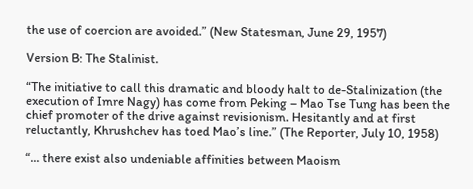the use of coercion are avoided.” (New Statesman, June 29, 1957)

Version B: The Stalinist.

“The initiative to call this dramatic and bloody halt to de-Stalinization (the execution of Imre Nagy) has come from Peking – Mao Tse Tung has been the chief promoter of the drive against revisionism. Hesitantly and at first reluctantly, Khrushchev has toed Mao’s line.” (The Reporter, July 10, 1958)

“... there exist also undeniable affinities between Maoism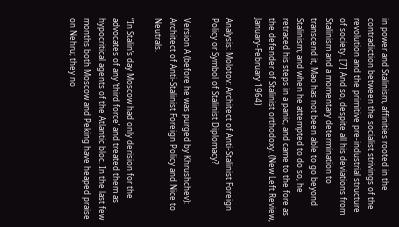in power and Stalinism, affinities rooted in the contradiction between the socialist strivings of the revolution and the primitive pre-industrial structure of society. [7] And so, despite all his deviations from Stalinism and a momentary determination to transcend it, Mao has not been able to go beyond Stalinism; and when he attempted to do so, he retraced his steps in a panic, and came to the fore as the defender of Stalinist orthodoxy. (New Left Review, January-February 1964)

Analysis: Molotov: Architect of Anti-Stalinist Foreign Policy or Symbol of Stalinist Diplomacy?

Version A (before he was purged by Khrushchev): Architect of Anti-Stalinist Foreign Policy and Nice to Neutrals.

“In Stalin’s day Moscow had only derision for the advocates of any ‘third force’ and treated them as hypocritical agents of the Atlantic bloc. In the last few months both Moscow and Peking have heaped praise on Nehru; they no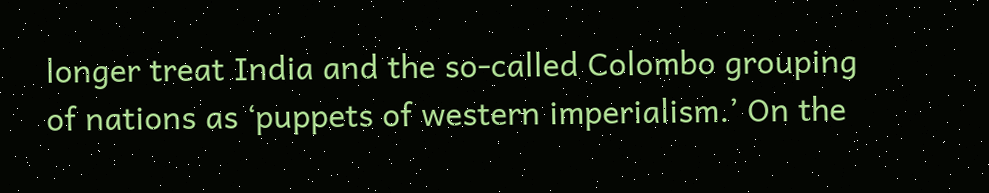longer treat India and the so-called Colombo grouping of nations as ‘puppets of western imperialism.’ On the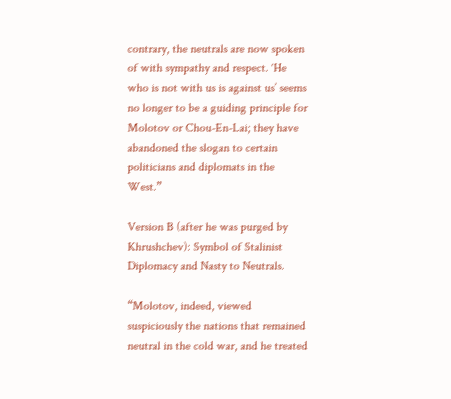contrary, the neutrals are now spoken of with sympathy and respect. ‘He who is not with us is against us’ seems no longer to be a guiding principle for Molotov or Chou-En-Lai; they have abandoned the slogan to certain politicians and diplomats in the West.”

Version B (after he was purged by Khrushchev): Symbol of Stalinist Diplomacy and Nasty to Neutrals.

“Molotov, indeed, viewed suspiciously the nations that remained neutral in the cold war, and he treated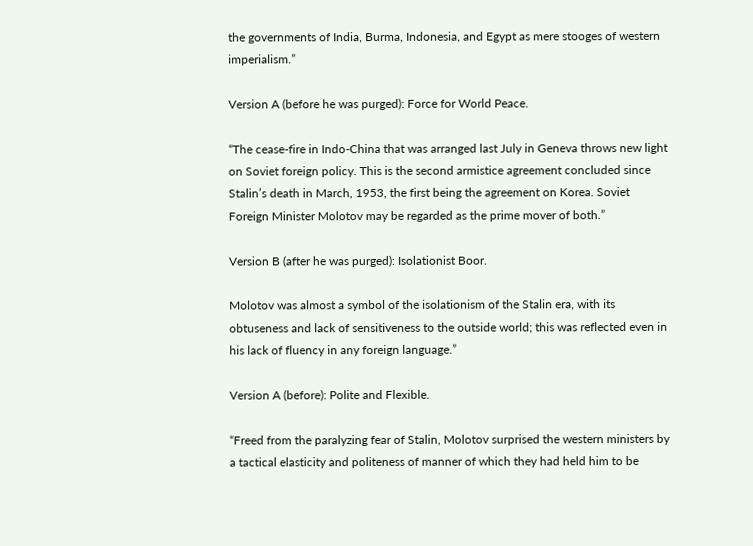the governments of India, Burma, Indonesia, and Egypt as mere stooges of western imperialism.”

Version A (before he was purged): Force for World Peace.

“The cease-fire in Indo-China that was arranged last July in Geneva throws new light on Soviet foreign policy. This is the second armistice agreement concluded since Stalin’s death in March, 1953, the first being the agreement on Korea. Soviet Foreign Minister Molotov may be regarded as the prime mover of both.”

Version B (after he was purged): Isolationist Boor.

Molotov was almost a symbol of the isolationism of the Stalin era, with its obtuseness and lack of sensitiveness to the outside world; this was reflected even in his lack of fluency in any foreign language.”

Version A (before): Polite and Flexible.

“Freed from the paralyzing fear of Stalin, Molotov surprised the western ministers by a tactical elasticity and politeness of manner of which they had held him to be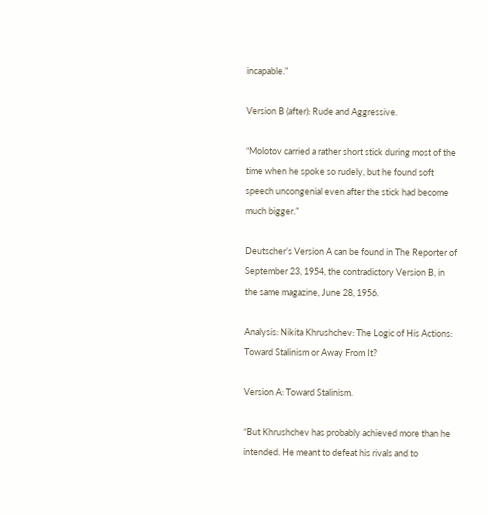incapable.”

Version B (after): Rude and Aggressive.

“Molotov carried a rather short stick during most of the time when he spoke so rudely, but he found soft speech uncongenial even after the stick had become much bigger.”

Deutscher’s Version A can be found in The Reporter of September 23, 1954, the contradictory Version B, in the same magazine, June 28, 1956.

Analysis: Nikita Khrushchev: The Logic of His Actions: Toward Stalinism or Away From It?

Version A: Toward Stalinism.

“But Khrushchev has probably achieved more than he intended. He meant to defeat his rivals and to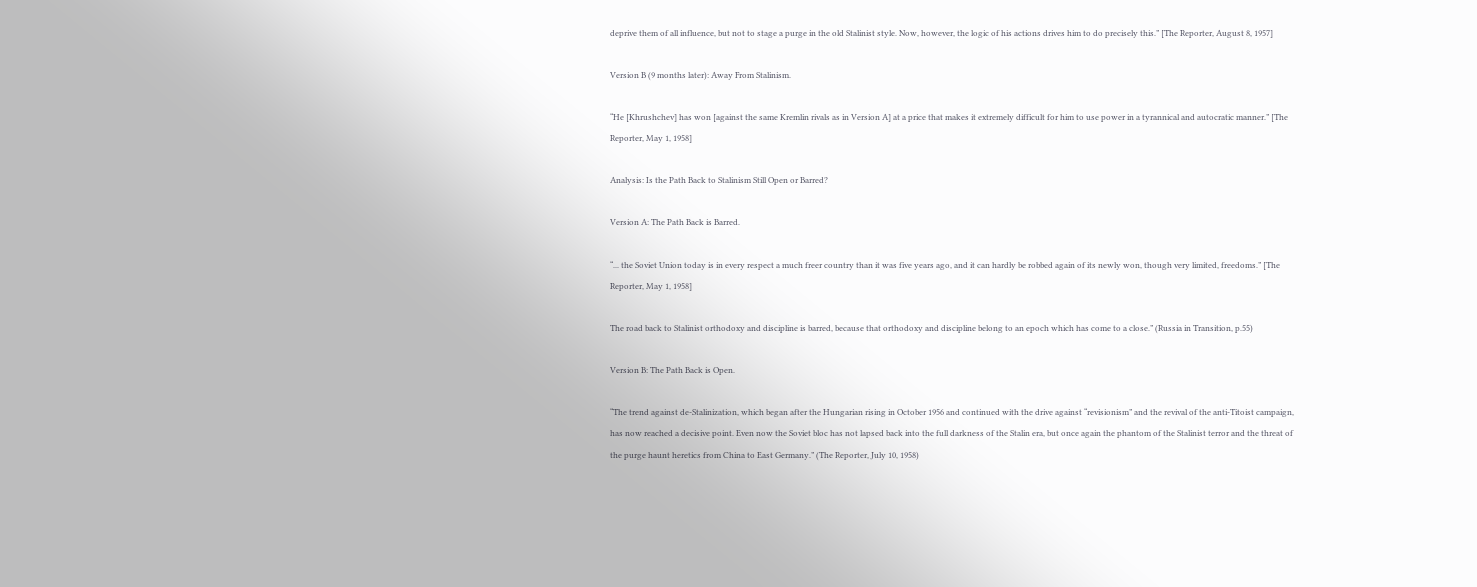deprive them of all influence, but not to stage a purge in the old Stalinist style. Now, however, the logic of his actions drives him to do precisely this.” [The Reporter, August 8, 1957]

Version B (9 months later): Away From Stalinism.

“He [Khrushchev] has won [against the same Kremlin rivals as in Version A] at a price that makes it extremely difficult for him to use power in a tyrannical and autocratic manner.” [The Reporter, May 1, 1958]

Analysis: Is the Path Back to Stalinism Still Open or Barred?

Version A: The Path Back is Barred.

“... the Soviet Union today is in every respect a much freer country than it was five years ago, and it can hardly be robbed again of its newly won, though very limited, freedoms.” [The Reporter, May 1, 1958]

The road back to Stalinist orthodoxy and discipline is barred, because that orthodoxy and discipline belong to an epoch which has come to a close.” (Russia in Transition, p.55)

Version B: The Path Back is Open.

“The trend against de-Stalinization, which began after the Hungarian rising in October 1956 and continued with the drive against “revisionism” and the revival of the anti-Titoist campaign, has now reached a decisive point. Even now the Soviet bloc has not lapsed back into the full darkness of the Stalin era, but once again the phantom of the Stalinist terror and the threat of the purge haunt heretics from China to East Germany.” (The Reporter, July 10, 1958)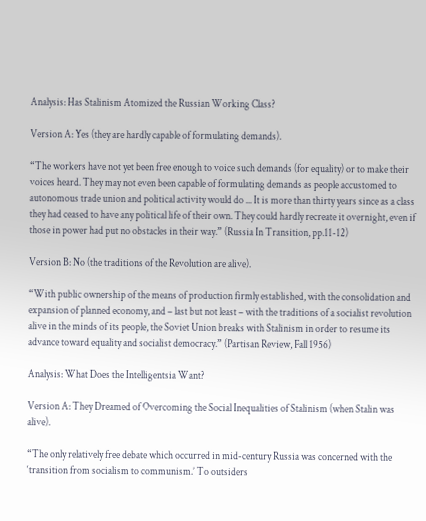Analysis: Has Stalinism Atomized the Russian Working Class?

Version A: Yes (they are hardly capable of formulating demands).

“The workers have not yet been free enough to voice such demands (for equality) or to make their voices heard. They may not even been capable of formulating demands as people accustomed to autonomous trade union and political activity would do ... It is more than thirty years since as a class they had ceased to have any political life of their own. They could hardly recreate it overnight, even if those in power had put no obstacles in their way.” (Russia In Transition, pp.11-12)

Version B: No (the traditions of the Revolution are alive).

“With public ownership of the means of production firmly established, with the consolidation and expansion of planned economy, and – last but not least – with the traditions of a socialist revolution alive in the minds of its people, the Soviet Union breaks with Stalinism in order to resume its advance toward equality and socialist democracy.” (Partisan Review, Fall 1956)

Analysis: What Does the Intelligentsia Want?

Version A: They Dreamed of Overcoming the Social Inequalities of Stalinism (when Stalin was alive).

“The only relatively free debate which occurred in mid-century Russia was concerned with the ‘transition from socialism to communism.’ To outsiders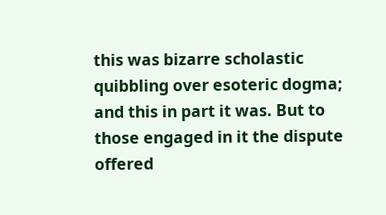this was bizarre scholastic quibbling over esoteric dogma; and this in part it was. But to those engaged in it the dispute offered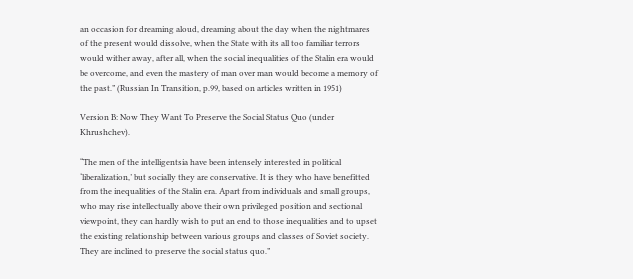an occasion for dreaming aloud, dreaming about the day when the nightmares of the present would dissolve, when the State with its all too familiar terrors would wither away, after all, when the social inequalities of the Stalin era would be overcome, and even the mastery of man over man would become a memory of the past.” (Russian In Transition, p.99, based on articles written in 1951)

Version B: Now They Want To Preserve the Social Status Quo (under Khrushchev).

“The men of the intelligentsia have been intensely interested in political ‘liberalization,’ but socially they are conservative. It is they who have benefitted from the inequalities of the Stalin era. Apart from individuals and small groups, who may rise intellectually above their own privileged position and sectional viewpoint, they can hardly wish to put an end to those inequalities and to upset the existing relationship between various groups and classes of Soviet society. They are inclined to preserve the social status quo.”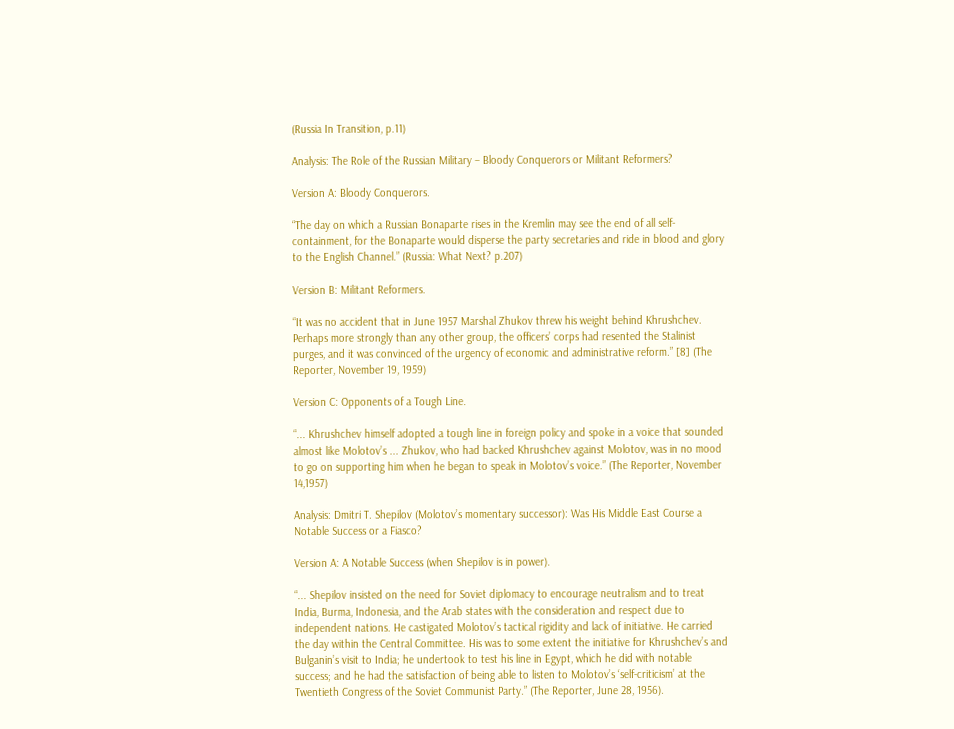(Russia In Transition, p.11)

Analysis: The Role of the Russian Military – Bloody Conquerors or Militant Reformers?

Version A: Bloody Conquerors.

“The day on which a Russian Bonaparte rises in the Kremlin may see the end of all self-containment, for the Bonaparte would disperse the party secretaries and ride in blood and glory to the English Channel.” (Russia: What Next? p.207)

Version B: Militant Reformers.

“It was no accident that in June 1957 Marshal Zhukov threw his weight behind Khrushchev. Perhaps more strongly than any other group, the officers’ corps had resented the Stalinist purges, and it was convinced of the urgency of economic and administrative reform.” [8] (The Reporter, November 19, 1959)

Version C: Opponents of a Tough Line.

“... Khrushchev himself adopted a tough line in foreign policy and spoke in a voice that sounded almost like Molotov’s ... Zhukov, who had backed Khrushchev against Molotov, was in no mood to go on supporting him when he began to speak in Molotov’s voice.” (The Reporter, November 14,1957)

Analysis: Dmitri T. Shepilov (Molotov’s momentary successor): Was His Middle East Course a Notable Success or a Fiasco?

Version A: A Notable Success (when Shepilov is in power).

“... Shepilov insisted on the need for Soviet diplomacy to encourage neutralism and to treat India, Burma, Indonesia, and the Arab states with the consideration and respect due to independent nations. He castigated Molotov’s tactical rigidity and lack of initiative. He carried the day within the Central Committee. His was to some extent the initiative for Khrushchev’s and Bulganin’s visit to India; he undertook to test his line in Egypt, which he did with notable success; and he had the satisfaction of being able to listen to Molotov’s ‘self-criticism’ at the Twentieth Congress of the Soviet Communist Party.” (The Reporter, June 28, 1956).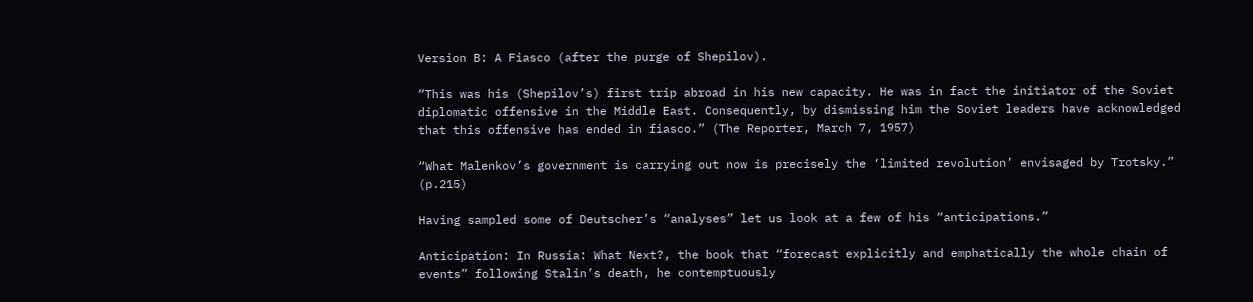Version B: A Fiasco (after the purge of Shepilov).

“This was his (Shepilov’s) first trip abroad in his new capacity. He was in fact the initiator of the Soviet diplomatic offensive in the Middle East. Consequently, by dismissing him the Soviet leaders have acknowledged that this offensive has ended in fiasco.” (The Reporter, March 7, 1957)

“What Malenkov’s government is carrying out now is precisely the ‘limited revolution’ envisaged by Trotsky.” (p.215)

Having sampled some of Deutscher’s “analyses” let us look at a few of his “anticipations.”

Anticipation: In Russia: What Next?, the book that “forecast explicitly and emphatically the whole chain of events” following Stalin’s death, he contemptuously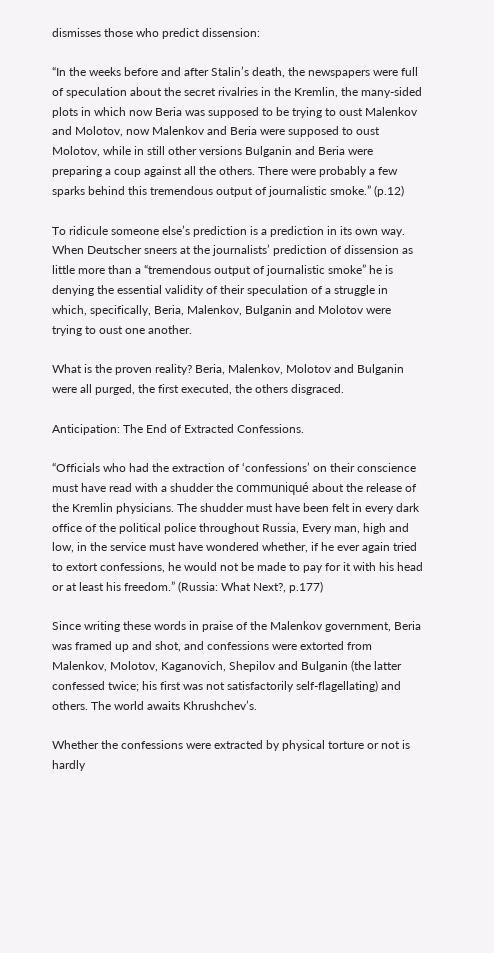dismisses those who predict dissension:

“In the weeks before and after Stalin’s death, the newspapers were full of speculation about the secret rivalries in the Kremlin, the many-sided plots in which now Beria was supposed to be trying to oust Malenkov and Molotov, now Malenkov and Beria were supposed to oust Molotov, while in still other versions Bulganin and Beria were preparing a coup against all the others. There were probably a few sparks behind this tremendous output of journalistic smoke.” (p.12)

To ridicule someone else’s prediction is a prediction in its own way. When Deutscher sneers at the journalists’ prediction of dissension as little more than a “tremendous output of journalistic smoke” he is denying the essential validity of their speculation of a struggle in which, specifically, Beria, Malenkov, Bulganin and Molotov were trying to oust one another.

What is the proven reality? Beria, Malenkov, Molotov and Bulganin were all purged, the first executed, the others disgraced.

Anticipation: The End of Extracted Confessions.

“Officials who had the extraction of ‘confessions’ on their conscience must have read with a shudder the communiqué about the release of the Kremlin physicians. The shudder must have been felt in every dark office of the political police throughout Russia, Every man, high and low, in the service must have wondered whether, if he ever again tried to extort confessions, he would not be made to pay for it with his head or at least his freedom.” (Russia: What Next?, p.177)

Since writing these words in praise of the Malenkov government, Beria was framed up and shot, and confessions were extorted from Malenkov, Molotov, Kaganovich, Shepilov and Bulganin (the latter confessed twice; his first was not satisfactorily self-flagellating) and others. The world awaits Khrushchev’s.

Whether the confessions were extracted by physical torture or not is hardly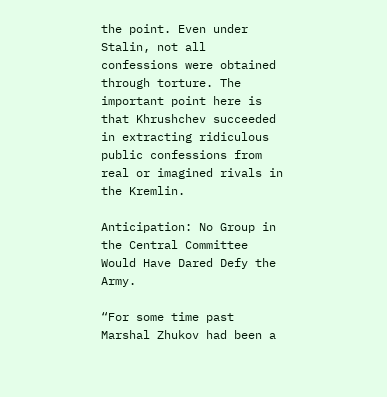the point. Even under Stalin, not all confessions were obtained through torture. The important point here is that Khrushchev succeeded in extracting ridiculous public confessions from real or imagined rivals in the Kremlin.

Anticipation: No Group in the Central Committee Would Have Dared Defy the Army.

“For some time past Marshal Zhukov had been a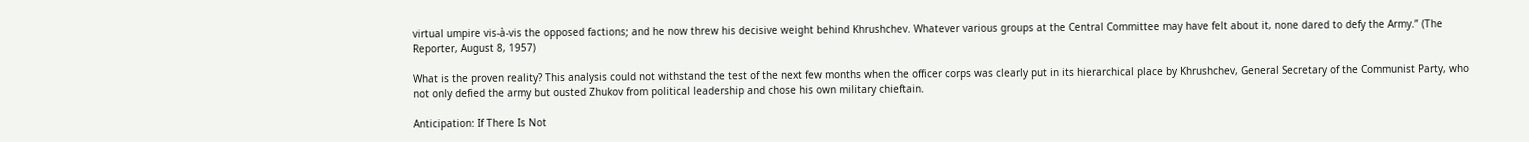virtual umpire vis-à-vis the opposed factions; and he now threw his decisive weight behind Khrushchev. Whatever various groups at the Central Committee may have felt about it, none dared to defy the Army.” (The Reporter, August 8, 1957)

What is the proven reality? This analysis could not withstand the test of the next few months when the officer corps was clearly put in its hierarchical place by Khrushchev, General Secretary of the Communist Party, who not only defied the army but ousted Zhukov from political leadership and chose his own military chieftain.

Anticipation: If There Is Not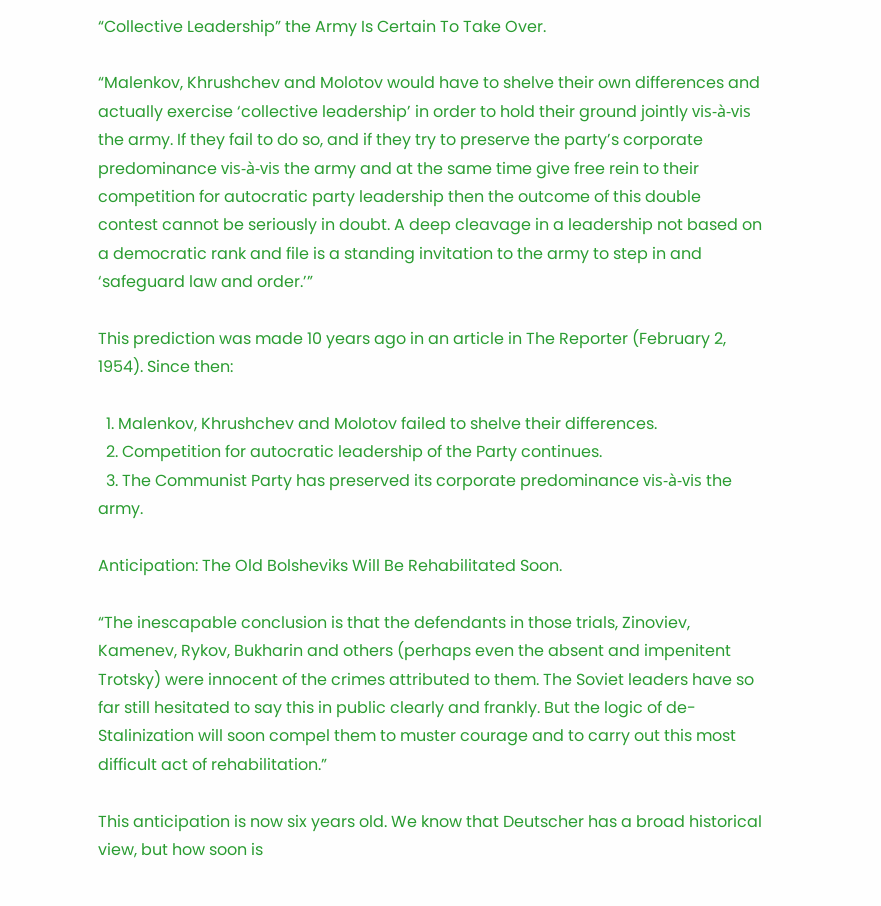“Collective Leadership” the Army Is Certain To Take Over.

“Malenkov, Khrushchev and Molotov would have to shelve their own differences and actually exercise ‘collective leadership’ in order to hold their ground jointly vis-à-vis the army. If they fail to do so, and if they try to preserve the party’s corporate predominance vis-à-vis the army and at the same time give free rein to their competition for autocratic party leadership then the outcome of this double contest cannot be seriously in doubt. A deep cleavage in a leadership not based on a democratic rank and file is a standing invitation to the army to step in and ‘safeguard law and order.’”

This prediction was made 10 years ago in an article in The Reporter (February 2, 1954). Since then:

  1. Malenkov, Khrushchev and Molotov failed to shelve their differences.
  2. Competition for autocratic leadership of the Party continues.
  3. The Communist Party has preserved its corporate predominance vis-à-vis the army.

Anticipation: The Old Bolsheviks Will Be Rehabilitated Soon.

“The inescapable conclusion is that the defendants in those trials, Zinoviev, Kamenev, Rykov, Bukharin and others (perhaps even the absent and impenitent Trotsky) were innocent of the crimes attributed to them. The Soviet leaders have so far still hesitated to say this in public clearly and frankly. But the logic of de-Stalinization will soon compel them to muster courage and to carry out this most difficult act of rehabilitation.”

This anticipation is now six years old. We know that Deutscher has a broad historical view, but how soon is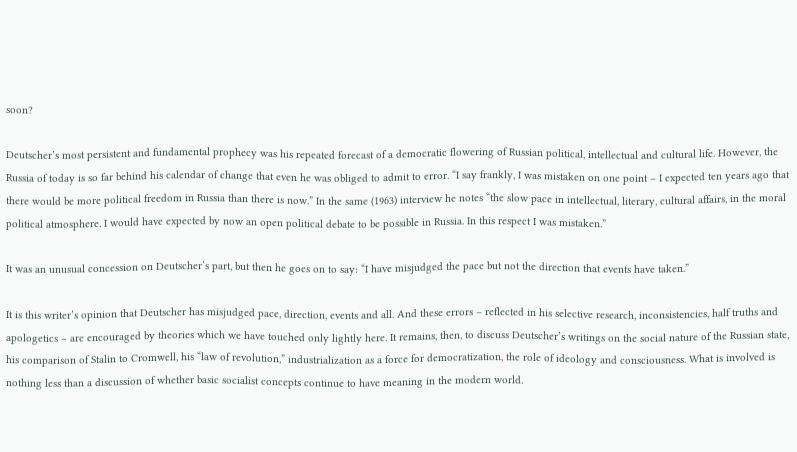soon?

Deutscher’s most persistent and fundamental prophecy was his repeated forecast of a democratic flowering of Russian political, intellectual and cultural life. However, the Russia of today is so far behind his calendar of change that even he was obliged to admit to error. “I say frankly, I was mistaken on one point – I expected ten years ago that there would be more political freedom in Russia than there is now.” In the same (1963) interview he notes “the slow pace in intellectual, literary, cultural affairs, in the moral political atmosphere. I would have expected by now an open political debate to be possible in Russia. In this respect I was mistaken.”

It was an unusual concession on Deutscher’s part, but then he goes on to say: “I have misjudged the pace but not the direction that events have taken.”

It is this writer’s opinion that Deutscher has misjudged pace, direction, events and all. And these errors – reflected in his selective research, inconsistencies, half truths and apologetics – are encouraged by theories which we have touched only lightly here. It remains, then, to discuss Deutscher’s writings on the social nature of the Russian state, his comparison of Stalin to Cromwell, his “law of revolution,” industrialization as a force for democratization, the role of ideology and consciousness. What is involved is nothing less than a discussion of whether basic socialist concepts continue to have meaning in the modern world.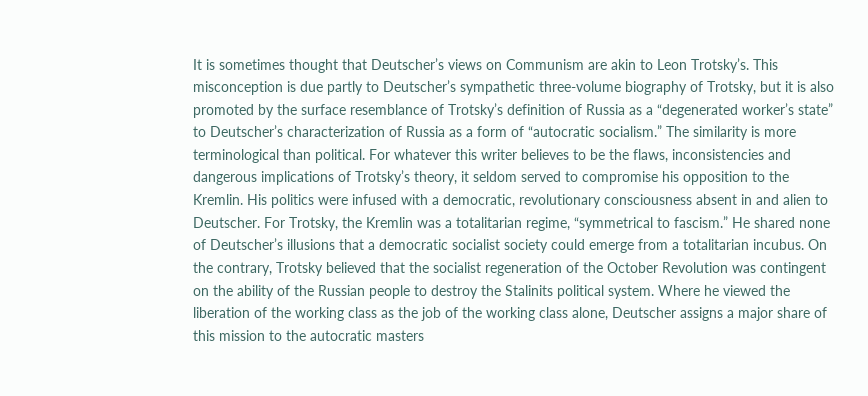It is sometimes thought that Deutscher’s views on Communism are akin to Leon Trotsky’s. This misconception is due partly to Deutscher’s sympathetic three-volume biography of Trotsky, but it is also promoted by the surface resemblance of Trotsky’s definition of Russia as a “degenerated worker’s state” to Deutscher’s characterization of Russia as a form of “autocratic socialism.” The similarity is more terminological than political. For whatever this writer believes to be the flaws, inconsistencies and dangerous implications of Trotsky’s theory, it seldom served to compromise his opposition to the Kremlin. His politics were infused with a democratic, revolutionary consciousness absent in and alien to Deutscher. For Trotsky, the Kremlin was a totalitarian regime, “symmetrical to fascism.” He shared none of Deutscher’s illusions that a democratic socialist society could emerge from a totalitarian incubus. On the contrary, Trotsky believed that the socialist regeneration of the October Revolution was contingent on the ability of the Russian people to destroy the Stalinits political system. Where he viewed the liberation of the working class as the job of the working class alone, Deutscher assigns a major share of this mission to the autocratic masters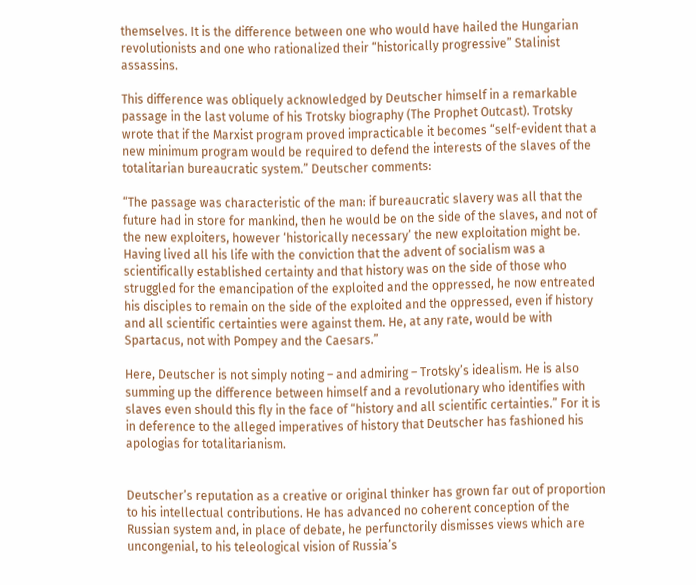themselves. It is the difference between one who would have hailed the Hungarian revolutionists and one who rationalized their “historically progressive” Stalinist assassins.

This difference was obliquely acknowledged by Deutscher himself in a remarkable passage in the last volume of his Trotsky biography (The Prophet Outcast). Trotsky wrote that if the Marxist program proved impracticable it becomes “self-evident that a new minimum program would be required to defend the interests of the slaves of the totalitarian bureaucratic system.” Deutscher comments:

“The passage was characteristic of the man: if bureaucratic slavery was all that the future had in store for mankind, then he would be on the side of the slaves, and not of the new exploiters, however ‘historically necessary’ the new exploitation might be. Having lived all his life with the conviction that the advent of socialism was a scientifically established certainty and that history was on the side of those who struggled for the emancipation of the exploited and the oppressed, he now entreated his disciples to remain on the side of the exploited and the oppressed, even if history and all scientific certainties were against them. He, at any rate, would be with Spartacus, not with Pompey and the Caesars.”

Here, Deutscher is not simply noting – and admiring – Trotsky’s idealism. He is also summing up the difference between himself and a revolutionary who identifies with slaves even should this fly in the face of “history and all scientific certainties.” For it is in deference to the alleged imperatives of history that Deutscher has fashioned his apologias for totalitarianism.


Deutscher’s reputation as a creative or original thinker has grown far out of proportion to his intellectual contributions. He has advanced no coherent conception of the Russian system and, in place of debate, he perfunctorily dismisses views which are uncongenial, to his teleological vision of Russia’s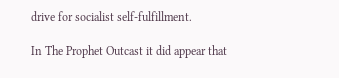drive for socialist self-fulfillment.

In The Prophet Outcast it did appear that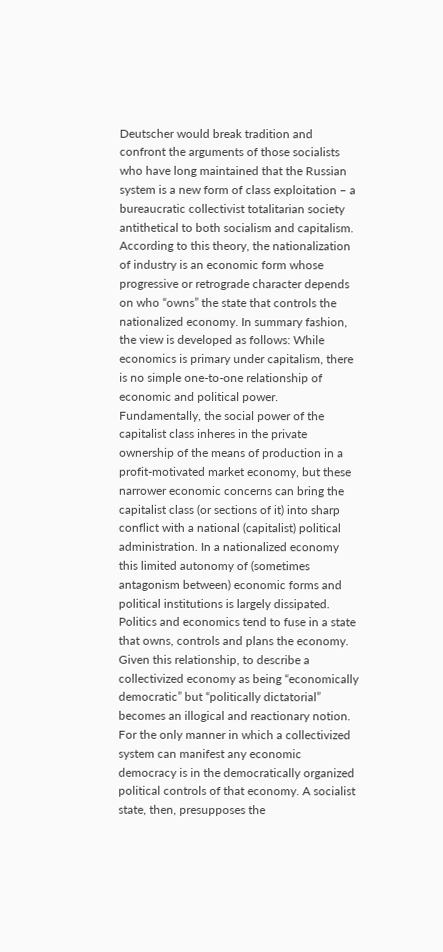Deutscher would break tradition and confront the arguments of those socialists who have long maintained that the Russian system is a new form of class exploitation – a bureaucratic collectivist totalitarian society antithetical to both socialism and capitalism. According to this theory, the nationalization of industry is an economic form whose progressive or retrograde character depends on who “owns” the state that controls the nationalized economy. In summary fashion, the view is developed as follows: While economics is primary under capitalism, there is no simple one-to-one relationship of economic and political power. Fundamentally, the social power of the capitalist class inheres in the private ownership of the means of production in a profit-motivated market economy, but these narrower economic concerns can bring the capitalist class (or sections of it) into sharp conflict with a national (capitalist) political administration. In a nationalized economy this limited autonomy of (sometimes antagonism between) economic forms and political institutions is largely dissipated. Politics and economics tend to fuse in a state that owns, controls and plans the economy. Given this relationship, to describe a collectivized economy as being “economically democratic” but “politically dictatorial” becomes an illogical and reactionary notion. For the only manner in which a collectivized system can manifest any economic democracy is in the democratically organized political controls of that economy. A socialist state, then, presupposes the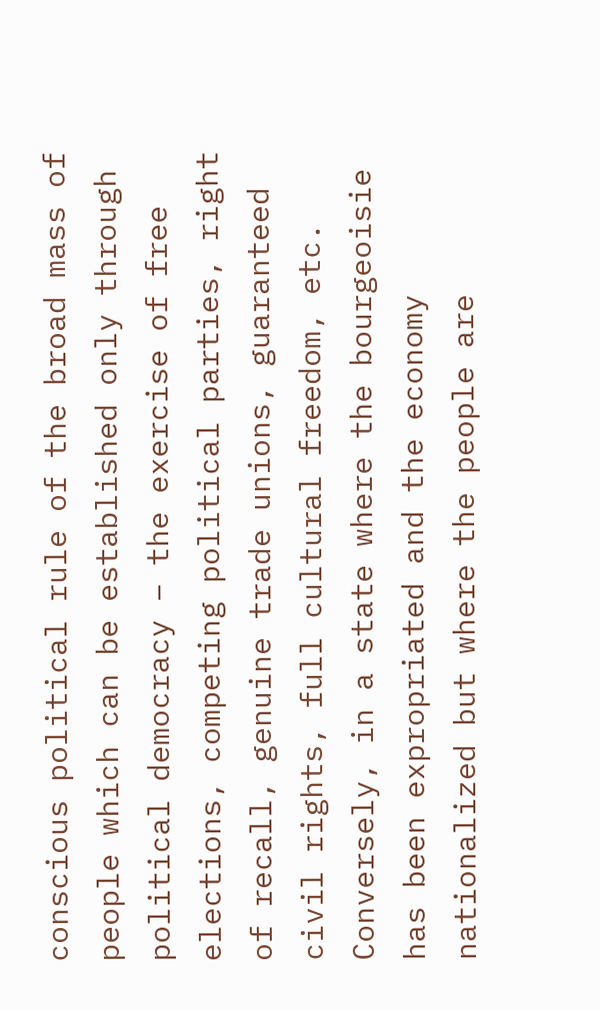conscious political rule of the broad mass of people which can be established only through political democracy – the exercise of free elections, competing political parties, right of recall, genuine trade unions, guaranteed civil rights, full cultural freedom, etc. Conversely, in a state where the bourgeoisie has been expropriated and the economy nationalized but where the people are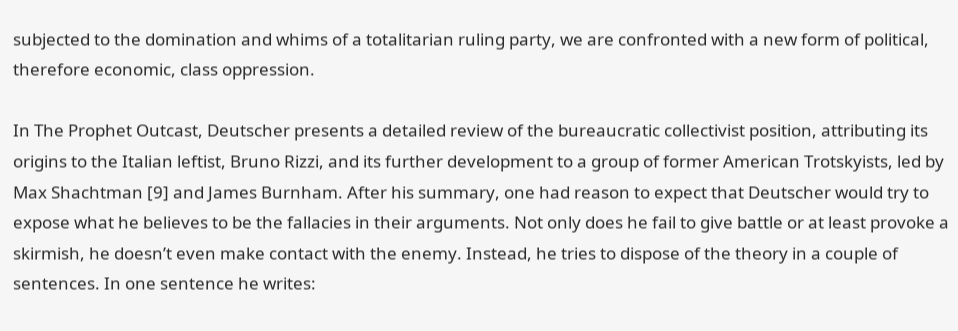subjected to the domination and whims of a totalitarian ruling party, we are confronted with a new form of political, therefore economic, class oppression.

In The Prophet Outcast, Deutscher presents a detailed review of the bureaucratic collectivist position, attributing its origins to the Italian leftist, Bruno Rizzi, and its further development to a group of former American Trotskyists, led by Max Shachtman [9] and James Burnham. After his summary, one had reason to expect that Deutscher would try to expose what he believes to be the fallacies in their arguments. Not only does he fail to give battle or at least provoke a skirmish, he doesn’t even make contact with the enemy. Instead, he tries to dispose of the theory in a couple of sentences. In one sentence he writes: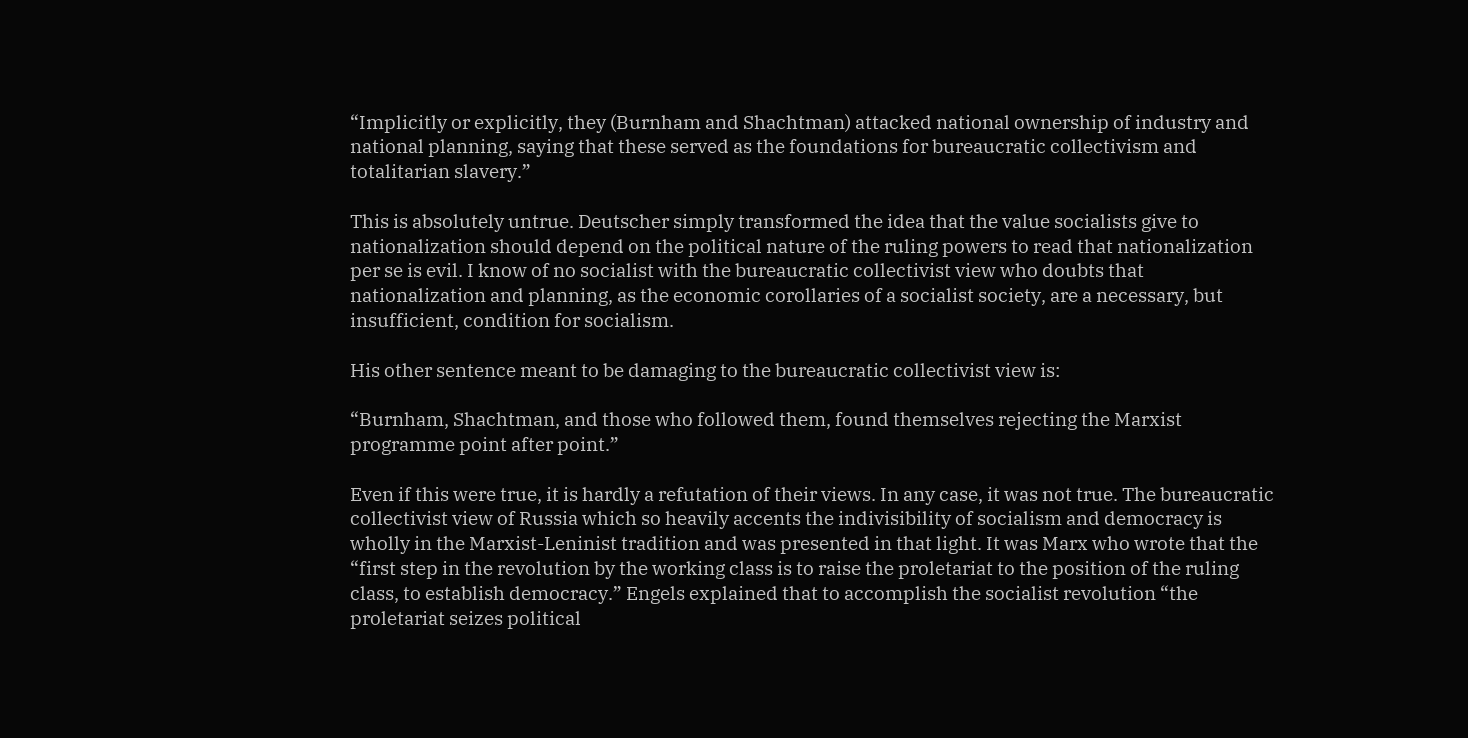“Implicitly or explicitly, they (Burnham and Shachtman) attacked national ownership of industry and national planning, saying that these served as the foundations for bureaucratic collectivism and totalitarian slavery.”

This is absolutely untrue. Deutscher simply transformed the idea that the value socialists give to nationalization should depend on the political nature of the ruling powers to read that nationalization per se is evil. I know of no socialist with the bureaucratic collectivist view who doubts that nationalization and planning, as the economic corollaries of a socialist society, are a necessary, but insufficient, condition for socialism.

His other sentence meant to be damaging to the bureaucratic collectivist view is:

“Burnham, Shachtman, and those who followed them, found themselves rejecting the Marxist programme point after point.”

Even if this were true, it is hardly a refutation of their views. In any case, it was not true. The bureaucratic collectivist view of Russia which so heavily accents the indivisibility of socialism and democracy is wholly in the Marxist-Leninist tradition and was presented in that light. It was Marx who wrote that the “first step in the revolution by the working class is to raise the proletariat to the position of the ruling class, to establish democracy.” Engels explained that to accomplish the socialist revolution “the proletariat seizes political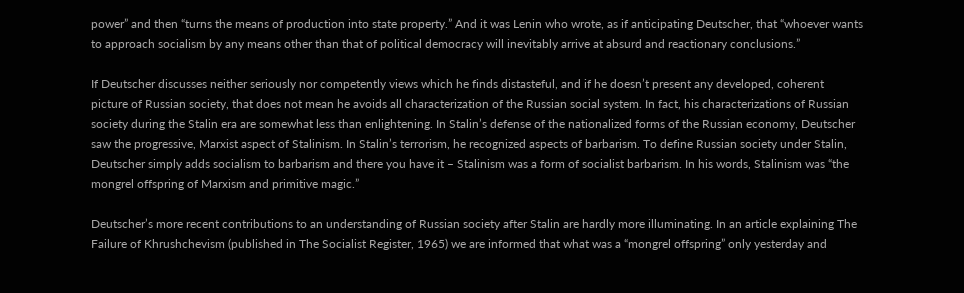power” and then “turns the means of production into state property.” And it was Lenin who wrote, as if anticipating Deutscher, that “whoever wants to approach socialism by any means other than that of political democracy will inevitably arrive at absurd and reactionary conclusions.”

If Deutscher discusses neither seriously nor competently views which he finds distasteful, and if he doesn’t present any developed, coherent picture of Russian society, that does not mean he avoids all characterization of the Russian social system. In fact, his characterizations of Russian society during the Stalin era are somewhat less than enlightening. In Stalin’s defense of the nationalized forms of the Russian economy, Deutscher saw the progressive, Marxist aspect of Stalinism. In Stalin’s terrorism, he recognized aspects of barbarism. To define Russian society under Stalin, Deutscher simply adds socialism to barbarism and there you have it – Stalinism was a form of socialist barbarism. In his words, Stalinism was “the mongrel offspring of Marxism and primitive magic.”

Deutscher’s more recent contributions to an understanding of Russian society after Stalin are hardly more illuminating. In an article explaining The Failure of Khrushchevism (published in The Socialist Register, 1965) we are informed that what was a “mongrel offspring” only yesterday and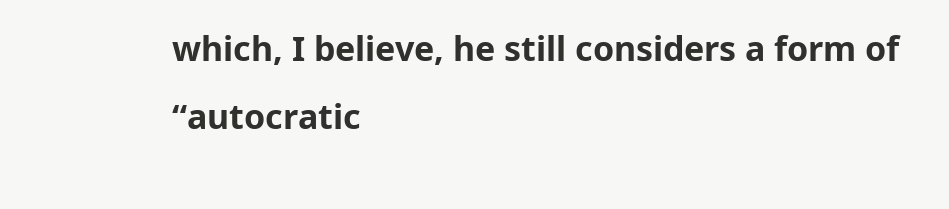which, I believe, he still considers a form of “autocratic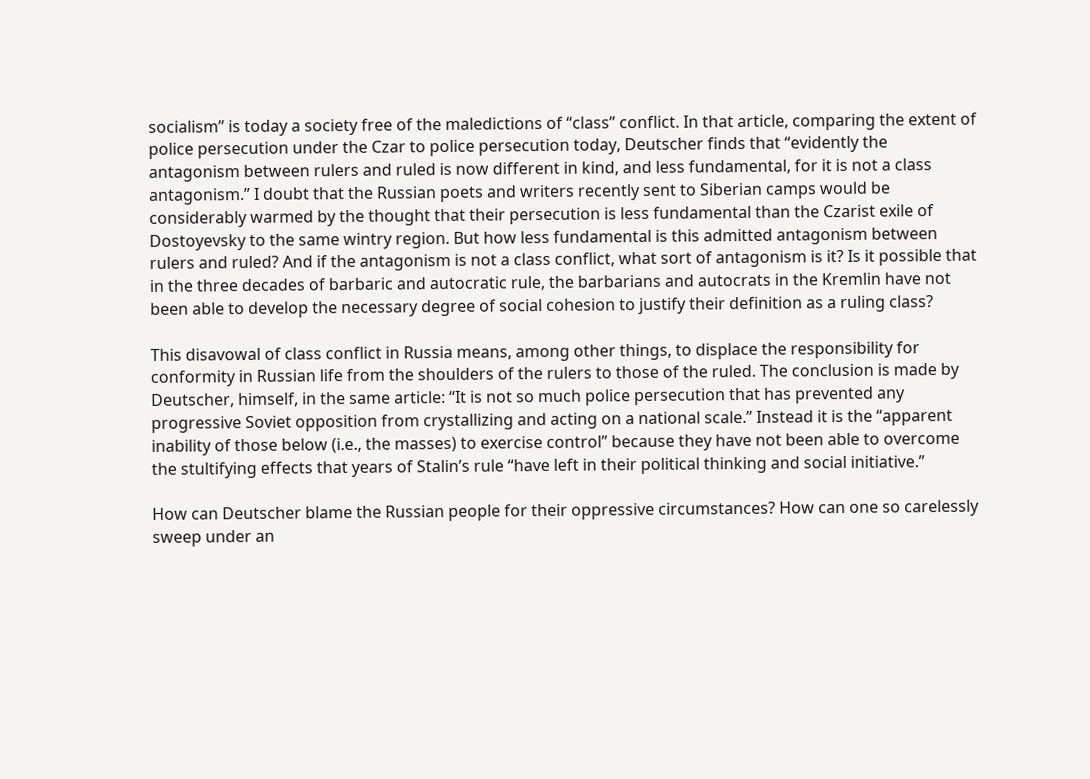socialism” is today a society free of the maledictions of “class” conflict. In that article, comparing the extent of police persecution under the Czar to police persecution today, Deutscher finds that “evidently the antagonism between rulers and ruled is now different in kind, and less fundamental, for it is not a class antagonism.” I doubt that the Russian poets and writers recently sent to Siberian camps would be considerably warmed by the thought that their persecution is less fundamental than the Czarist exile of Dostoyevsky to the same wintry region. But how less fundamental is this admitted antagonism between rulers and ruled? And if the antagonism is not a class conflict, what sort of antagonism is it? Is it possible that in the three decades of barbaric and autocratic rule, the barbarians and autocrats in the Kremlin have not been able to develop the necessary degree of social cohesion to justify their definition as a ruling class?

This disavowal of class conflict in Russia means, among other things, to displace the responsibility for conformity in Russian life from the shoulders of the rulers to those of the ruled. The conclusion is made by Deutscher, himself, in the same article: “It is not so much police persecution that has prevented any progressive Soviet opposition from crystallizing and acting on a national scale.” Instead it is the “apparent inability of those below (i.e., the masses) to exercise control” because they have not been able to overcome the stultifying effects that years of Stalin’s rule “have left in their political thinking and social initiative.”

How can Deutscher blame the Russian people for their oppressive circumstances? How can one so carelessly sweep under an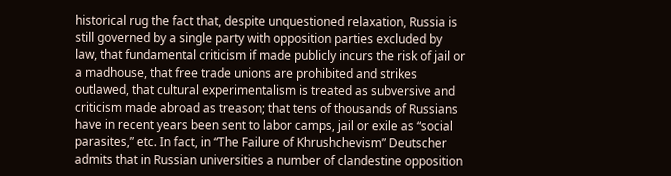historical rug the fact that, despite unquestioned relaxation, Russia is still governed by a single party with opposition parties excluded by law, that fundamental criticism if made publicly incurs the risk of jail or a madhouse, that free trade unions are prohibited and strikes outlawed, that cultural experimentalism is treated as subversive and criticism made abroad as treason; that tens of thousands of Russians have in recent years been sent to labor camps, jail or exile as “social parasites,” etc. In fact, in “The Failure of Khrushchevism” Deutscher admits that in Russian universities a number of clandestine opposition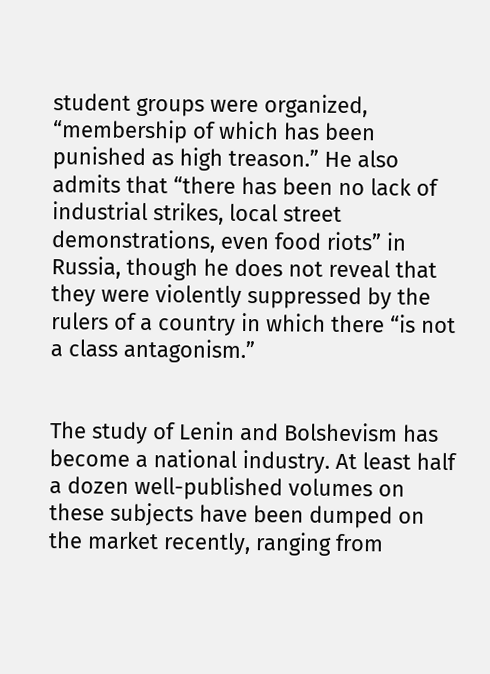student groups were organized, “membership of which has been punished as high treason.” He also admits that “there has been no lack of industrial strikes, local street demonstrations, even food riots” in Russia, though he does not reveal that they were violently suppressed by the rulers of a country in which there “is not a class antagonism.”


The study of Lenin and Bolshevism has become a national industry. At least half a dozen well-published volumes on these subjects have been dumped on the market recently, ranging from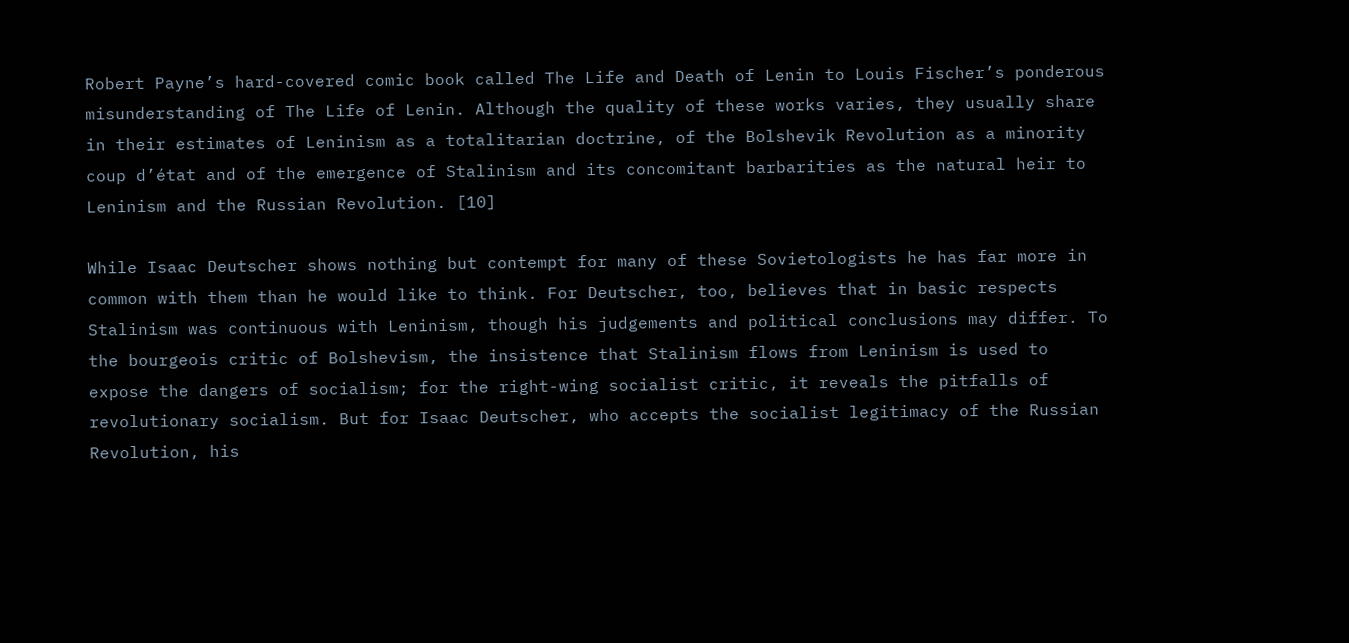Robert Payne’s hard-covered comic book called The Life and Death of Lenin to Louis Fischer’s ponderous misunderstanding of The Life of Lenin. Although the quality of these works varies, they usually share in their estimates of Leninism as a totalitarian doctrine, of the Bolshevik Revolution as a minority coup d’état and of the emergence of Stalinism and its concomitant barbarities as the natural heir to Leninism and the Russian Revolution. [10]

While Isaac Deutscher shows nothing but contempt for many of these Sovietologists he has far more in common with them than he would like to think. For Deutscher, too, believes that in basic respects Stalinism was continuous with Leninism, though his judgements and political conclusions may differ. To the bourgeois critic of Bolshevism, the insistence that Stalinism flows from Leninism is used to expose the dangers of socialism; for the right-wing socialist critic, it reveals the pitfalls of revolutionary socialism. But for Isaac Deutscher, who accepts the socialist legitimacy of the Russian Revolution, his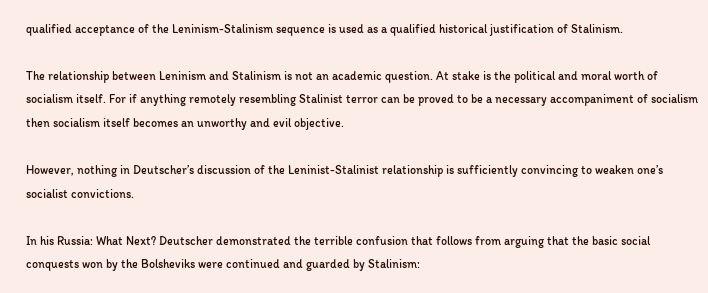qualified acceptance of the Leninism-Stalinism sequence is used as a qualified historical justification of Stalinism.

The relationship between Leninism and Stalinism is not an academic question. At stake is the political and moral worth of socialism itself. For if anything remotely resembling Stalinist terror can be proved to be a necessary accompaniment of socialism then socialism itself becomes an unworthy and evil objective.

However, nothing in Deutscher’s discussion of the Leninist-Stalinist relationship is sufficiently convincing to weaken one’s socialist convictions.

In his Russia: What Next? Deutscher demonstrated the terrible confusion that follows from arguing that the basic social conquests won by the Bolsheviks were continued and guarded by Stalinism: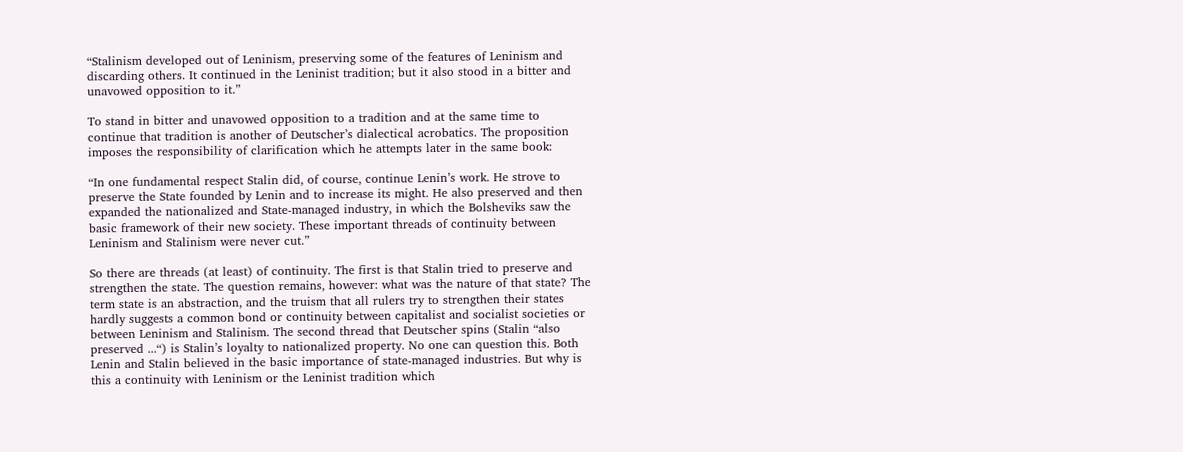“Stalinism developed out of Leninism, preserving some of the features of Leninism and discarding others. It continued in the Leninist tradition; but it also stood in a bitter and unavowed opposition to it.”

To stand in bitter and unavowed opposition to a tradition and at the same time to continue that tradition is another of Deutscher’s dialectical acrobatics. The proposition imposes the responsibility of clarification which he attempts later in the same book:

“In one fundamental respect Stalin did, of course, continue Lenin’s work. He strove to preserve the State founded by Lenin and to increase its might. He also preserved and then expanded the nationalized and State-managed industry, in which the Bolsheviks saw the basic framework of their new society. These important threads of continuity between Leninism and Stalinism were never cut.”

So there are threads (at least) of continuity. The first is that Stalin tried to preserve and strengthen the state. The question remains, however: what was the nature of that state? The term state is an abstraction, and the truism that all rulers try to strengthen their states hardly suggests a common bond or continuity between capitalist and socialist societies or between Leninism and Stalinism. The second thread that Deutscher spins (Stalin “also preserved ...“) is Stalin’s loyalty to nationalized property. No one can question this. Both Lenin and Stalin believed in the basic importance of state-managed industries. But why is this a continuity with Leninism or the Leninist tradition which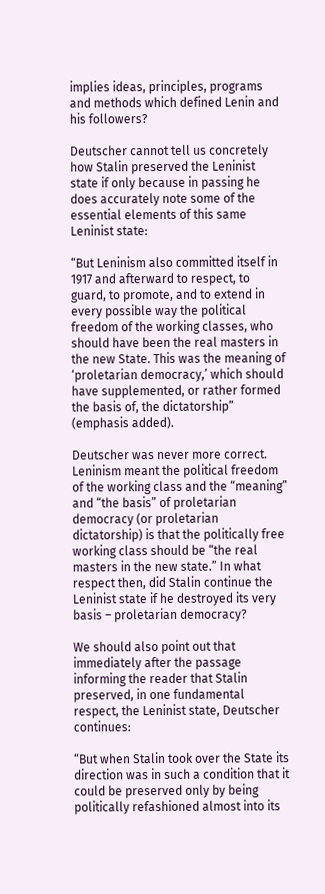implies ideas, principles, programs and methods which defined Lenin and his followers?

Deutscher cannot tell us concretely how Stalin preserved the Leninist state if only because in passing he does accurately note some of the essential elements of this same Leninist state:

“But Leninism also committed itself in 1917 and afterward to respect, to guard, to promote, and to extend in every possible way the political freedom of the working classes, who should have been the real masters in the new State. This was the meaning of ‘proletarian democracy,’ which should have supplemented, or rather formed the basis of, the dictatorship” (emphasis added).

Deutscher was never more correct. Leninism meant the political freedom of the working class and the “meaning” and “the basis” of proletarian democracy (or proletarian dictatorship) is that the politically free working class should be “the real masters in the new state.” In what respect then, did Stalin continue the Leninist state if he destroyed its very basis – proletarian democracy?

We should also point out that immediately after the passage informing the reader that Stalin preserved, in one fundamental respect, the Leninist state, Deutscher continues:

“But when Stalin took over the State its direction was in such a condition that it could be preserved only by being politically refashioned almost into its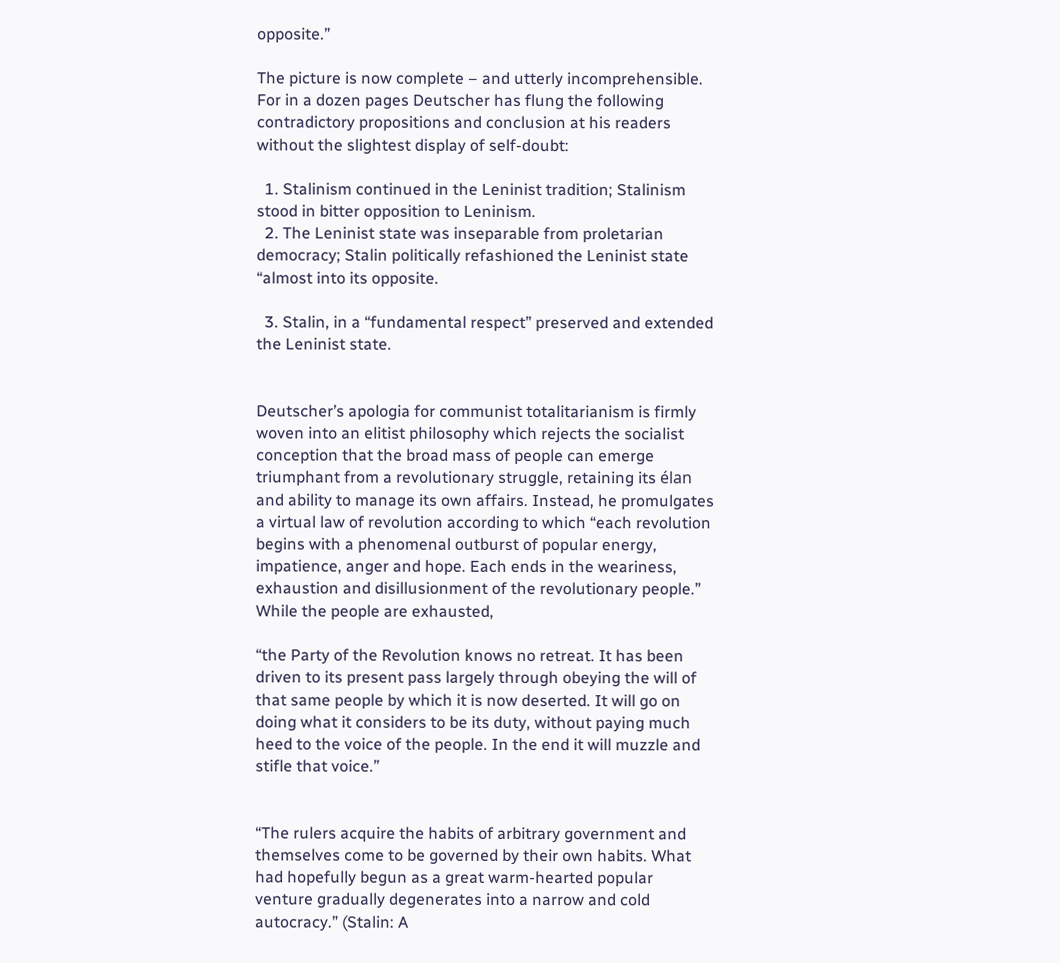opposite.”

The picture is now complete – and utterly incomprehensible. For in a dozen pages Deutscher has flung the following contradictory propositions and conclusion at his readers without the slightest display of self-doubt:

  1. Stalinism continued in the Leninist tradition; Stalinism stood in bitter opposition to Leninism.
  2. The Leninist state was inseparable from proletarian democracy; Stalin politically refashioned the Leninist state “almost into its opposite.

  3. Stalin, in a “fundamental respect” preserved and extended the Leninist state.


Deutscher’s apologia for communist totalitarianism is firmly woven into an elitist philosophy which rejects the socialist conception that the broad mass of people can emerge triumphant from a revolutionary struggle, retaining its élan and ability to manage its own affairs. Instead, he promulgates a virtual law of revolution according to which “each revolution begins with a phenomenal outburst of popular energy, impatience, anger and hope. Each ends in the weariness, exhaustion and disillusionment of the revolutionary people.” While the people are exhausted,

“the Party of the Revolution knows no retreat. It has been driven to its present pass largely through obeying the will of that same people by which it is now deserted. It will go on doing what it considers to be its duty, without paying much heed to the voice of the people. In the end it will muzzle and stifle that voice.”


“The rulers acquire the habits of arbitrary government and themselves come to be governed by their own habits. What had hopefully begun as a great warm-hearted popular venture gradually degenerates into a narrow and cold autocracy.” (Stalin: A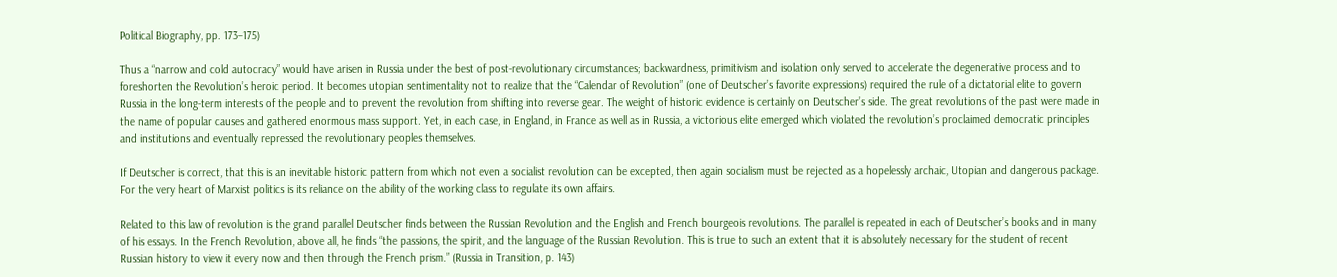Political Biography, pp. 173–175)

Thus a “narrow and cold autocracy” would have arisen in Russia under the best of post-revolutionary circumstances; backwardness, primitivism and isolation only served to accelerate the degenerative process and to foreshorten the Revolution’s heroic period. It becomes utopian sentimentality not to realize that the “Calendar of Revolution” (one of Deutscher’s favorite expressions) required the rule of a dictatorial elite to govern Russia in the long-term interests of the people and to prevent the revolution from shifting into reverse gear. The weight of historic evidence is certainly on Deutscher’s side. The great revolutions of the past were made in the name of popular causes and gathered enormous mass support. Yet, in each case, in England, in France as well as in Russia, a victorious elite emerged which violated the revolution’s proclaimed democratic principles and institutions and eventually repressed the revolutionary peoples themselves.

If Deutscher is correct, that this is an inevitable historic pattern from which not even a socialist revolution can be excepted, then again socialism must be rejected as a hopelessly archaic, Utopian and dangerous package. For the very heart of Marxist politics is its reliance on the ability of the working class to regulate its own affairs.

Related to this law of revolution is the grand parallel Deutscher finds between the Russian Revolution and the English and French bourgeois revolutions. The parallel is repeated in each of Deutscher’s books and in many of his essays. In the French Revolution, above all, he finds “the passions, the spirit, and the language of the Russian Revolution. This is true to such an extent that it is absolutely necessary for the student of recent Russian history to view it every now and then through the French prism.” (Russia in Transition, p. 143)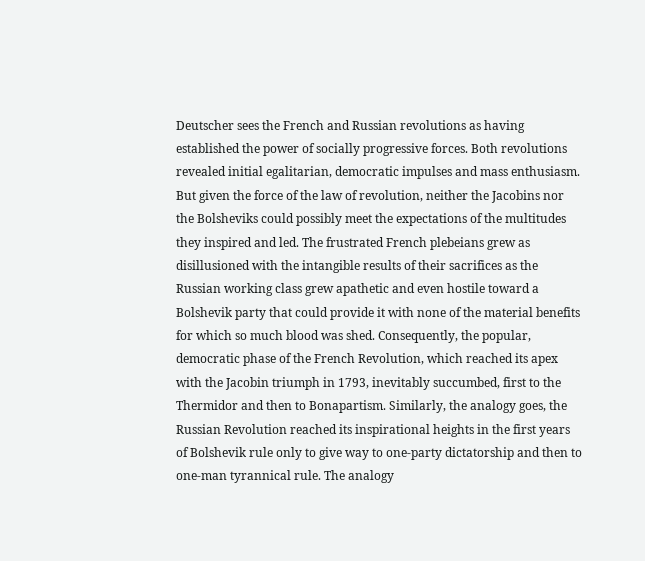Deutscher sees the French and Russian revolutions as having established the power of socially progressive forces. Both revolutions revealed initial egalitarian, democratic impulses and mass enthusiasm. But given the force of the law of revolution, neither the Jacobins nor the Bolsheviks could possibly meet the expectations of the multitudes they inspired and led. The frustrated French plebeians grew as disillusioned with the intangible results of their sacrifices as the Russian working class grew apathetic and even hostile toward a Bolshevik party that could provide it with none of the material benefits for which so much blood was shed. Consequently, the popular, democratic phase of the French Revolution, which reached its apex with the Jacobin triumph in 1793, inevitably succumbed, first to the Thermidor and then to Bonapartism. Similarly, the analogy goes, the Russian Revolution reached its inspirational heights in the first years of Bolshevik rule only to give way to one-party dictatorship and then to one-man tyrannical rule. The analogy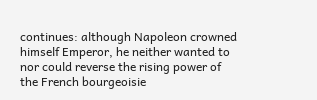continues: although Napoleon crowned himself Emperor, he neither wanted to nor could reverse the rising power of the French bourgeoisie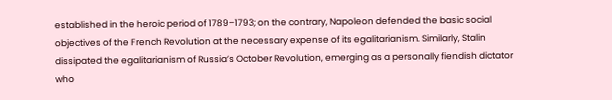established in the heroic period of 1789–1793; on the contrary, Napoleon defended the basic social objectives of the French Revolution at the necessary expense of its egalitarianism. Similarly, Stalin dissipated the egalitarianism of Russia’s October Revolution, emerging as a personally fiendish dictator who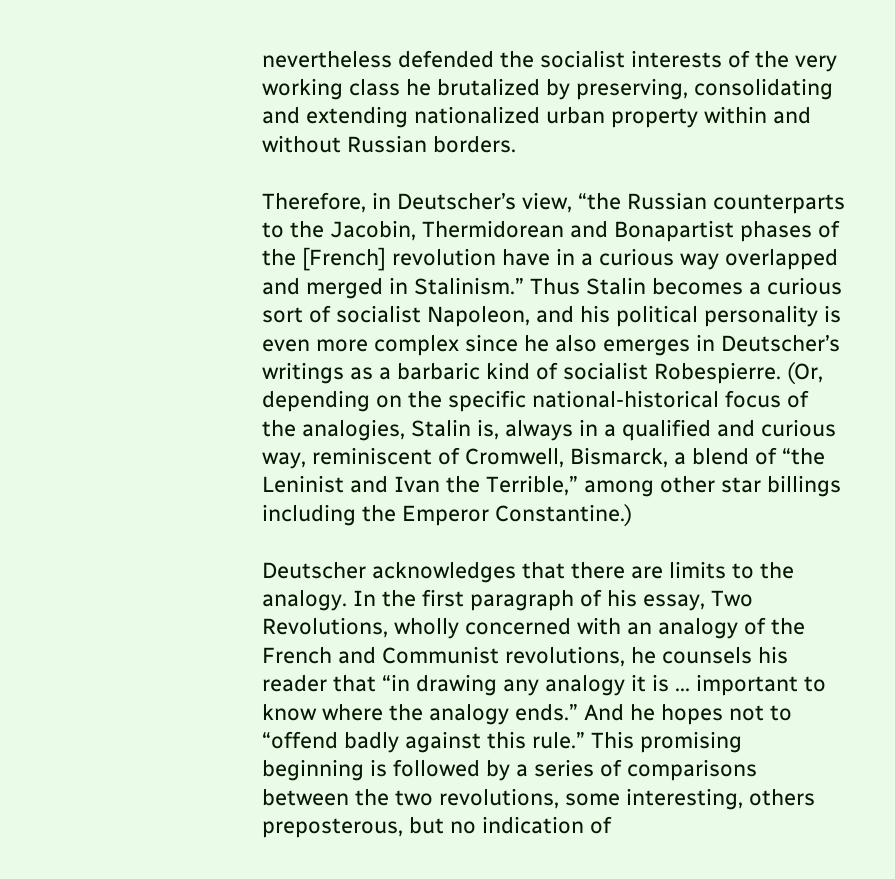nevertheless defended the socialist interests of the very working class he brutalized by preserving, consolidating and extending nationalized urban property within and without Russian borders.

Therefore, in Deutscher’s view, “the Russian counterparts to the Jacobin, Thermidorean and Bonapartist phases of the [French] revolution have in a curious way overlapped and merged in Stalinism.” Thus Stalin becomes a curious sort of socialist Napoleon, and his political personality is even more complex since he also emerges in Deutscher’s writings as a barbaric kind of socialist Robespierre. (Or, depending on the specific national-historical focus of the analogies, Stalin is, always in a qualified and curious way, reminiscent of Cromwell, Bismarck, a blend of “the Leninist and Ivan the Terrible,” among other star billings including the Emperor Constantine.)

Deutscher acknowledges that there are limits to the analogy. In the first paragraph of his essay, Two Revolutions, wholly concerned with an analogy of the French and Communist revolutions, he counsels his reader that “in drawing any analogy it is ... important to know where the analogy ends.” And he hopes not to “offend badly against this rule.” This promising beginning is followed by a series of comparisons between the two revolutions, some interesting, others preposterous, but no indication of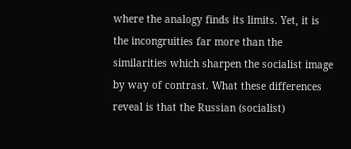where the analogy finds its limits. Yet, it is the incongruities far more than the similarities which sharpen the socialist image by way of contrast. What these differences reveal is that the Russian (socialist)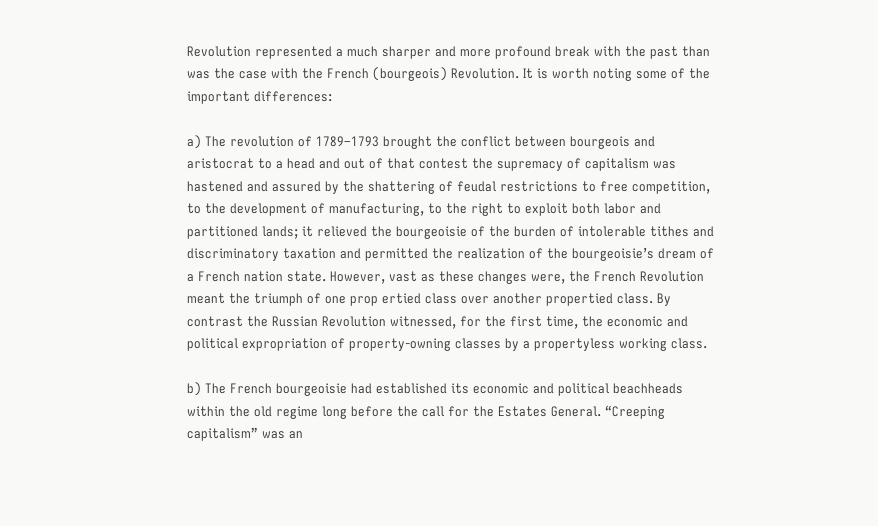Revolution represented a much sharper and more profound break with the past than was the case with the French (bourgeois) Revolution. It is worth noting some of the important differences:

a) The revolution of 1789–1793 brought the conflict between bourgeois and aristocrat to a head and out of that contest the supremacy of capitalism was hastened and assured by the shattering of feudal restrictions to free competition, to the development of manufacturing, to the right to exploit both labor and partitioned lands; it relieved the bourgeoisie of the burden of intolerable tithes and discriminatory taxation and permitted the realization of the bourgeoisie’s dream of a French nation state. However, vast as these changes were, the French Revolution meant the triumph of one prop ertied class over another propertied class. By contrast the Russian Revolution witnessed, for the first time, the economic and political expropriation of property-owning classes by a propertyless working class.

b) The French bourgeoisie had established its economic and political beachheads within the old regime long before the call for the Estates General. “Creeping capitalism” was an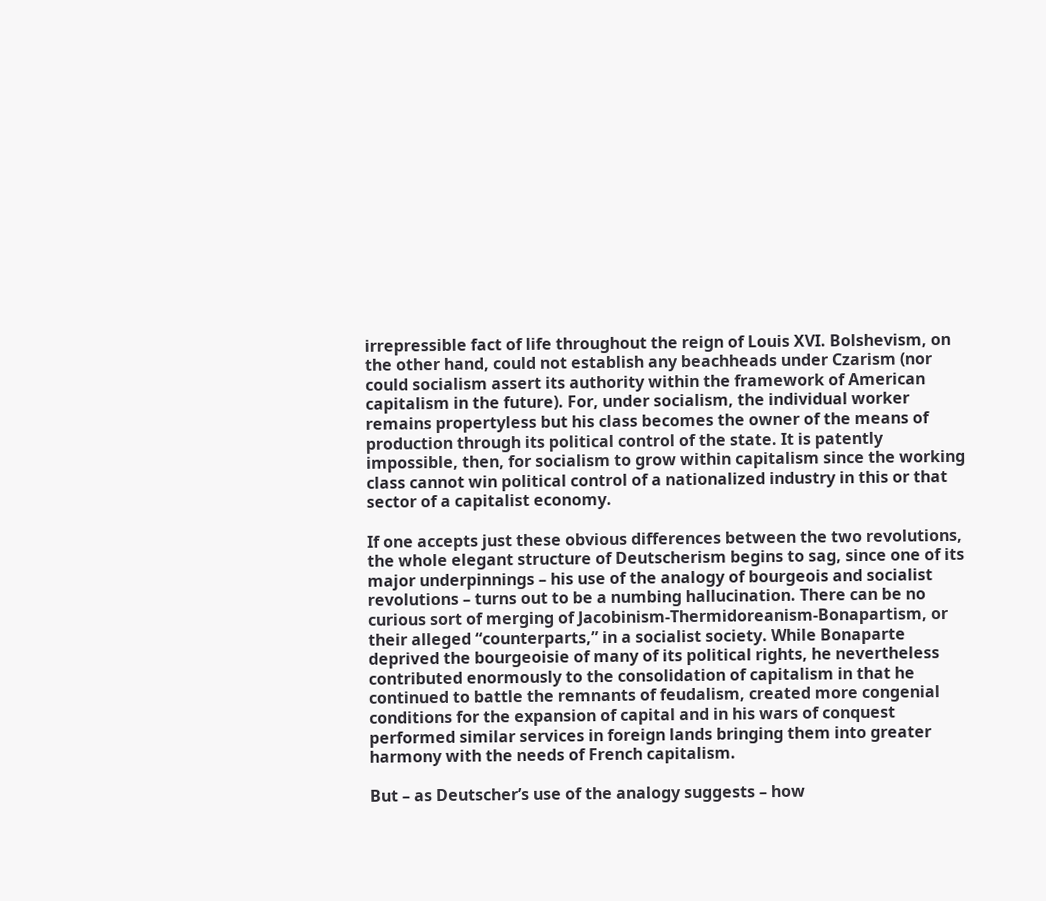irrepressible fact of life throughout the reign of Louis XVI. Bolshevism, on the other hand, could not establish any beachheads under Czarism (nor could socialism assert its authority within the framework of American capitalism in the future). For, under socialism, the individual worker remains propertyless but his class becomes the owner of the means of production through its political control of the state. It is patently impossible, then, for socialism to grow within capitalism since the working class cannot win political control of a nationalized industry in this or that sector of a capitalist economy.

If one accepts just these obvious differences between the two revolutions, the whole elegant structure of Deutscherism begins to sag, since one of its major underpinnings – his use of the analogy of bourgeois and socialist revolutions – turns out to be a numbing hallucination. There can be no curious sort of merging of Jacobinism-Thermidoreanism-Bonapartism, or their alleged “counterparts,” in a socialist society. While Bonaparte deprived the bourgeoisie of many of its political rights, he nevertheless contributed enormously to the consolidation of capitalism in that he continued to battle the remnants of feudalism, created more congenial conditions for the expansion of capital and in his wars of conquest performed similar services in foreign lands bringing them into greater harmony with the needs of French capitalism.

But – as Deutscher’s use of the analogy suggests – how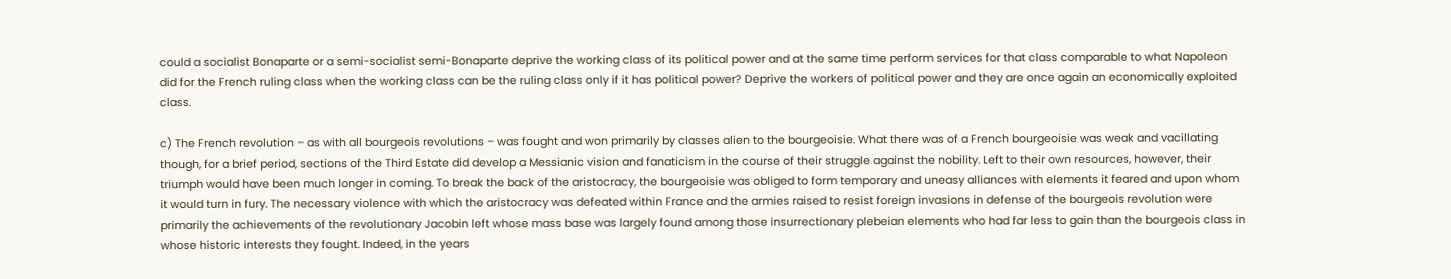could a socialist Bonaparte or a semi-socialist semi-Bonaparte deprive the working class of its political power and at the same time perform services for that class comparable to what Napoleon did for the French ruling class when the working class can be the ruling class only if it has political power? Deprive the workers of political power and they are once again an economically exploited class.

c) The French revolution – as with all bourgeois revolutions – was fought and won primarily by classes alien to the bourgeoisie. What there was of a French bourgeoisie was weak and vacillating though, for a brief period, sections of the Third Estate did develop a Messianic vision and fanaticism in the course of their struggle against the nobility. Left to their own resources, however, their triumph would have been much longer in coming. To break the back of the aristocracy, the bourgeoisie was obliged to form temporary and uneasy alliances with elements it feared and upon whom it would turn in fury. The necessary violence with which the aristocracy was defeated within France and the armies raised to resist foreign invasions in defense of the bourgeois revolution were primarily the achievements of the revolutionary Jacobin left whose mass base was largely found among those insurrectionary plebeian elements who had far less to gain than the bourgeois class in whose historic interests they fought. Indeed, in the years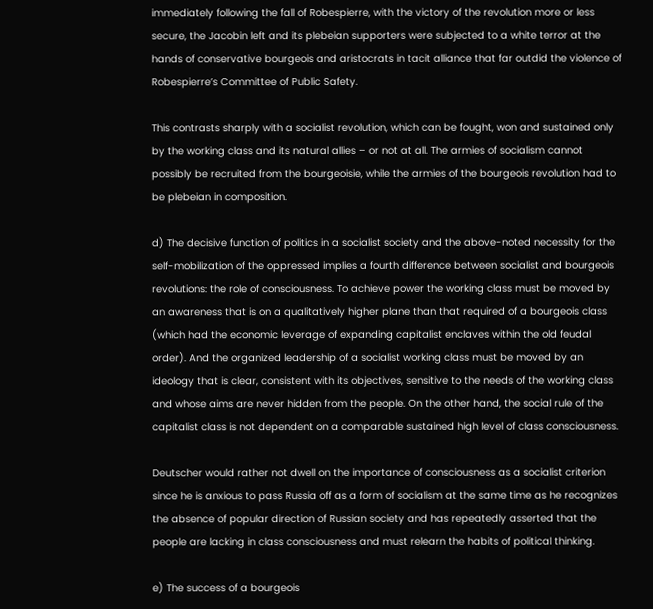immediately following the fall of Robespierre, with the victory of the revolution more or less secure, the Jacobin left and its plebeian supporters were subjected to a white terror at the hands of conservative bourgeois and aristocrats in tacit alliance that far outdid the violence of Robespierre’s Committee of Public Safety.

This contrasts sharply with a socialist revolution, which can be fought, won and sustained only by the working class and its natural allies – or not at all. The armies of socialism cannot possibly be recruited from the bourgeoisie, while the armies of the bourgeois revolution had to be plebeian in composition.

d) The decisive function of politics in a socialist society and the above-noted necessity for the self-mobilization of the oppressed implies a fourth difference between socialist and bourgeois revolutions: the role of consciousness. To achieve power the working class must be moved by an awareness that is on a qualitatively higher plane than that required of a bourgeois class (which had the economic leverage of expanding capitalist enclaves within the old feudal order). And the organized leadership of a socialist working class must be moved by an ideology that is clear, consistent with its objectives, sensitive to the needs of the working class and whose aims are never hidden from the people. On the other hand, the social rule of the capitalist class is not dependent on a comparable sustained high level of class consciousness.

Deutscher would rather not dwell on the importance of consciousness as a socialist criterion since he is anxious to pass Russia off as a form of socialism at the same time as he recognizes the absence of popular direction of Russian society and has repeatedly asserted that the people are lacking in class consciousness and must relearn the habits of political thinking.

e) The success of a bourgeois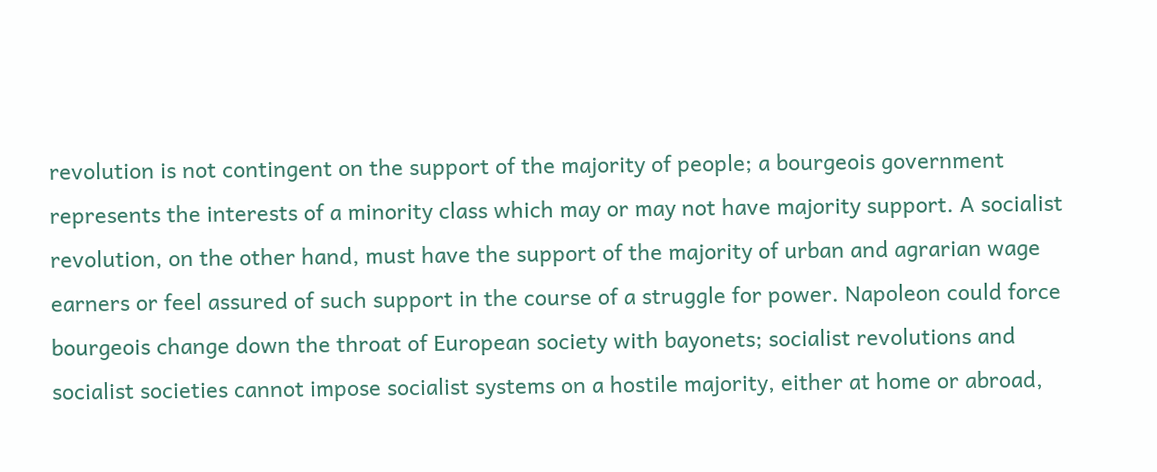revolution is not contingent on the support of the majority of people; a bourgeois government represents the interests of a minority class which may or may not have majority support. A socialist revolution, on the other hand, must have the support of the majority of urban and agrarian wage earners or feel assured of such support in the course of a struggle for power. Napoleon could force bourgeois change down the throat of European society with bayonets; socialist revolutions and socialist societies cannot impose socialist systems on a hostile majority, either at home or abroad,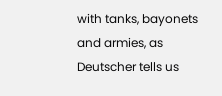with tanks, bayonets and armies, as Deutscher tells us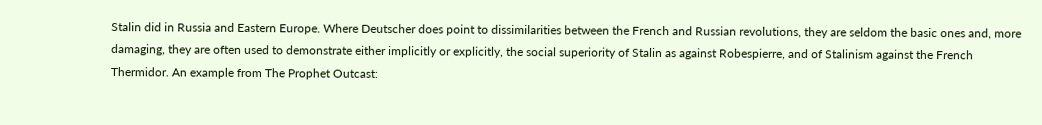Stalin did in Russia and Eastern Europe. Where Deutscher does point to dissimilarities between the French and Russian revolutions, they are seldom the basic ones and, more damaging, they are often used to demonstrate either implicitly or explicitly, the social superiority of Stalin as against Robespierre, and of Stalinism against the French Thermidor. An example from The Prophet Outcast: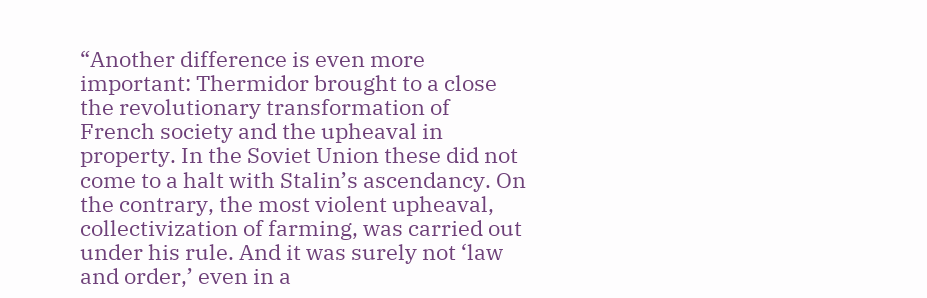“Another difference is even more important: Thermidor brought to a close the revolutionary transformation of French society and the upheaval in property. In the Soviet Union these did not come to a halt with Stalin’s ascendancy. On the contrary, the most violent upheaval, collectivization of farming, was carried out under his rule. And it was surely not ‘law and order,’ even in a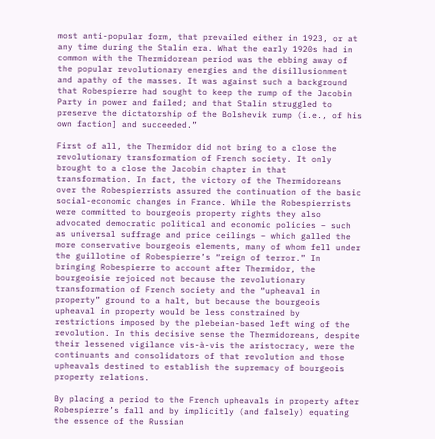most anti-popular form, that prevailed either in 1923, or at any time during the Stalin era. What the early 1920s had in common with the Thermidorean period was the ebbing away of the popular revolutionary energies and the disillusionment and apathy of the masses. It was against such a background that Robespierre had sought to keep the rump of the Jacobin Party in power and failed; and that Stalin struggled to preserve the dictatorship of the Bolshevik rump (i.e., of his own faction] and succeeded.”

First of all, the Thermidor did not bring to a close the revolutionary transformation of French society. It only brought to a close the Jacobin chapter in that transformation. In fact, the victory of the Thermidoreans over the Robespierrists assured the continuation of the basic social-economic changes in France. While the Robespierrists were committed to bourgeois property rights they also advocated democratic political and economic policies – such as universal suffrage and price ceilings – which galled the more conservative bourgeois elements, many of whom fell under the guillotine of Robespierre’s “reign of terror.” In bringing Robespierre to account after Thermidor, the bourgeoisie rejoiced not because the revolutionary transformation of French society and the “upheaval in property” ground to a halt, but because the bourgeois upheaval in property would be less constrained by restrictions imposed by the plebeian-based left wing of the revolution. In this decisive sense the Thermidoreans, despite their lessened vigilance vis-à-vis the aristocracy, were the continuants and consolidators of that revolution and those upheavals destined to establish the supremacy of bourgeois property relations.

By placing a period to the French upheavals in property after Robespierre’s fall and by implicitly (and falsely) equating the essence of the Russian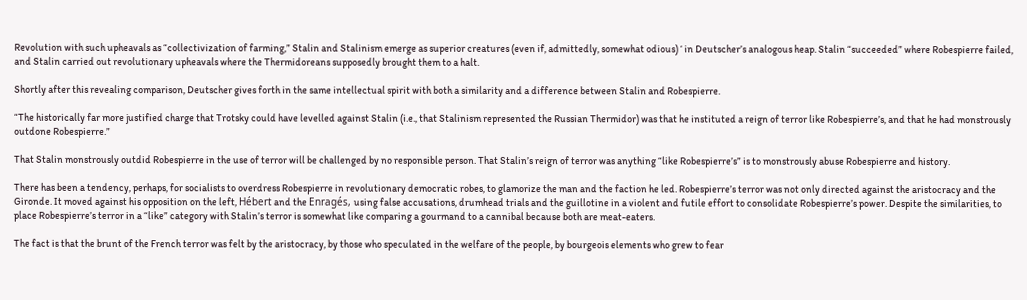Revolution with such upheavals as “collectivization of farming,” Stalin and Stalinism emerge as superior creatures (even if, admittedly, somewhat odious) ‘ in Deutscher’s analogous heap. Stalin “succeeded” where Robespierre failed, and Stalin carried out revolutionary upheavals where the Thermidoreans supposedly brought them to a halt.

Shortly after this revealing comparison, Deutscher gives forth in the same intellectual spirit with both a similarity and a difference between Stalin and Robespierre.

“The historically far more justified charge that Trotsky could have levelled against Stalin (i.e., that Stalinism represented the Russian Thermidor) was that he instituted a reign of terror like Robespierre’s, and that he had monstrously outdone Robespierre.”

That Stalin monstrously outdid Robespierre in the use of terror will be challenged by no responsible person. That Stalin’s reign of terror was anything “like Robespierre’s” is to monstrously abuse Robespierre and history.

There has been a tendency, perhaps, for socialists to overdress Robespierre in revolutionary democratic robes, to glamorize the man and the faction he led. Robespierre’s terror was not only directed against the aristocracy and the Gironde. It moved against his opposition on the left, Hébert and the Enragés, using false accusations, drumhead trials and the guillotine in a violent and futile effort to consolidate Robespierre’s power. Despite the similarities, to place Robespierre’s terror in a “like” category with Stalin’s terror is somewhat like comparing a gourmand to a cannibal because both are meat-eaters.

The fact is that the brunt of the French terror was felt by the aristocracy, by those who speculated in the welfare of the people, by bourgeois elements who grew to fear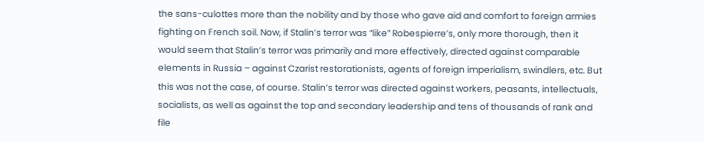the sans-culottes more than the nobility and by those who gave aid and comfort to foreign armies fighting on French soil. Now, if Stalin’s terror was “like” Robespierre’s, only more thorough, then it would seem that Stalin’s terror was primarily and more effectively, directed against comparable elements in Russia – against Czarist restorationists, agents of foreign imperialism, swindlers, etc. But this was not the case, of course. Stalin’s terror was directed against workers, peasants, intellectuals, socialists, as well as against the top and secondary leadership and tens of thousands of rank and file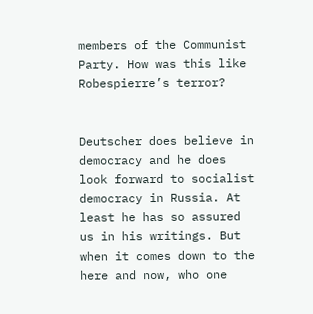members of the Communist Party. How was this like Robespierre’s terror?


Deutscher does believe in democracy and he does look forward to socialist democracy in Russia. At least he has so assured us in his writings. But when it comes down to the here and now, who one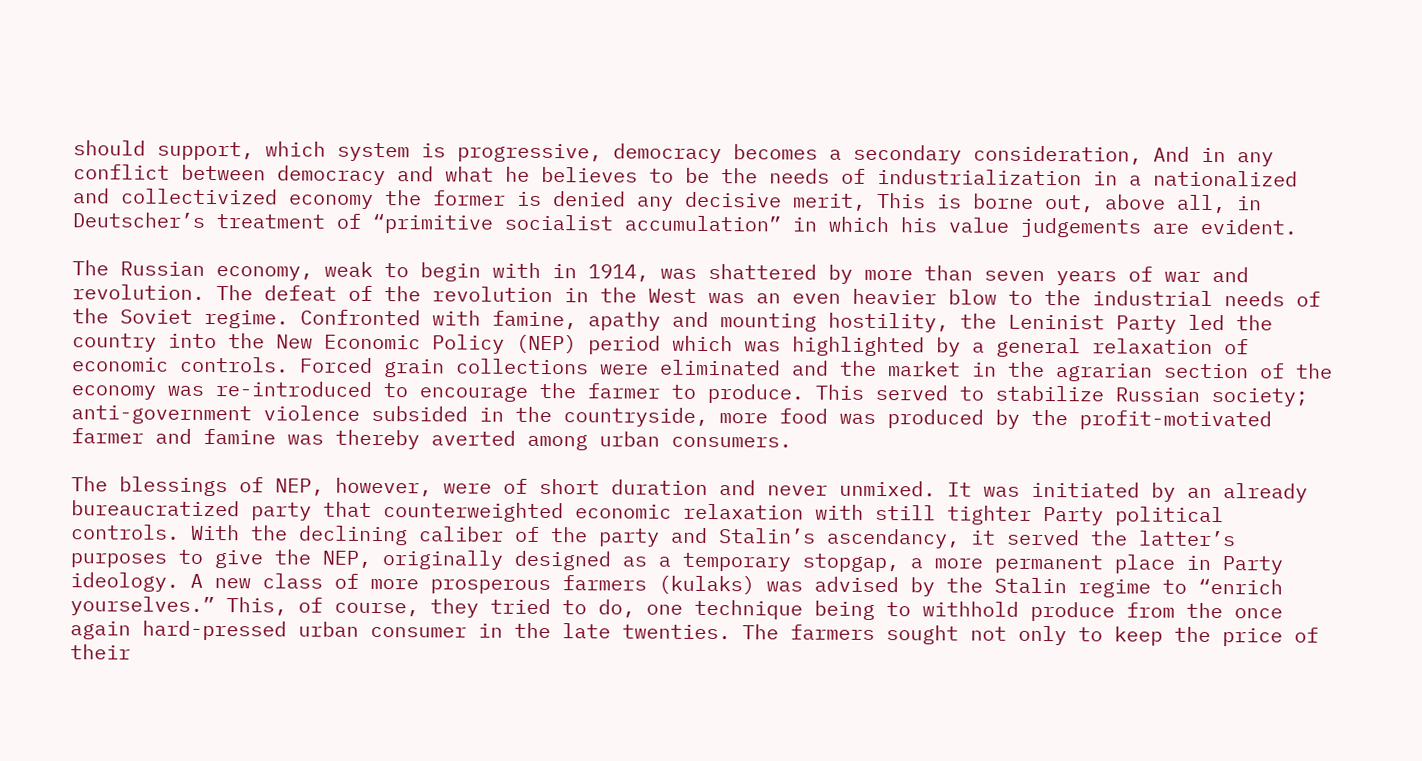should support, which system is progressive, democracy becomes a secondary consideration, And in any conflict between democracy and what he believes to be the needs of industrialization in a nationalized and collectivized economy the former is denied any decisive merit, This is borne out, above all, in Deutscher’s treatment of “primitive socialist accumulation” in which his value judgements are evident.

The Russian economy, weak to begin with in 1914, was shattered by more than seven years of war and revolution. The defeat of the revolution in the West was an even heavier blow to the industrial needs of the Soviet regime. Confronted with famine, apathy and mounting hostility, the Leninist Party led the country into the New Economic Policy (NEP) period which was highlighted by a general relaxation of economic controls. Forced grain collections were eliminated and the market in the agrarian section of the economy was re-introduced to encourage the farmer to produce. This served to stabilize Russian society; anti-government violence subsided in the countryside, more food was produced by the profit-motivated farmer and famine was thereby averted among urban consumers.

The blessings of NEP, however, were of short duration and never unmixed. It was initiated by an already bureaucratized party that counterweighted economic relaxation with still tighter Party political controls. With the declining caliber of the party and Stalin’s ascendancy, it served the latter’s purposes to give the NEP, originally designed as a temporary stopgap, a more permanent place in Party ideology. A new class of more prosperous farmers (kulaks) was advised by the Stalin regime to “enrich yourselves.” This, of course, they tried to do, one technique being to withhold produce from the once again hard-pressed urban consumer in the late twenties. The farmers sought not only to keep the price of their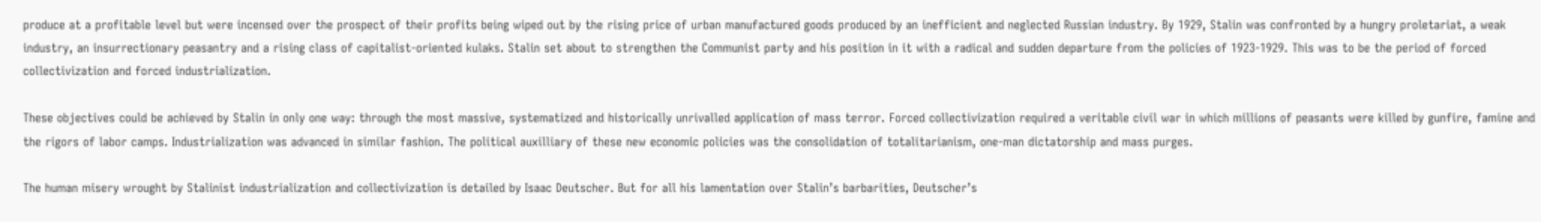produce at a profitable level but were incensed over the prospect of their profits being wiped out by the rising price of urban manufactured goods produced by an inefficient and neglected Russian industry. By 1929, Stalin was confronted by a hungry proletariat, a weak industry, an insurrectionary peasantry and a rising class of capitalist-oriented kulaks. Stalin set about to strengthen the Communist party and his position in it with a radical and sudden departure from the policies of 1923-1929. This was to be the period of forced collectivization and forced industrialization.

These objectives could be achieved by Stalin in only one way: through the most massive, systematized and historically unrivalled application of mass terror. Forced collectivization required a veritable civil war in which millions of peasants were killed by gunfire, famine and the rigors of labor camps. Industrialization was advanced in similar fashion. The political auxilliary of these new economic policies was the consolidation of totalitarianism, one-man dictatorship and mass purges.

The human misery wrought by Stalinist industrialization and collectivization is detailed by Isaac Deutscher. But for all his lamentation over Stalin’s barbarities, Deutscher’s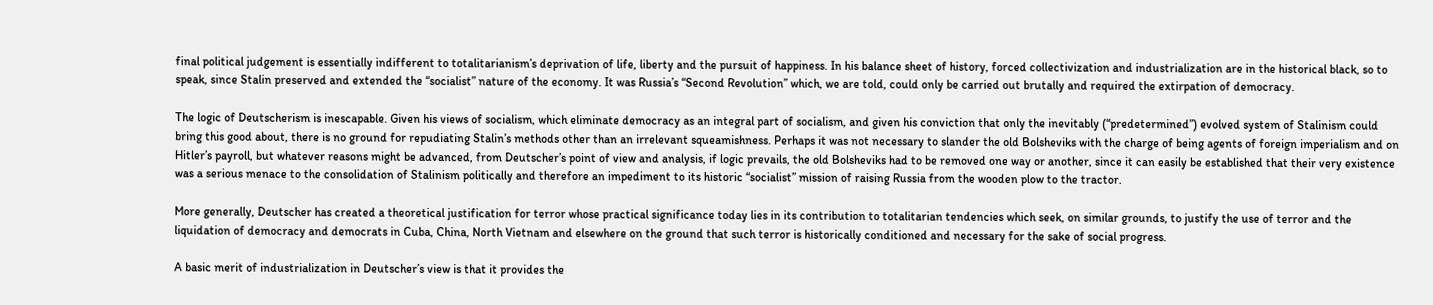final political judgement is essentially indifferent to totalitarianism’s deprivation of life, liberty and the pursuit of happiness. In his balance sheet of history, forced collectivization and industrialization are in the historical black, so to speak, since Stalin preserved and extended the “socialist” nature of the economy. It was Russia’s “Second Revolution” which, we are told, could only be carried out brutally and required the extirpation of democracy.

The logic of Deutscherism is inescapable. Given his views of socialism, which eliminate democracy as an integral part of socialism, and given his conviction that only the inevitably (“predetermined”) evolved system of Stalinism could bring this good about, there is no ground for repudiating Stalin’s methods other than an irrelevant squeamishness. Perhaps it was not necessary to slander the old Bolsheviks with the charge of being agents of foreign imperialism and on Hitler’s payroll, but whatever reasons might be advanced, from Deutscher’s point of view and analysis, if logic prevails, the old Bolsheviks had to be removed one way or another, since it can easily be established that their very existence was a serious menace to the consolidation of Stalinism politically and therefore an impediment to its historic “socialist” mission of raising Russia from the wooden plow to the tractor.

More generally, Deutscher has created a theoretical justification for terror whose practical significance today lies in its contribution to totalitarian tendencies which seek, on similar grounds, to justify the use of terror and the liquidation of democracy and democrats in Cuba, China, North Vietnam and elsewhere on the ground that such terror is historically conditioned and necessary for the sake of social progress.

A basic merit of industrialization in Deutscher’s view is that it provides the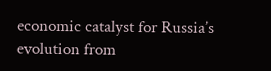economic catalyst for Russia’s evolution from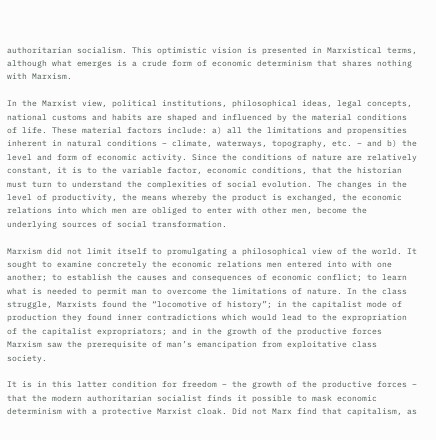authoritarian socialism. This optimistic vision is presented in Marxistical terms, although what emerges is a crude form of economic determinism that shares nothing with Marxism.

In the Marxist view, political institutions, philosophical ideas, legal concepts, national customs and habits are shaped and influenced by the material conditions of life. These material factors include: a) all the limitations and propensities inherent in natural conditions – climate, waterways, topography, etc. – and b) the level and form of economic activity. Since the conditions of nature are relatively constant, it is to the variable factor, economic conditions, that the historian must turn to understand the complexities of social evolution. The changes in the level of productivity, the means whereby the product is exchanged, the economic relations into which men are obliged to enter with other men, become the underlying sources of social transformation.

Marxism did not limit itself to promulgating a philosophical view of the world. It sought to examine concretely the economic relations men entered into with one another; to establish the causes and consequences of economic conflict; to learn what is needed to permit man to overcome the limitations of nature. In the class struggle, Marxists found the “locomotive of history”; in the capitalist mode of production they found inner contradictions which would lead to the expropriation of the capitalist expropriators; and in the growth of the productive forces Marxism saw the prerequisite of man’s emancipation from exploitative class society.

It is in this latter condition for freedom – the growth of the productive forces – that the modern authoritarian socialist finds it possible to mask economic determinism with a protective Marxist cloak. Did not Marx find that capitalism, as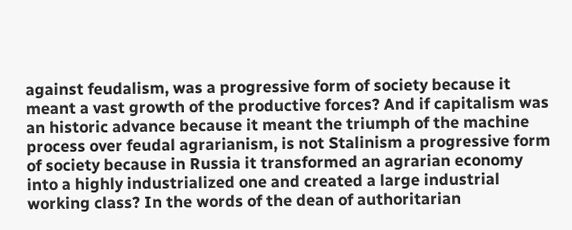against feudalism, was a progressive form of society because it meant a vast growth of the productive forces? And if capitalism was an historic advance because it meant the triumph of the machine process over feudal agrarianism, is not Stalinism a progressive form of society because in Russia it transformed an agrarian economy into a highly industrialized one and created a large industrial working class? In the words of the dean of authoritarian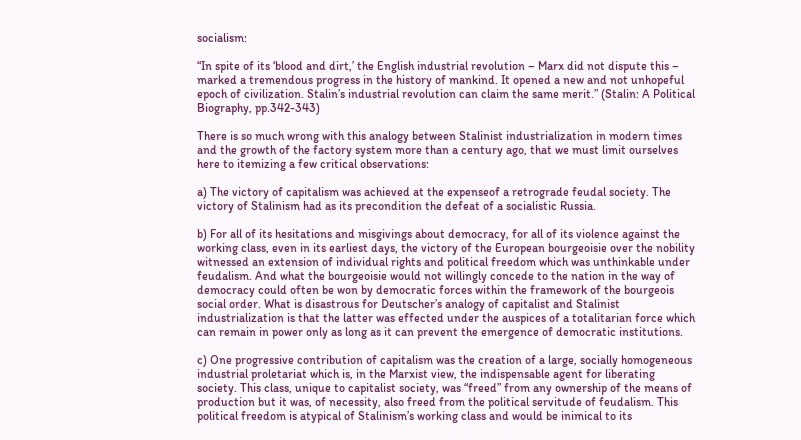socialism:

“In spite of its ‘blood and dirt,’ the English industrial revolution – Marx did not dispute this – marked a tremendous progress in the history of mankind. It opened a new and not unhopeful epoch of civilization. Stalin’s industrial revolution can claim the same merit.” (Stalin: A Political Biography, pp.342-343)

There is so much wrong with this analogy between Stalinist industrialization in modern times and the growth of the factory system more than a century ago, that we must limit ourselves here to itemizing a few critical observations:

a) The victory of capitalism was achieved at the expenseof a retrograde feudal society. The victory of Stalinism had as its precondition the defeat of a socialistic Russia.

b) For all of its hesitations and misgivings about democracy, for all of its violence against the working class, even in its earliest days, the victory of the European bourgeoisie over the nobility witnessed an extension of individual rights and political freedom which was unthinkable under feudalism. And what the bourgeoisie would not willingly concede to the nation in the way of democracy could often be won by democratic forces within the framework of the bourgeois social order. What is disastrous for Deutscher’s analogy of capitalist and Stalinist industrialization is that the latter was effected under the auspices of a totalitarian force which can remain in power only as long as it can prevent the emergence of democratic institutions.

c) One progressive contribution of capitalism was the creation of a large, socially homogeneous industrial proletariat which is, in the Marxist view, the indispensable agent for liberating society. This class, unique to capitalist society, was “freed” from any ownership of the means of production but it was, of necessity, also freed from the political servitude of feudalism. This political freedom is atypical of Stalinism’s working class and would be inimical to its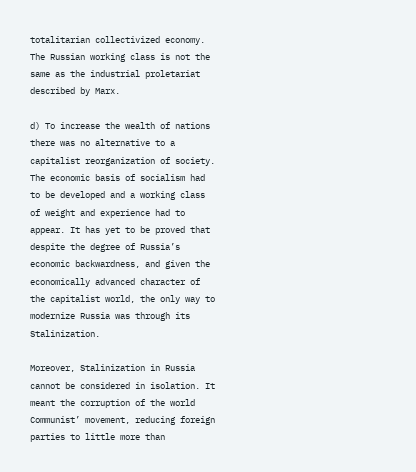totalitarian collectivized economy. The Russian working class is not the same as the industrial proletariat described by Marx.

d) To increase the wealth of nations there was no alternative to a capitalist reorganization of society. The economic basis of socialism had to be developed and a working class of weight and experience had to appear. It has yet to be proved that despite the degree of Russia’s economic backwardness, and given the economically advanced character of the capitalist world, the only way to modernize Russia was through its Stalinization.

Moreover, Stalinization in Russia cannot be considered in isolation. It meant the corruption of the world Communist’ movement, reducing foreign parties to little more than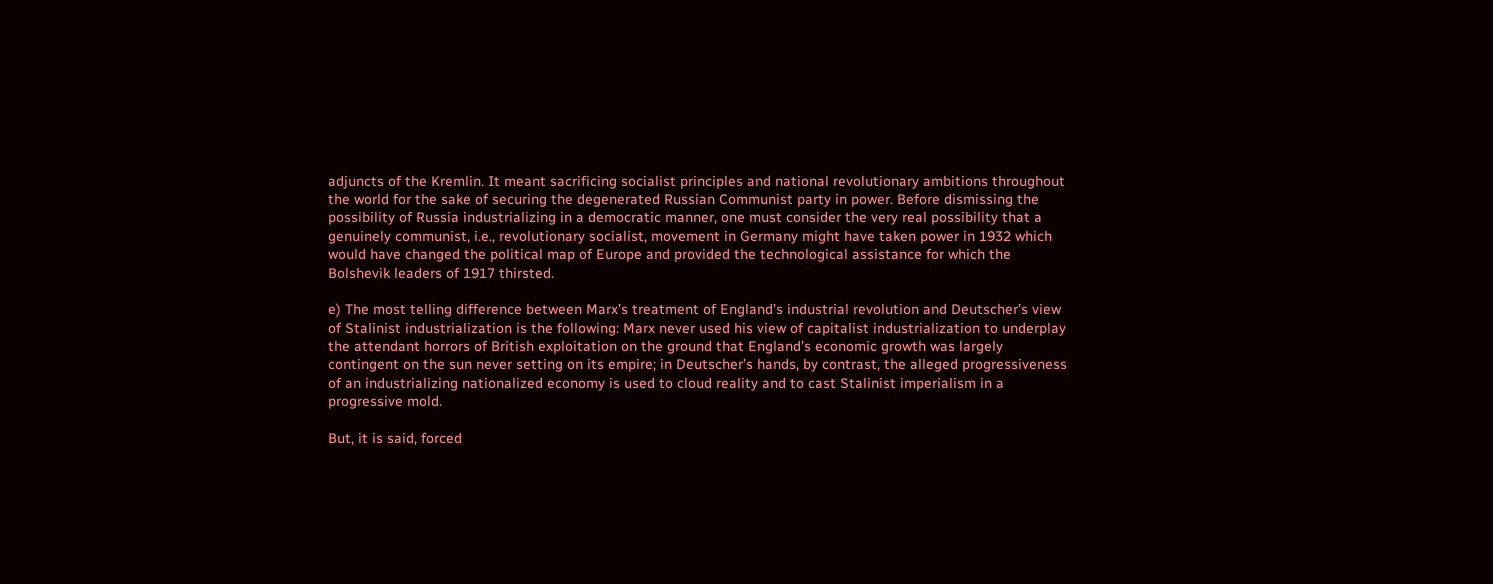adjuncts of the Kremlin. It meant sacrificing socialist principles and national revolutionary ambitions throughout the world for the sake of securing the degenerated Russian Communist party in power. Before dismissing the possibility of Russia industrializing in a democratic manner, one must consider the very real possibility that a genuinely communist, i.e., revolutionary socialist, movement in Germany might have taken power in 1932 which would have changed the political map of Europe and provided the technological assistance for which the Bolshevik leaders of 1917 thirsted.

e) The most telling difference between Marx’s treatment of England’s industrial revolution and Deutscher’s view of Stalinist industrialization is the following: Marx never used his view of capitalist industrialization to underplay the attendant horrors of British exploitation on the ground that England’s economic growth was largely contingent on the sun never setting on its empire; in Deutscher’s hands, by contrast, the alleged progressiveness of an industrializing nationalized economy is used to cloud reality and to cast Stalinist imperialism in a progressive mold.

But, it is said, forced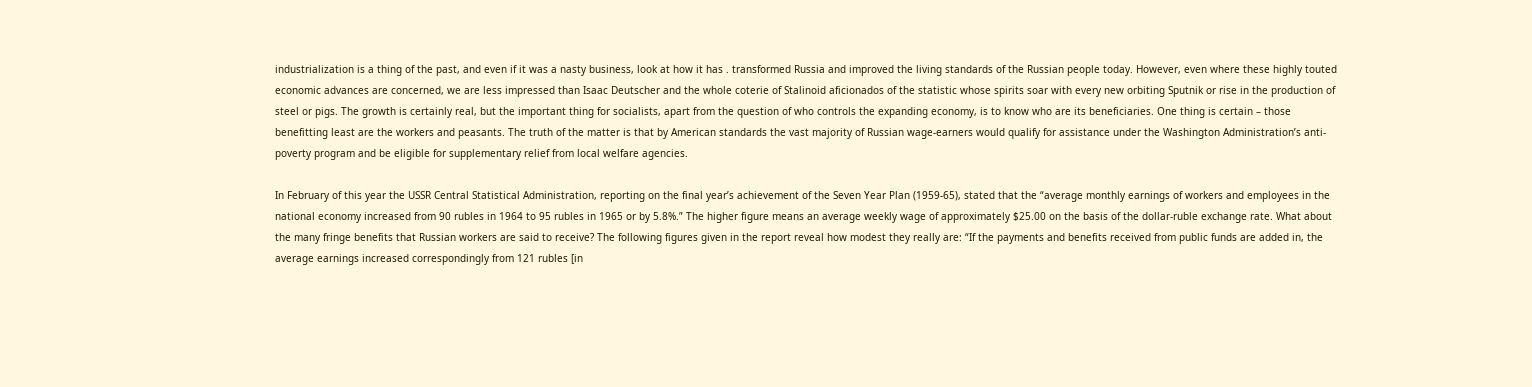industrialization is a thing of the past, and even if it was a nasty business, look at how it has . transformed Russia and improved the living standards of the Russian people today. However, even where these highly touted economic advances are concerned, we are less impressed than Isaac Deutscher and the whole coterie of Stalinoid aficionados of the statistic whose spirits soar with every new orbiting Sputnik or rise in the production of steel or pigs. The growth is certainly real, but the important thing for socialists, apart from the question of who controls the expanding economy, is to know who are its beneficiaries. One thing is certain – those benefitting least are the workers and peasants. The truth of the matter is that by American standards the vast majority of Russian wage-earners would qualify for assistance under the Washington Administration’s anti-poverty program and be eligible for supplementary relief from local welfare agencies.

In February of this year the USSR Central Statistical Administration, reporting on the final year’s achievement of the Seven Year Plan (1959-65), stated that the “average monthly earnings of workers and employees in the national economy increased from 90 rubles in 1964 to 95 rubles in 1965 or by 5.8%.” The higher figure means an average weekly wage of approximately $25.00 on the basis of the dollar-ruble exchange rate. What about the many fringe benefits that Russian workers are said to receive? The following figures given in the report reveal how modest they really are: “If the payments and benefits received from public funds are added in, the average earnings increased correspondingly from 121 rubles [in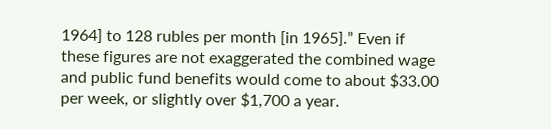1964] to 128 rubles per month [in 1965].” Even if these figures are not exaggerated the combined wage and public fund benefits would come to about $33.00 per week, or slightly over $1,700 a year.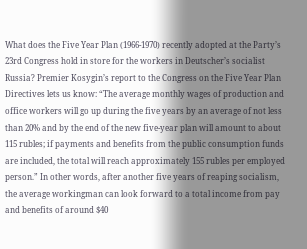What does the Five Year Plan (1966-1970) recently adopted at the Party’s 23rd Congress hold in store for the workers in Deutscher’s socialist Russia? Premier Kosygin’s report to the Congress on the Five Year Plan Directives lets us know: “The average monthly wages of production and office workers will go up during the five years by an average of not less than 20% and by the end of the new five-year plan will amount to about 115 rubles; if payments and benefits from the public consumption funds are included, the total will reach approximately 155 rubles per employed person.” In other words, after another five years of reaping socialism, the average workingman can look forward to a total income from pay and benefits of around $40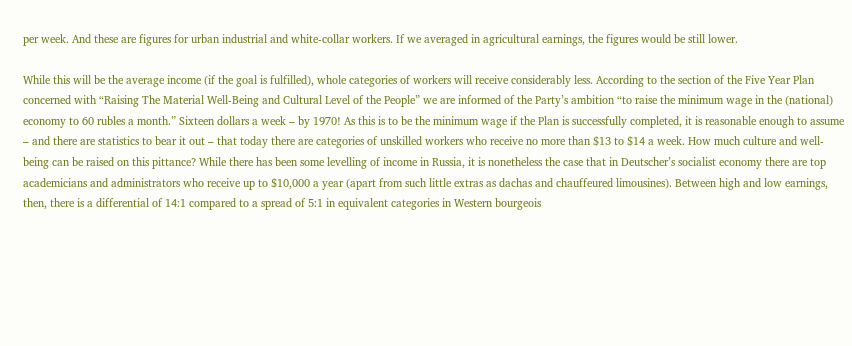per week. And these are figures for urban industrial and white-collar workers. If we averaged in agricultural earnings, the figures would be still lower.

While this will be the average income (if the goal is fulfilled), whole categories of workers will receive considerably less. According to the section of the Five Year Plan concerned with “Raising The Material Well-Being and Cultural Level of the People” we are informed of the Party’s ambition “to raise the minimum wage in the (national) economy to 60 rubles a month.” Sixteen dollars a week – by 1970! As this is to be the minimum wage if the Plan is successfully completed, it is reasonable enough to assume – and there are statistics to bear it out – that today there are categories of unskilled workers who receive no more than $13 to $14 a week. How much culture and well-being can be raised on this pittance? While there has been some levelling of income in Russia, it is nonetheless the case that in Deutscher’s socialist economy there are top academicians and administrators who receive up to $10,000 a year (apart from such little extras as dachas and chauffeured limousines). Between high and low earnings, then, there is a differential of 14:1 compared to a spread of 5:1 in equivalent categories in Western bourgeois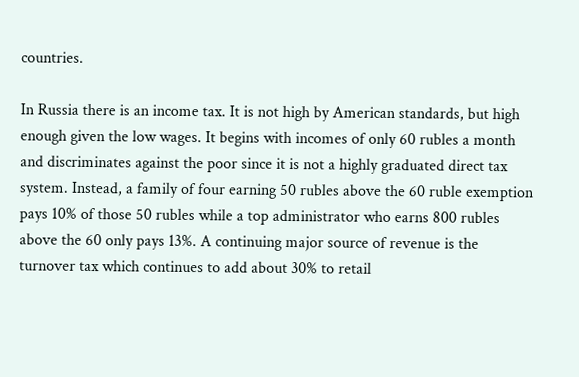countries.

In Russia there is an income tax. It is not high by American standards, but high enough given the low wages. It begins with incomes of only 60 rubles a month and discriminates against the poor since it is not a highly graduated direct tax system. Instead, a family of four earning 50 rubles above the 60 ruble exemption pays 10% of those 50 rubles while a top administrator who earns 800 rubles above the 60 only pays 13%. A continuing major source of revenue is the turnover tax which continues to add about 30% to retail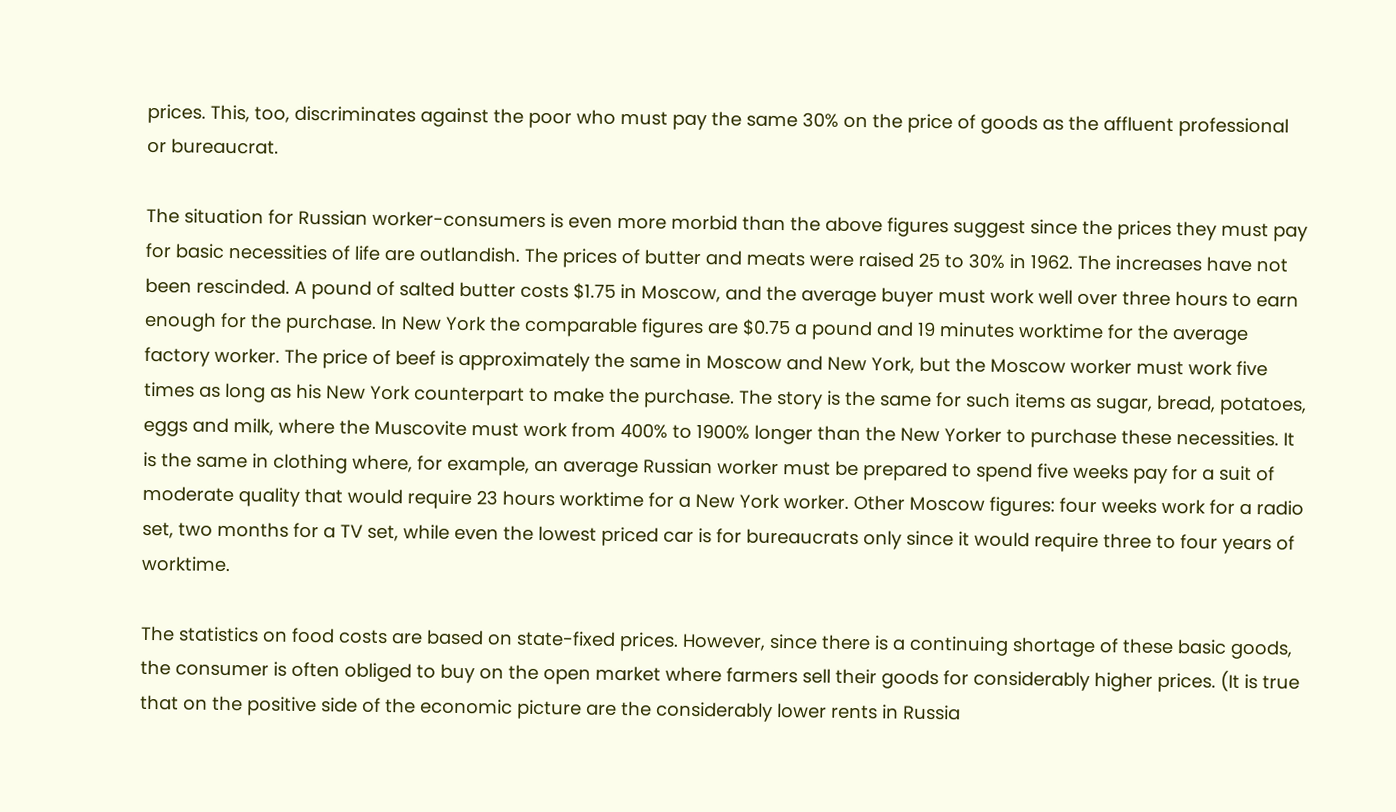prices. This, too, discriminates against the poor who must pay the same 30% on the price of goods as the affluent professional or bureaucrat.

The situation for Russian worker-consumers is even more morbid than the above figures suggest since the prices they must pay for basic necessities of life are outlandish. The prices of butter and meats were raised 25 to 30% in 1962. The increases have not been rescinded. A pound of salted butter costs $1.75 in Moscow, and the average buyer must work well over three hours to earn enough for the purchase. In New York the comparable figures are $0.75 a pound and 19 minutes worktime for the average factory worker. The price of beef is approximately the same in Moscow and New York, but the Moscow worker must work five times as long as his New York counterpart to make the purchase. The story is the same for such items as sugar, bread, potatoes, eggs and milk, where the Muscovite must work from 400% to 1900% longer than the New Yorker to purchase these necessities. It is the same in clothing where, for example, an average Russian worker must be prepared to spend five weeks pay for a suit of moderate quality that would require 23 hours worktime for a New York worker. Other Moscow figures: four weeks work for a radio set, two months for a TV set, while even the lowest priced car is for bureaucrats only since it would require three to four years of worktime.

The statistics on food costs are based on state-fixed prices. However, since there is a continuing shortage of these basic goods, the consumer is often obliged to buy on the open market where farmers sell their goods for considerably higher prices. (It is true that on the positive side of the economic picture are the considerably lower rents in Russia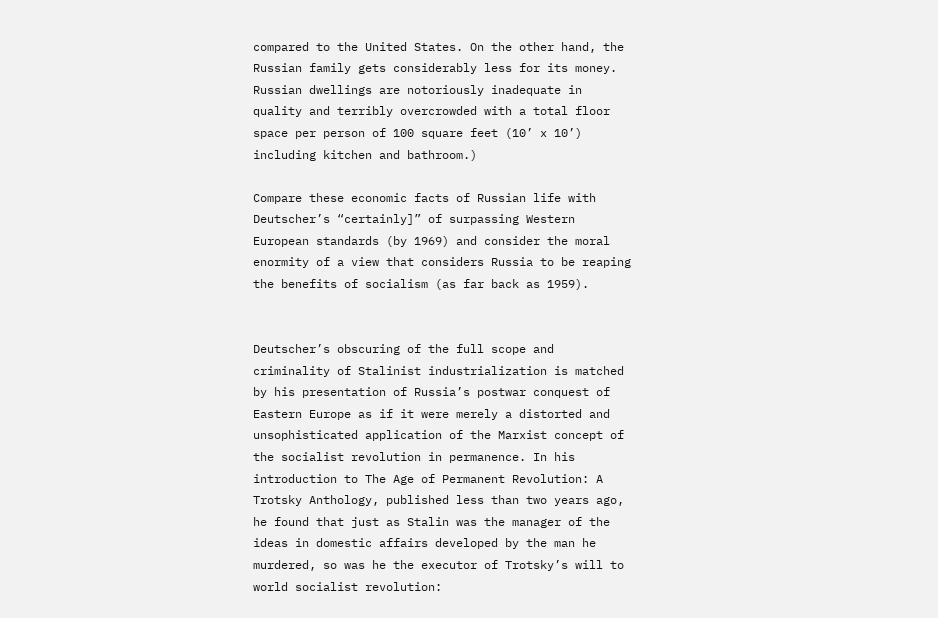compared to the United States. On the other hand, the Russian family gets considerably less for its money. Russian dwellings are notoriously inadequate in quality and terribly overcrowded with a total floor space per person of 100 square feet (10’ x 10’) including kitchen and bathroom.)

Compare these economic facts of Russian life with Deutscher’s “certainly]” of surpassing Western European standards (by 1969) and consider the moral enormity of a view that considers Russia to be reaping the benefits of socialism (as far back as 1959).


Deutscher’s obscuring of the full scope and criminality of Stalinist industrialization is matched by his presentation of Russia’s postwar conquest of Eastern Europe as if it were merely a distorted and unsophisticated application of the Marxist concept of the socialist revolution in permanence. In his introduction to The Age of Permanent Revolution: A Trotsky Anthology, published less than two years ago, he found that just as Stalin was the manager of the ideas in domestic affairs developed by the man he murdered, so was he the executor of Trotsky’s will to world socialist revolution: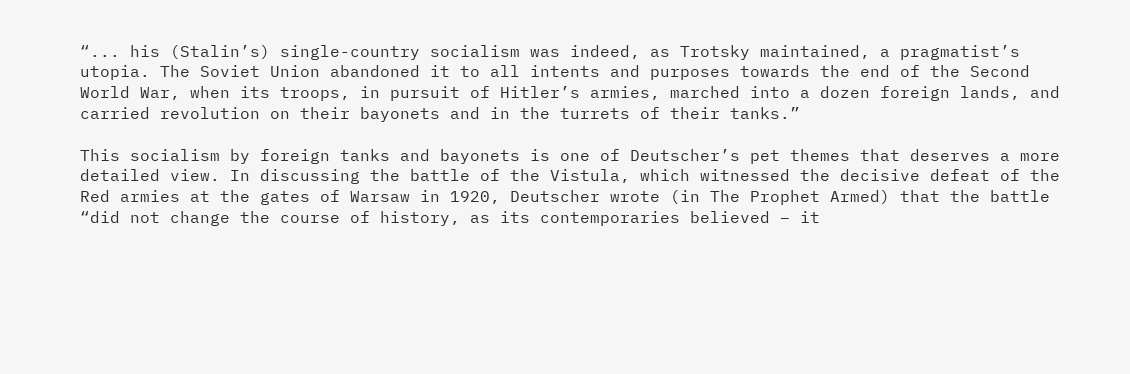“... his (Stalin’s) single-country socialism was indeed, as Trotsky maintained, a pragmatist’s utopia. The Soviet Union abandoned it to all intents and purposes towards the end of the Second World War, when its troops, in pursuit of Hitler’s armies, marched into a dozen foreign lands, and carried revolution on their bayonets and in the turrets of their tanks.”

This socialism by foreign tanks and bayonets is one of Deutscher’s pet themes that deserves a more detailed view. In discussing the battle of the Vistula, which witnessed the decisive defeat of the Red armies at the gates of Warsaw in 1920, Deutscher wrote (in The Prophet Armed) that the battle “did not change the course of history, as its contemporaries believed – it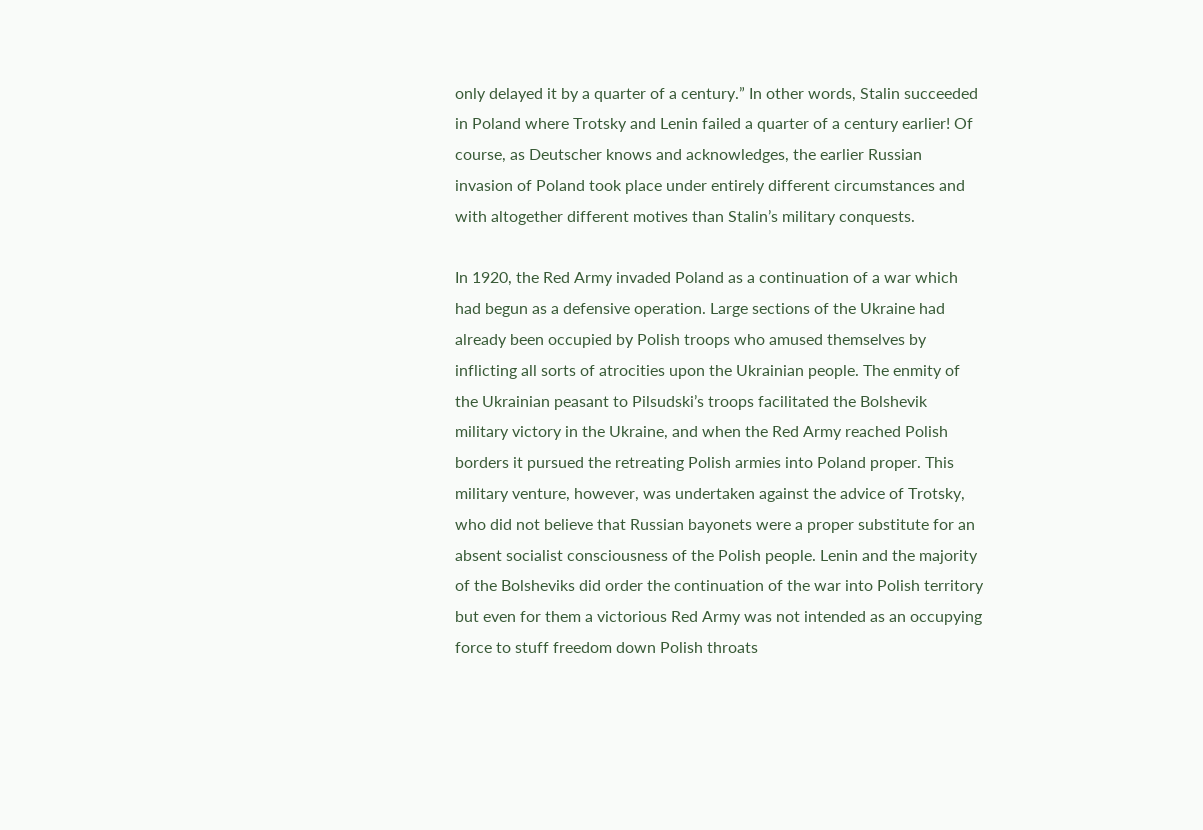only delayed it by a quarter of a century.” In other words, Stalin succeeded in Poland where Trotsky and Lenin failed a quarter of a century earlier! Of course, as Deutscher knows and acknowledges, the earlier Russian invasion of Poland took place under entirely different circumstances and with altogether different motives than Stalin’s military conquests.

In 1920, the Red Army invaded Poland as a continuation of a war which had begun as a defensive operation. Large sections of the Ukraine had already been occupied by Polish troops who amused themselves by inflicting all sorts of atrocities upon the Ukrainian people. The enmity of the Ukrainian peasant to Pilsudski’s troops facilitated the Bolshevik military victory in the Ukraine, and when the Red Army reached Polish borders it pursued the retreating Polish armies into Poland proper. This military venture, however, was undertaken against the advice of Trotsky, who did not believe that Russian bayonets were a proper substitute for an absent socialist consciousness of the Polish people. Lenin and the majority of the Bolsheviks did order the continuation of the war into Polish territory but even for them a victorious Red Army was not intended as an occupying force to stuff freedom down Polish throats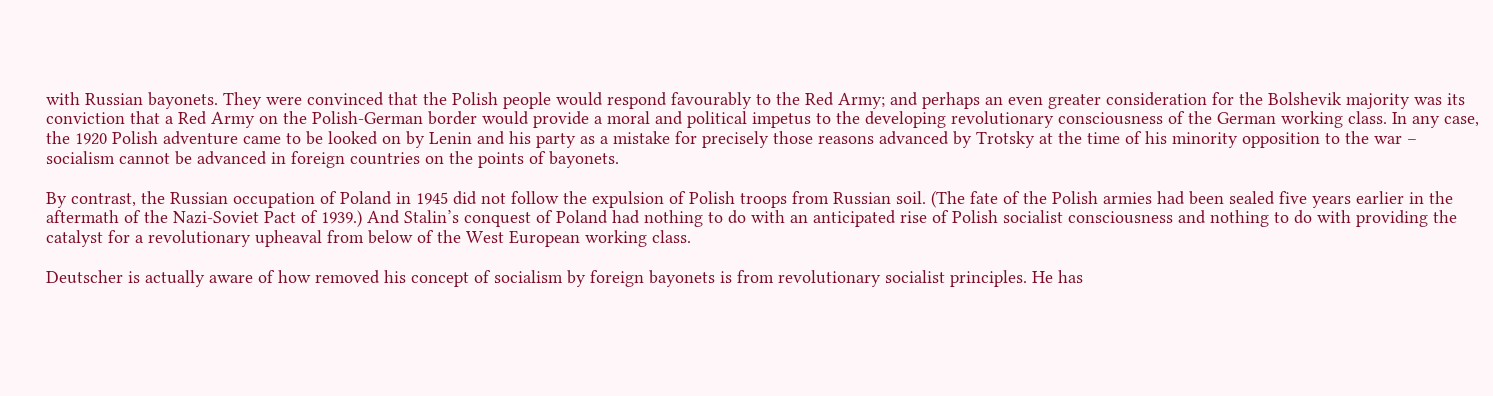with Russian bayonets. They were convinced that the Polish people would respond favourably to the Red Army; and perhaps an even greater consideration for the Bolshevik majority was its conviction that a Red Army on the Polish-German border would provide a moral and political impetus to the developing revolutionary consciousness of the German working class. In any case, the 1920 Polish adventure came to be looked on by Lenin and his party as a mistake for precisely those reasons advanced by Trotsky at the time of his minority opposition to the war – socialism cannot be advanced in foreign countries on the points of bayonets.

By contrast, the Russian occupation of Poland in 1945 did not follow the expulsion of Polish troops from Russian soil. (The fate of the Polish armies had been sealed five years earlier in the aftermath of the Nazi-Soviet Pact of 1939.) And Stalin’s conquest of Poland had nothing to do with an anticipated rise of Polish socialist consciousness and nothing to do with providing the catalyst for a revolutionary upheaval from below of the West European working class.

Deutscher is actually aware of how removed his concept of socialism by foreign bayonets is from revolutionary socialist principles. He has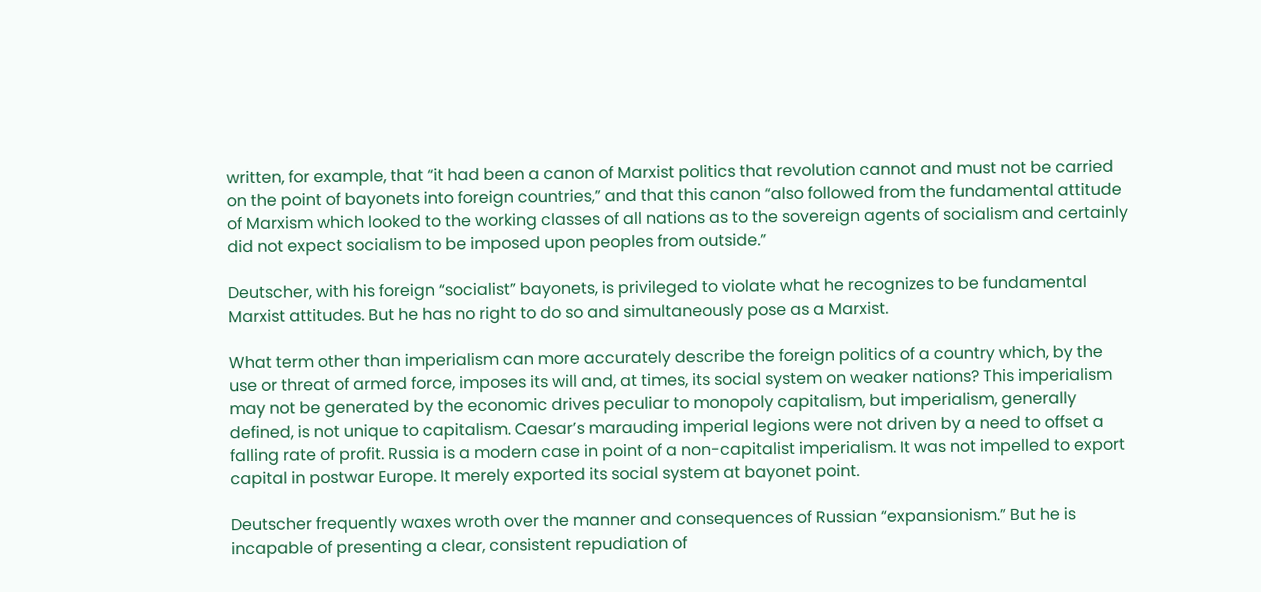written, for example, that “it had been a canon of Marxist politics that revolution cannot and must not be carried on the point of bayonets into foreign countries,” and that this canon “also followed from the fundamental attitude of Marxism which looked to the working classes of all nations as to the sovereign agents of socialism and certainly did not expect socialism to be imposed upon peoples from outside.”

Deutscher, with his foreign “socialist” bayonets, is privileged to violate what he recognizes to be fundamental Marxist attitudes. But he has no right to do so and simultaneously pose as a Marxist.

What term other than imperialism can more accurately describe the foreign politics of a country which, by the use or threat of armed force, imposes its will and, at times, its social system on weaker nations? This imperialism may not be generated by the economic drives peculiar to monopoly capitalism, but imperialism, generally defined, is not unique to capitalism. Caesar’s marauding imperial legions were not driven by a need to offset a falling rate of profit. Russia is a modern case in point of a non-capitalist imperialism. It was not impelled to export capital in postwar Europe. It merely exported its social system at bayonet point.

Deutscher frequently waxes wroth over the manner and consequences of Russian “expansionism.” But he is incapable of presenting a clear, consistent repudiation of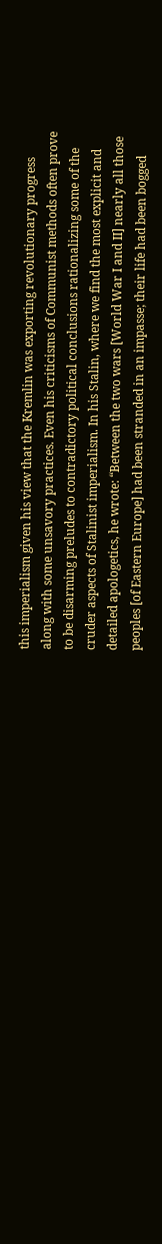this imperialism given his view that the Kremlin was exporting revolutionary progress along with some unsavory practices. Even his criticisms of Communist methods often prove to be disarming preludes to contradictory political conclusions rationalizing some of the cruder aspects of Stalinist imperialism. In his Stalin, where we find the most explicit and detailed apologetics, he wrote: “Between the two wars [World War I and II] nearly all those peoples [of Eastern Europe] had been stranded in an impasse; their life had been bogged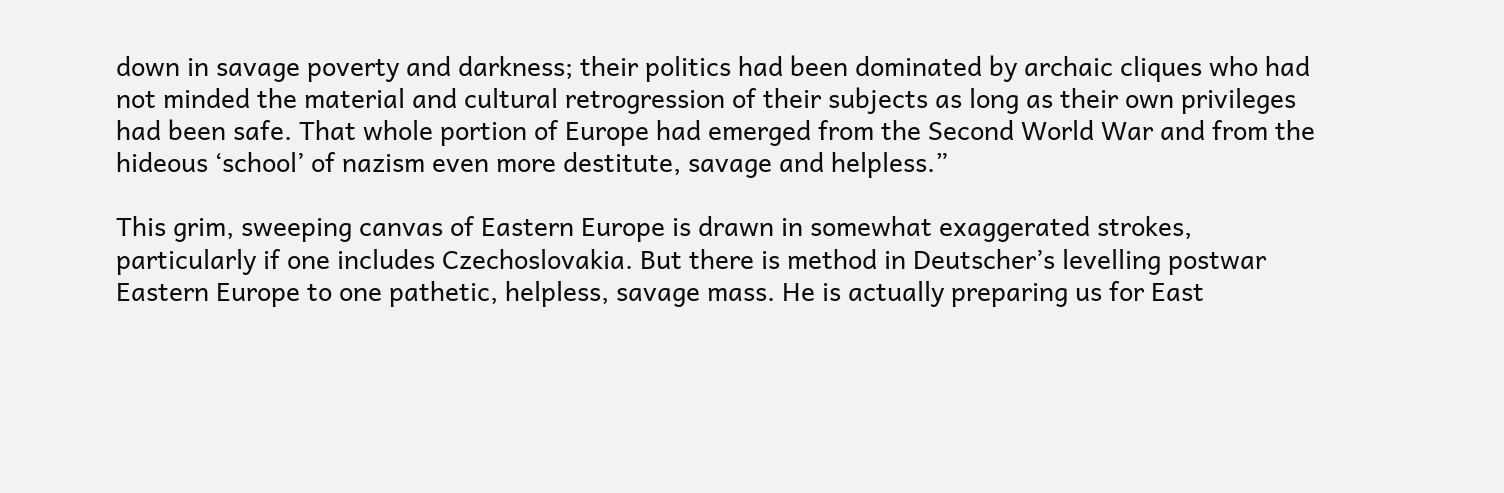down in savage poverty and darkness; their politics had been dominated by archaic cliques who had not minded the material and cultural retrogression of their subjects as long as their own privileges had been safe. That whole portion of Europe had emerged from the Second World War and from the hideous ‘school’ of nazism even more destitute, savage and helpless.”

This grim, sweeping canvas of Eastern Europe is drawn in somewhat exaggerated strokes, particularly if one includes Czechoslovakia. But there is method in Deutscher’s levelling postwar Eastern Europe to one pathetic, helpless, savage mass. He is actually preparing us for East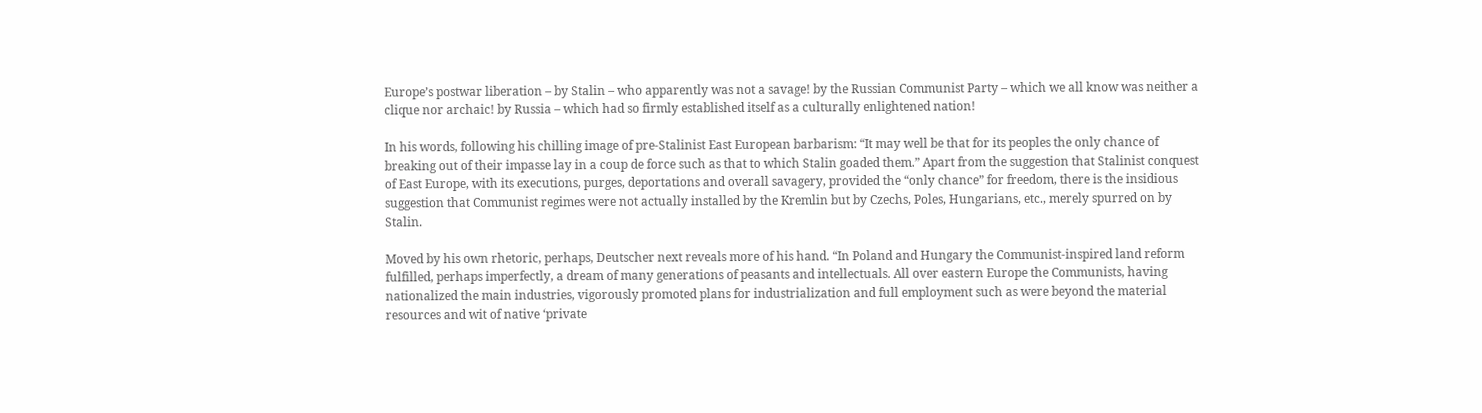Europe’s postwar liberation – by Stalin – who apparently was not a savage! by the Russian Communist Party – which we all know was neither a clique nor archaic! by Russia – which had so firmly established itself as a culturally enlightened nation!

In his words, following his chilling image of pre-Stalinist East European barbarism: “It may well be that for its peoples the only chance of breaking out of their impasse lay in a coup de force such as that to which Stalin goaded them.” Apart from the suggestion that Stalinist conquest of East Europe, with its executions, purges, deportations and overall savagery, provided the “only chance” for freedom, there is the insidious suggestion that Communist regimes were not actually installed by the Kremlin but by Czechs, Poles, Hungarians, etc., merely spurred on by Stalin.

Moved by his own rhetoric, perhaps, Deutscher next reveals more of his hand. “In Poland and Hungary the Communist-inspired land reform fulfilled, perhaps imperfectly, a dream of many generations of peasants and intellectuals. All over eastern Europe the Communists, having nationalized the main industries, vigorously promoted plans for industrialization and full employment such as were beyond the material resources and wit of native ‘private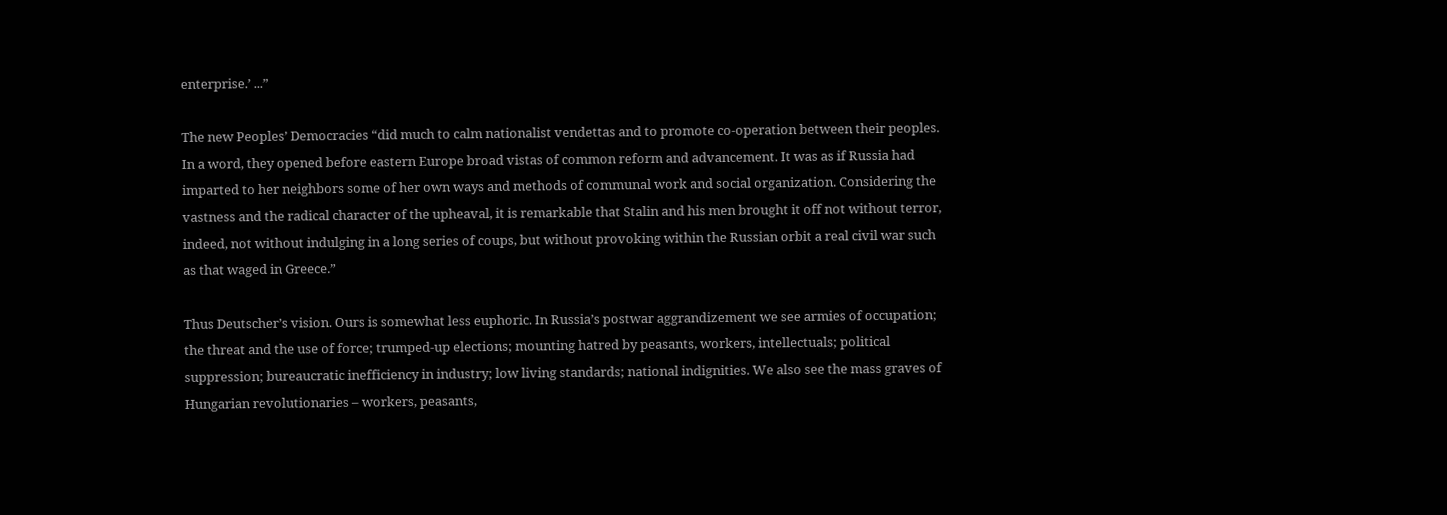enterprise.’ ...”

The new Peoples’ Democracies “did much to calm nationalist vendettas and to promote co-operation between their peoples. In a word, they opened before eastern Europe broad vistas of common reform and advancement. It was as if Russia had imparted to her neighbors some of her own ways and methods of communal work and social organization. Considering the vastness and the radical character of the upheaval, it is remarkable that Stalin and his men brought it off not without terror, indeed, not without indulging in a long series of coups, but without provoking within the Russian orbit a real civil war such as that waged in Greece.”

Thus Deutscher’s vision. Ours is somewhat less euphoric. In Russia’s postwar aggrandizement we see armies of occupation; the threat and the use of force; trumped-up elections; mounting hatred by peasants, workers, intellectuals; political suppression; bureaucratic inefficiency in industry; low living standards; national indignities. We also see the mass graves of Hungarian revolutionaries – workers, peasants,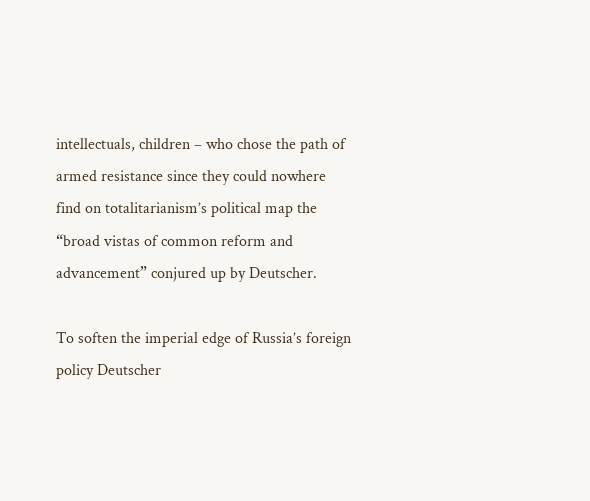intellectuals, children – who chose the path of armed resistance since they could nowhere find on totalitarianism’s political map the “broad vistas of common reform and advancement” conjured up by Deutscher.

To soften the imperial edge of Russia’s foreign policy Deutscher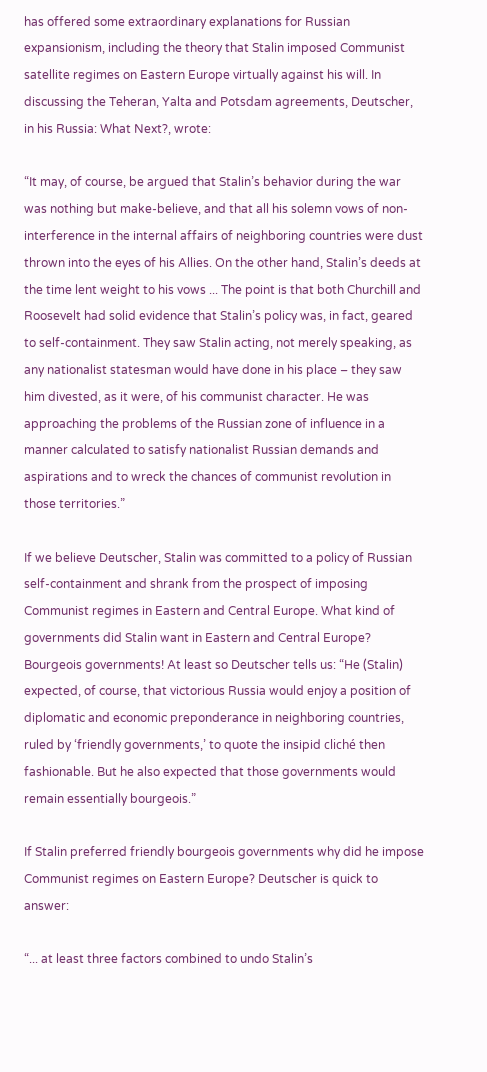has offered some extraordinary explanations for Russian expansionism, including the theory that Stalin imposed Communist satellite regimes on Eastern Europe virtually against his will. In discussing the Teheran, Yalta and Potsdam agreements, Deutscher, in his Russia: What Next?, wrote:

“It may, of course, be argued that Stalin’s behavior during the war was nothing but make-believe, and that all his solemn vows of non-interference in the internal affairs of neighboring countries were dust thrown into the eyes of his Allies. On the other hand, Stalin’s deeds at the time lent weight to his vows ... The point is that both Churchill and Roosevelt had solid evidence that Stalin’s policy was, in fact, geared to self-containment. They saw Stalin acting, not merely speaking, as any nationalist statesman would have done in his place – they saw him divested, as it were, of his communist character. He was approaching the problems of the Russian zone of influence in a manner calculated to satisfy nationalist Russian demands and aspirations and to wreck the chances of communist revolution in those territories.”

If we believe Deutscher, Stalin was committed to a policy of Russian self-containment and shrank from the prospect of imposing Communist regimes in Eastern and Central Europe. What kind of governments did Stalin want in Eastern and Central Europe? Bourgeois governments! At least so Deutscher tells us: “He (Stalin) expected, of course, that victorious Russia would enjoy a position of diplomatic and economic preponderance in neighboring countries, ruled by ‘friendly governments,’ to quote the insipid cliché then fashionable. But he also expected that those governments would remain essentially bourgeois.”

If Stalin preferred friendly bourgeois governments why did he impose Communist regimes on Eastern Europe? Deutscher is quick to answer:

“... at least three factors combined to undo Stalin’s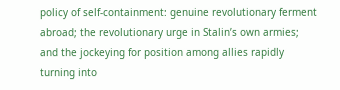policy of self-containment: genuine revolutionary ferment abroad; the revolutionary urge in Stalin’s own armies; and the jockeying for position among allies rapidly turning into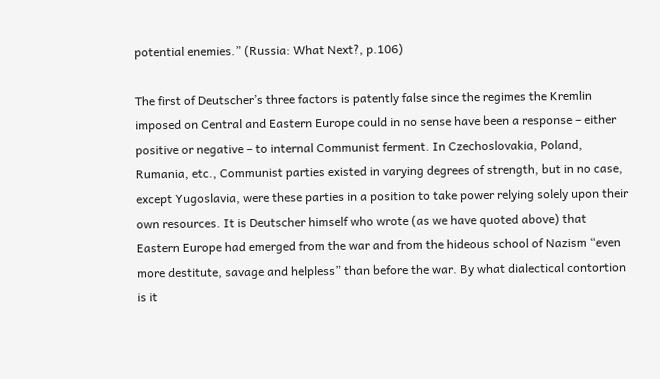potential enemies.” (Russia: What Next?, p.106)

The first of Deutscher’s three factors is patently false since the regimes the Kremlin imposed on Central and Eastern Europe could in no sense have been a response – either positive or negative – to internal Communist ferment. In Czechoslovakia, Poland, Rumania, etc., Communist parties existed in varying degrees of strength, but in no case, except Yugoslavia, were these parties in a position to take power relying solely upon their own resources. It is Deutscher himself who wrote (as we have quoted above) that Eastern Europe had emerged from the war and from the hideous school of Nazism “even more destitute, savage and helpless” than before the war. By what dialectical contortion is it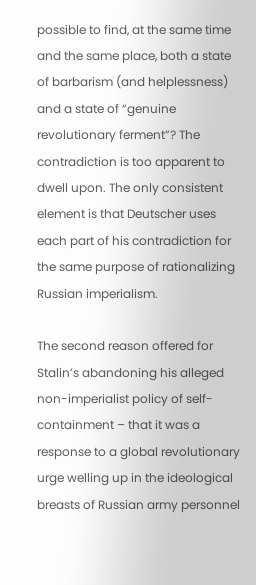possible to find, at the same time and the same place, both a state of barbarism (and helplessness) and a state of “genuine revolutionary ferment”? The contradiction is too apparent to dwell upon. The only consistent element is that Deutscher uses each part of his contradiction for the same purpose of rationalizing Russian imperialism.

The second reason offered for Stalin’s abandoning his alleged non-imperialist policy of self-containment – that it was a response to a global revolutionary urge welling up in the ideological breasts of Russian army personnel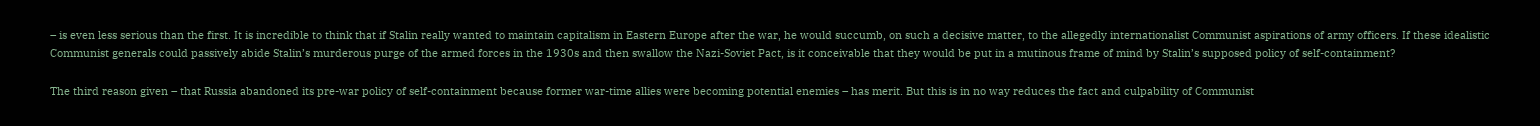– is even less serious than the first. It is incredible to think that if Stalin really wanted to maintain capitalism in Eastern Europe after the war, he would succumb, on such a decisive matter, to the allegedly internationalist Communist aspirations of army officers. If these idealistic Communist generals could passively abide Stalin’s murderous purge of the armed forces in the 1930s and then swallow the Nazi-Soviet Pact, is it conceivable that they would be put in a mutinous frame of mind by Stalin’s supposed policy of self-containment?

The third reason given – that Russia abandoned its pre-war policy of self-containment because former war-time allies were becoming potential enemies – has merit. But this is in no way reduces the fact and culpability of Communist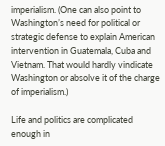imperialism. (One can also point to Washington’s need for political or strategic defense to explain American intervention in Guatemala, Cuba and Vietnam. That would hardly vindicate Washington or absolve it of the charge of imperialism.)

Life and politics are complicated enough in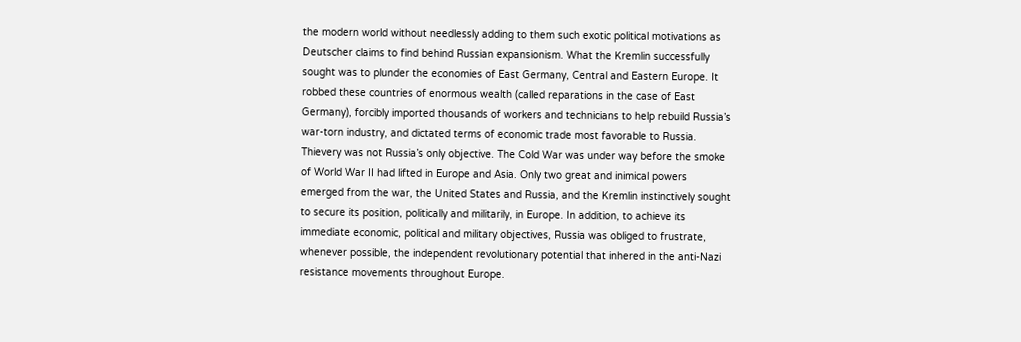the modern world without needlessly adding to them such exotic political motivations as Deutscher claims to find behind Russian expansionism. What the Kremlin successfully sought was to plunder the economies of East Germany, Central and Eastern Europe. It robbed these countries of enormous wealth (called reparations in the case of East Germany), forcibly imported thousands of workers and technicians to help rebuild Russia’s war-torn industry, and dictated terms of economic trade most favorable to Russia. Thievery was not Russia’s only objective. The Cold War was under way before the smoke of World War II had lifted in Europe and Asia. Only two great and inimical powers emerged from the war, the United States and Russia, and the Kremlin instinctively sought to secure its position, politically and militarily, in Europe. In addition, to achieve its immediate economic, political and military objectives, Russia was obliged to frustrate, whenever possible, the independent revolutionary potential that inhered in the anti-Nazi resistance movements throughout Europe.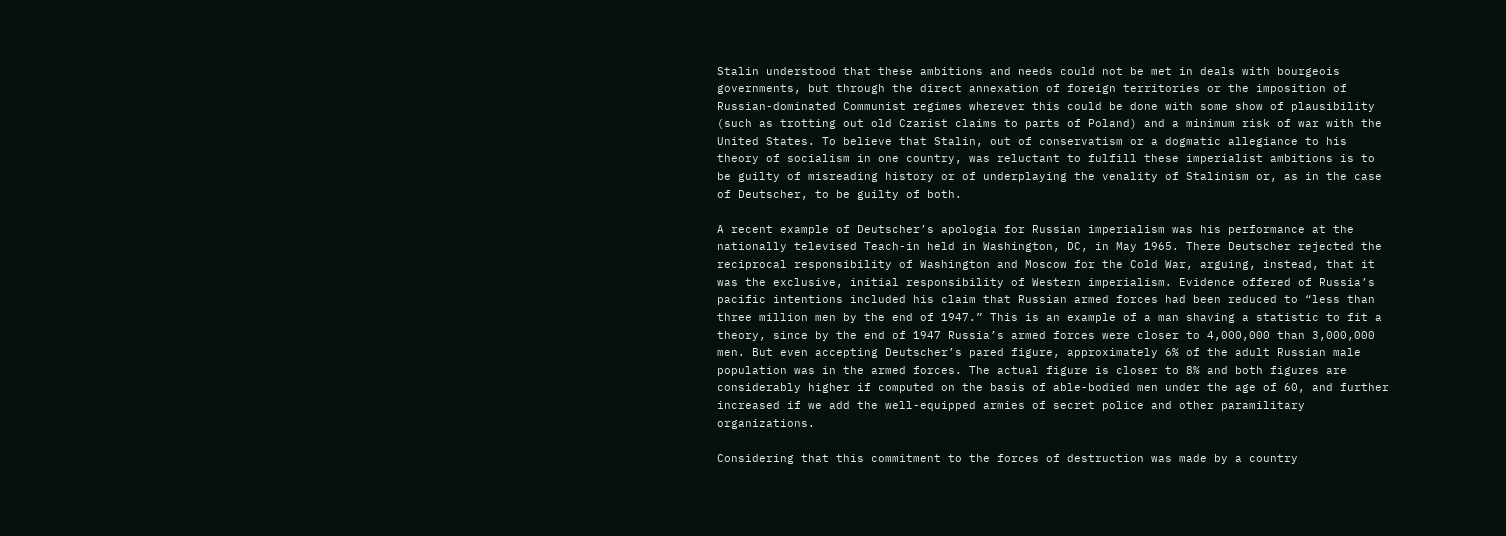Stalin understood that these ambitions and needs could not be met in deals with bourgeois governments, but through the direct annexation of foreign territories or the imposition of Russian-dominated Communist regimes wherever this could be done with some show of plausibility (such as trotting out old Czarist claims to parts of Poland) and a minimum risk of war with the United States. To believe that Stalin, out of conservatism or a dogmatic allegiance to his theory of socialism in one country, was reluctant to fulfill these imperialist ambitions is to be guilty of misreading history or of underplaying the venality of Stalinism or, as in the case of Deutscher, to be guilty of both.

A recent example of Deutscher’s apologia for Russian imperialism was his performance at the nationally televised Teach-in held in Washington, DC, in May 1965. There Deutscher rejected the reciprocal responsibility of Washington and Moscow for the Cold War, arguing, instead, that it was the exclusive, initial responsibility of Western imperialism. Evidence offered of Russia’s pacific intentions included his claim that Russian armed forces had been reduced to “less than three million men by the end of 1947.” This is an example of a man shaving a statistic to fit a theory, since by the end of 1947 Russia’s armed forces were closer to 4,000,000 than 3,000,000 men. But even accepting Deutscher’s pared figure, approximately 6% of the adult Russian male population was in the armed forces. The actual figure is closer to 8% and both figures are considerably higher if computed on the basis of able-bodied men under the age of 60, and further increased if we add the well-equipped armies of secret police and other paramilitary organizations.

Considering that this commitment to the forces of destruction was made by a country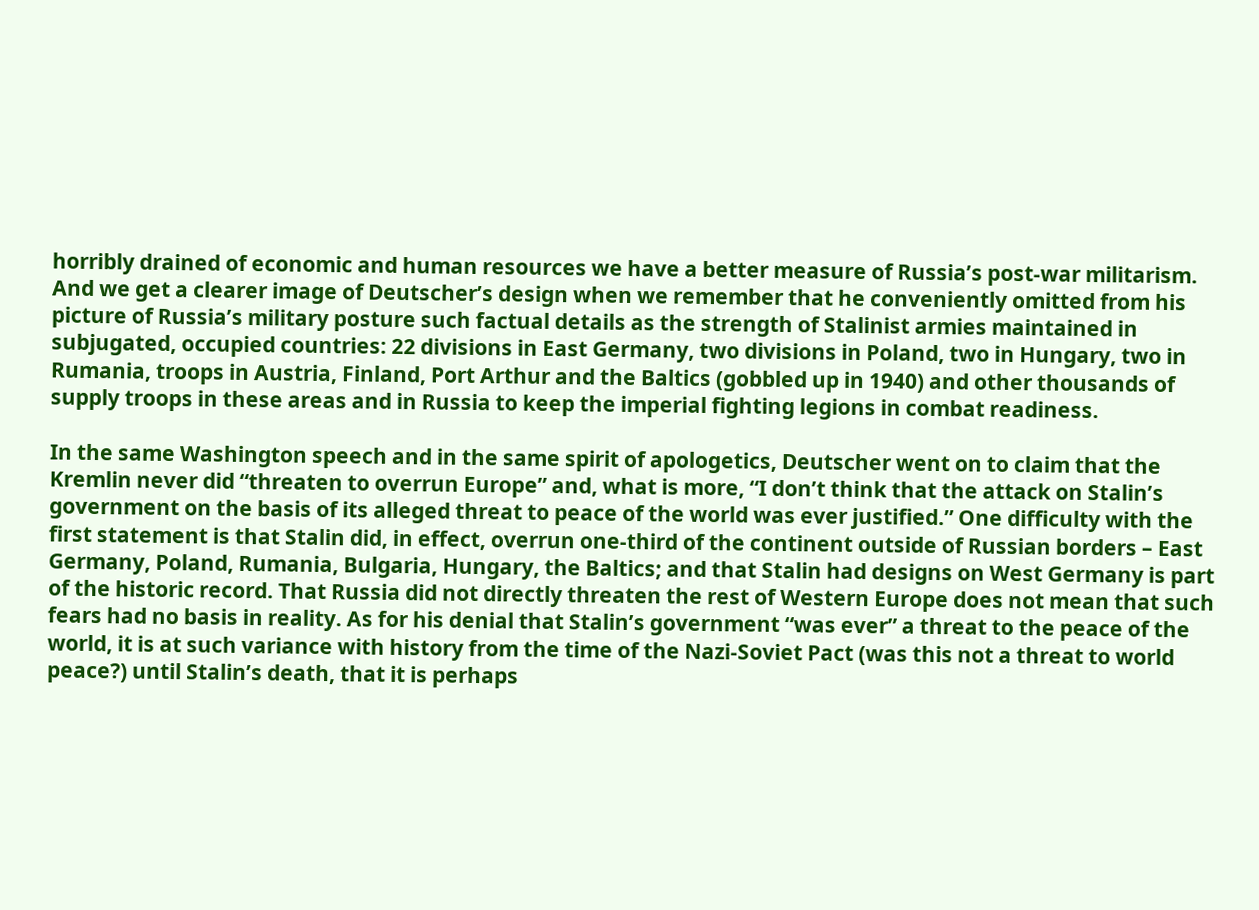horribly drained of economic and human resources we have a better measure of Russia’s post-war militarism. And we get a clearer image of Deutscher’s design when we remember that he conveniently omitted from his picture of Russia’s military posture such factual details as the strength of Stalinist armies maintained in subjugated, occupied countries: 22 divisions in East Germany, two divisions in Poland, two in Hungary, two in Rumania, troops in Austria, Finland, Port Arthur and the Baltics (gobbled up in 1940) and other thousands of supply troops in these areas and in Russia to keep the imperial fighting legions in combat readiness.

In the same Washington speech and in the same spirit of apologetics, Deutscher went on to claim that the Kremlin never did “threaten to overrun Europe” and, what is more, “I don’t think that the attack on Stalin’s government on the basis of its alleged threat to peace of the world was ever justified.” One difficulty with the first statement is that Stalin did, in effect, overrun one-third of the continent outside of Russian borders – East Germany, Poland, Rumania, Bulgaria, Hungary, the Baltics; and that Stalin had designs on West Germany is part of the historic record. That Russia did not directly threaten the rest of Western Europe does not mean that such fears had no basis in reality. As for his denial that Stalin’s government “was ever” a threat to the peace of the world, it is at such variance with history from the time of the Nazi-Soviet Pact (was this not a threat to world peace?) until Stalin’s death, that it is perhaps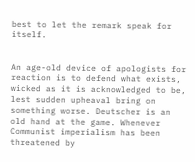best to let the remark speak for itself.


An age-old device of apologists for reaction is to defend what exists, wicked as it is acknowledged to be, lest sudden upheaval bring on something worse. Deutscher is an old hand at the game. Whenever Communist imperialism has been threatened by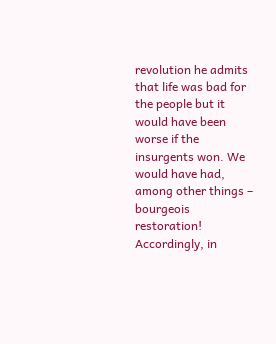revolution he admits that life was bad for the people but it would have been worse if the insurgents won. We would have had, among other things – bourgeois restoration! Accordingly, in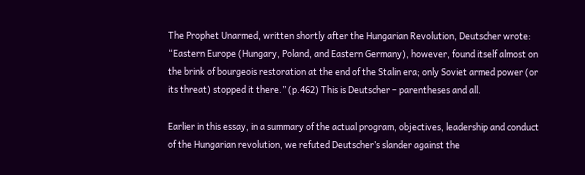The Prophet Unarmed, written shortly after the Hungarian Revolution, Deutscher wrote: “Eastern Europe (Hungary, Poland, and Eastern Germany), however, found itself almost on the brink of bourgeois restoration at the end of the Stalin era; only Soviet armed power (or its threat) stopped it there.” (p.462) This is Deutscher – parentheses and all.

Earlier in this essay, in a summary of the actual program, objectives, leadership and conduct of the Hungarian revolution, we refuted Deutscher’s slander against the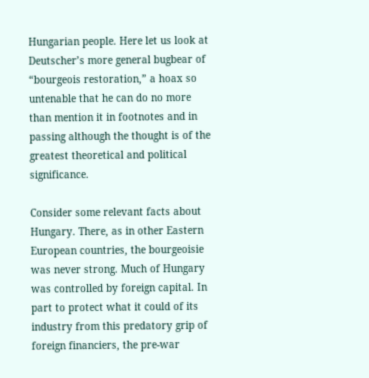Hungarian people. Here let us look at Deutscher’s more general bugbear of “bourgeois restoration,” a hoax so untenable that he can do no more than mention it in footnotes and in passing although the thought is of the greatest theoretical and political significance.

Consider some relevant facts about Hungary. There, as in other Eastern European countries, the bourgeoisie was never strong. Much of Hungary was controlled by foreign capital. In part to protect what it could of its industry from this predatory grip of foreign financiers, the pre-war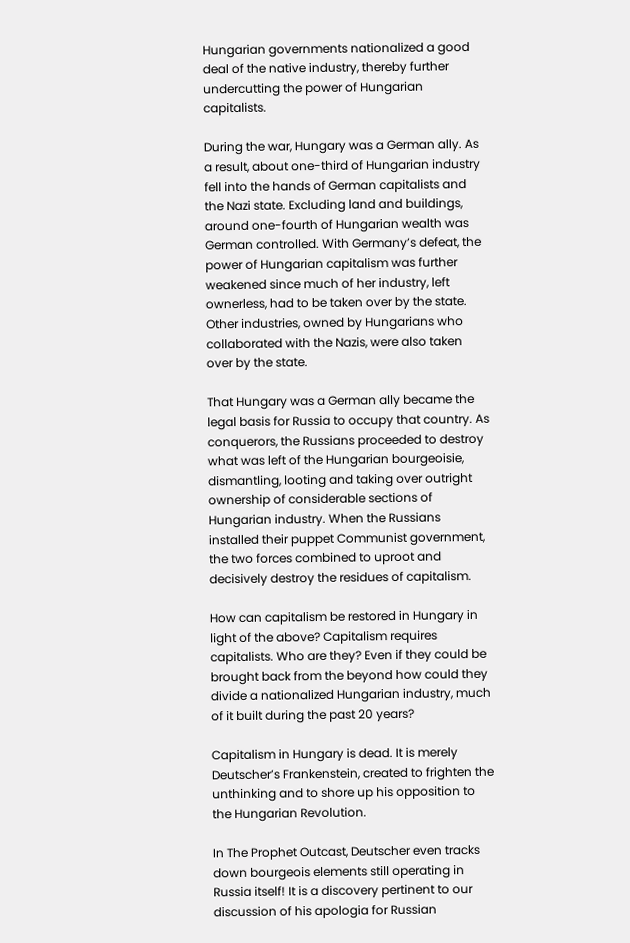Hungarian governments nationalized a good deal of the native industry, thereby further undercutting the power of Hungarian capitalists.

During the war, Hungary was a German ally. As a result, about one-third of Hungarian industry fell into the hands of German capitalists and the Nazi state. Excluding land and buildings, around one-fourth of Hungarian wealth was German controlled. With Germany’s defeat, the power of Hungarian capitalism was further weakened since much of her industry, left ownerless, had to be taken over by the state. Other industries, owned by Hungarians who collaborated with the Nazis, were also taken over by the state.

That Hungary was a German ally became the legal basis for Russia to occupy that country. As conquerors, the Russians proceeded to destroy what was left of the Hungarian bourgeoisie, dismantling, looting and taking over outright ownership of considerable sections of Hungarian industry. When the Russians installed their puppet Communist government, the two forces combined to uproot and decisively destroy the residues of capitalism.

How can capitalism be restored in Hungary in light of the above? Capitalism requires capitalists. Who are they? Even if they could be brought back from the beyond how could they divide a nationalized Hungarian industry, much of it built during the past 20 years?

Capitalism in Hungary is dead. It is merely Deutscher’s Frankenstein, created to frighten the unthinking and to shore up his opposition to the Hungarian Revolution.

In The Prophet Outcast, Deutscher even tracks down bourgeois elements still operating in Russia itself! It is a discovery pertinent to our discussion of his apologia for Russian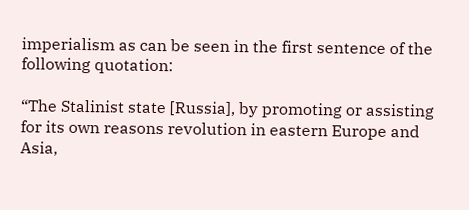imperialism as can be seen in the first sentence of the following quotation:

“The Stalinist state [Russia], by promoting or assisting for its own reasons revolution in eastern Europe and Asia,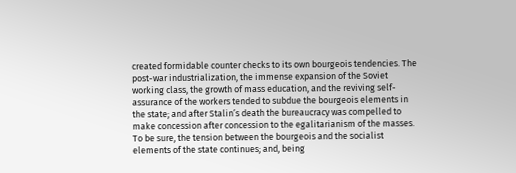created formidable counter checks to its own bourgeois tendencies. The post-war industrialization, the immense expansion of the Soviet working class, the growth of mass education, and the reviving self-assurance of the workers tended to subdue the bourgeois elements in the state; and after Stalin’s death the bureaucracy was compelled to make concession after concession to the egalitarianism of the masses. To be sure, the tension between the bourgeois and the socialist elements of the state continues; and, being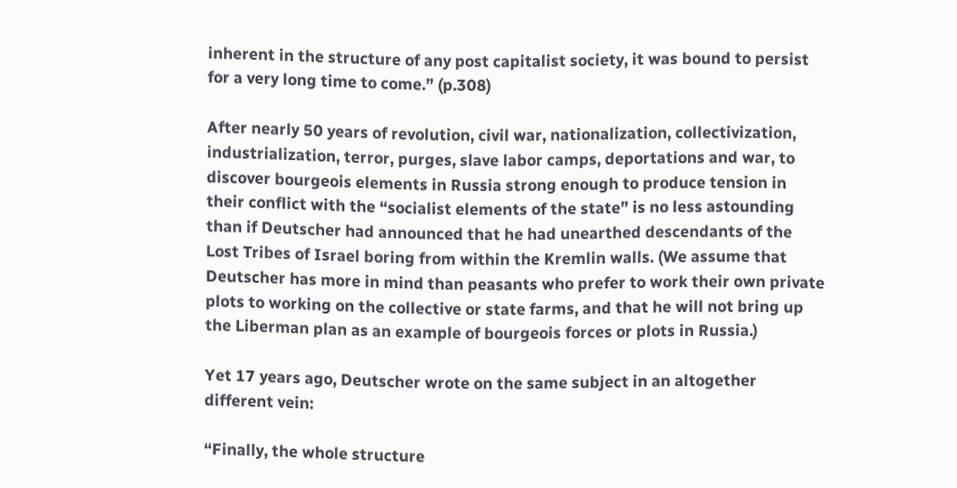inherent in the structure of any post capitalist society, it was bound to persist for a very long time to come.” (p.308)

After nearly 50 years of revolution, civil war, nationalization, collectivization, industrialization, terror, purges, slave labor camps, deportations and war, to discover bourgeois elements in Russia strong enough to produce tension in their conflict with the “socialist elements of the state” is no less astounding than if Deutscher had announced that he had unearthed descendants of the Lost Tribes of Israel boring from within the Kremlin walls. (We assume that Deutscher has more in mind than peasants who prefer to work their own private plots to working on the collective or state farms, and that he will not bring up the Liberman plan as an example of bourgeois forces or plots in Russia.)

Yet 17 years ago, Deutscher wrote on the same subject in an altogether different vein:

“Finally, the whole structure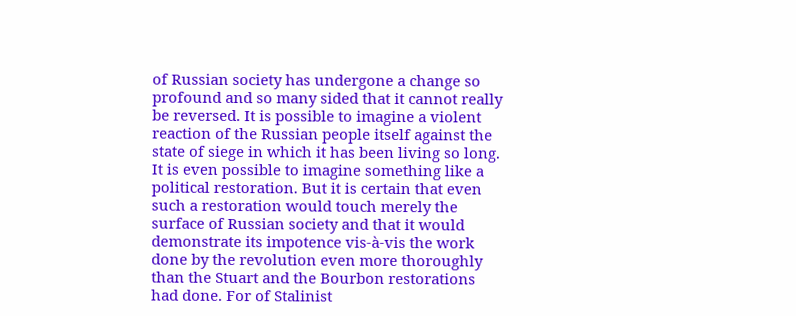of Russian society has undergone a change so profound and so many sided that it cannot really be reversed. It is possible to imagine a violent reaction of the Russian people itself against the state of siege in which it has been living so long. It is even possible to imagine something like a political restoration. But it is certain that even such a restoration would touch merely the surface of Russian society and that it would demonstrate its impotence vis-à-vis the work done by the revolution even more thoroughly than the Stuart and the Bourbon restorations had done. For of Stalinist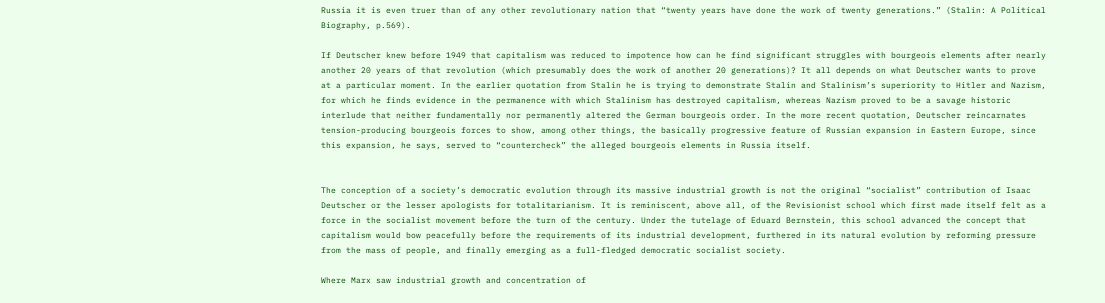Russia it is even truer than of any other revolutionary nation that “twenty years have done the work of twenty generations.” (Stalin: A Political Biography, p.569).

If Deutscher knew before 1949 that capitalism was reduced to impotence how can he find significant struggles with bourgeois elements after nearly another 20 years of that revolution (which presumably does the work of another 20 generations)? It all depends on what Deutscher wants to prove at a particular moment. In the earlier quotation from Stalin he is trying to demonstrate Stalin and Stalinism’s superiority to Hitler and Nazism, for which he finds evidence in the permanence with which Stalinism has destroyed capitalism, whereas Nazism proved to be a savage historic interlude that neither fundamentally nor permanently altered the German bourgeois order. In the more recent quotation, Deutscher reincarnates tension-producing bourgeois forces to show, among other things, the basically progressive feature of Russian expansion in Eastern Europe, since this expansion, he says, served to “countercheck” the alleged bourgeois elements in Russia itself.


The conception of a society’s democratic evolution through its massive industrial growth is not the original “socialist” contribution of Isaac Deutscher or the lesser apologists for totalitarianism. It is reminiscent, above all, of the Revisionist school which first made itself felt as a force in the socialist movement before the turn of the century. Under the tutelage of Eduard Bernstein, this school advanced the concept that capitalism would bow peacefully before the requirements of its industrial development, furthered in its natural evolution by reforming pressure from the mass of people, and finally emerging as a full-fledged democratic socialist society.

Where Marx saw industrial growth and concentration of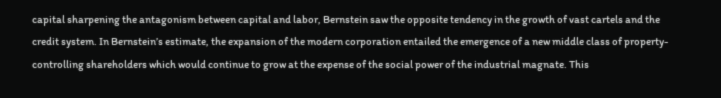capital sharpening the antagonism between capital and labor, Bernstein saw the opposite tendency in the growth of vast cartels and the credit system. In Bernstein’s estimate, the expansion of the modern corporation entailed the emergence of a new middle class of property-controlling shareholders which would continue to grow at the expense of the social power of the industrial magnate. This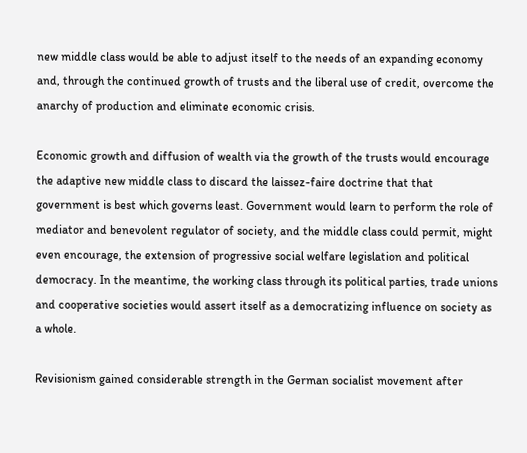new middle class would be able to adjust itself to the needs of an expanding economy and, through the continued growth of trusts and the liberal use of credit, overcome the anarchy of production and eliminate economic crisis.

Economic growth and diffusion of wealth via the growth of the trusts would encourage the adaptive new middle class to discard the laissez-faire doctrine that that government is best which governs least. Government would learn to perform the role of mediator and benevolent regulator of society, and the middle class could permit, might even encourage, the extension of progressive social welfare legislation and political democracy. In the meantime, the working class through its political parties, trade unions and cooperative societies would assert itself as a democratizing influence on society as a whole.

Revisionism gained considerable strength in the German socialist movement after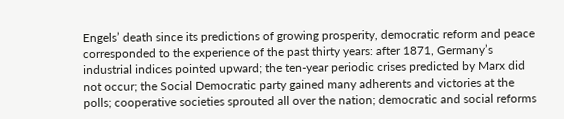Engels’ death since its predictions of growing prosperity, democratic reform and peace corresponded to the experience of the past thirty years: after 1871, Germany’s industrial indices pointed upward; the ten-year periodic crises predicted by Marx did not occur; the Social Democratic party gained many adherents and victories at the polls; cooperative societies sprouted all over the nation; democratic and social reforms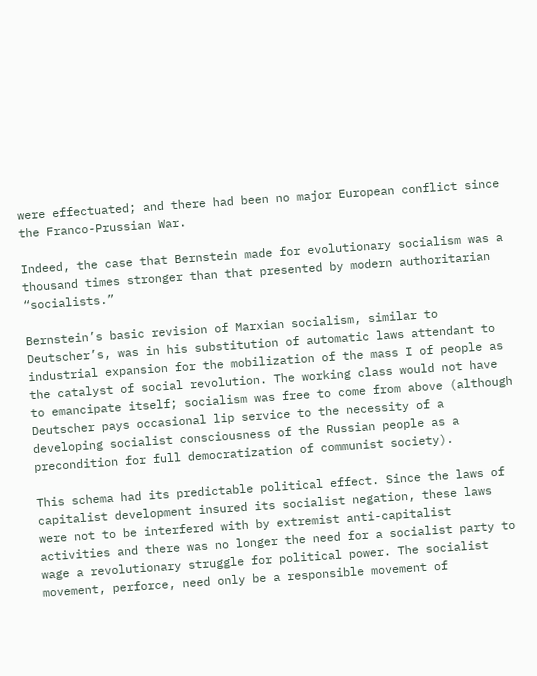were effectuated; and there had been no major European conflict since the Franco-Prussian War.

Indeed, the case that Bernstein made for evolutionary socialism was a thousand times stronger than that presented by modern authoritarian “socialists.”

Bernstein’s basic revision of Marxian socialism, similar to Deutscher’s, was in his substitution of automatic laws attendant to industrial expansion for the mobilization of the mass I of people as the catalyst of social revolution. The working class would not have to emancipate itself; socialism was free to come from above (although Deutscher pays occasional lip service to the necessity of a developing socialist consciousness of the Russian people as a precondition for full democratization of communist society).

This schema had its predictable political effect. Since the laws of capitalist development insured its socialist negation, these laws were not to be interfered with by extremist anti-capitalist activities and there was no longer the need for a socialist party to wage a revolutionary struggle for political power. The socialist movement, perforce, need only be a responsible movement of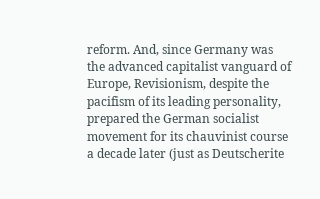reform. And, since Germany was the advanced capitalist vanguard of Europe, Revisionism, despite the pacifism of its leading personality, prepared the German socialist movement for its chauvinist course a decade later (just as Deutscherite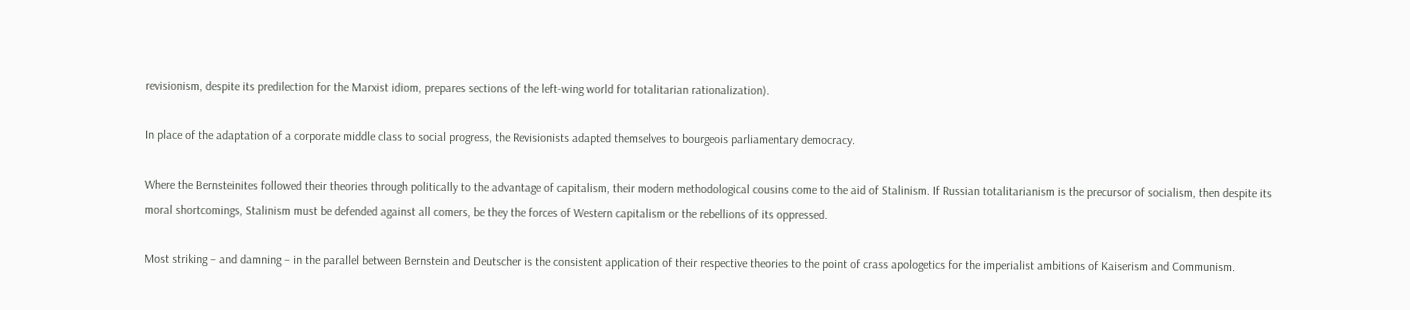revisionism, despite its predilection for the Marxist idiom, prepares sections of the left-wing world for totalitarian rationalization).

In place of the adaptation of a corporate middle class to social progress, the Revisionists adapted themselves to bourgeois parliamentary democracy.

Where the Bernsteinites followed their theories through politically to the advantage of capitalism, their modern methodological cousins come to the aid of Stalinism. If Russian totalitarianism is the precursor of socialism, then despite its moral shortcomings, Stalinism must be defended against all comers, be they the forces of Western capitalism or the rebellions of its oppressed.

Most striking – and damning – in the parallel between Bernstein and Deutscher is the consistent application of their respective theories to the point of crass apologetics for the imperialist ambitions of Kaiserism and Communism.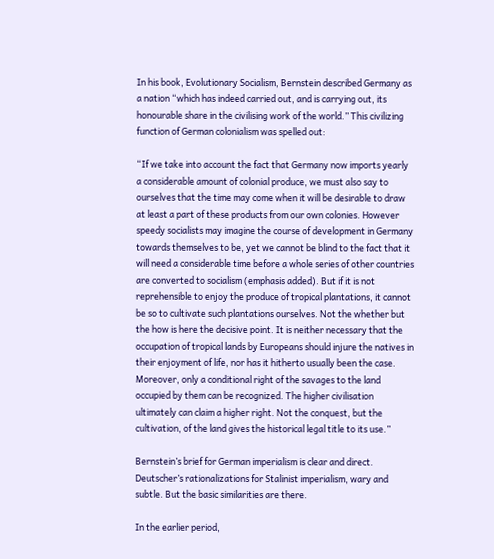In his book, Evolutionary Socialism, Bernstein described Germany as a nation “which has indeed carried out, and is carrying out, its honourable share in the civilising work of the world.” This civilizing function of German colonialism was spelled out:

“If we take into account the fact that Germany now imports yearly a considerable amount of colonial produce, we must also say to ourselves that the time may come when it will be desirable to draw at least a part of these products from our own colonies. However speedy socialists may imagine the course of development in Germany towards themselves to be, yet we cannot be blind to the fact that it will need a considerable time before a whole series of other countries are converted to socialism (emphasis added). But if it is not reprehensible to enjoy the produce of tropical plantations, it cannot be so to cultivate such plantations ourselves. Not the whether but the how is here the decisive point. It is neither necessary that the occupation of tropical lands by Europeans should injure the natives in their enjoyment of life, nor has it hitherto usually been the case. Moreover, only a conditional right of the savages to the land occupied by them can be recognized. The higher civilisation ultimately can claim a higher right. Not the conquest, but the cultivation, of the land gives the historical legal title to its use.”

Bernstein’s brief for German imperialism is clear and direct. Deutscher’s rationalizations for Stalinist imperialism, wary and subtle. But the basic similarities are there.

In the earlier period,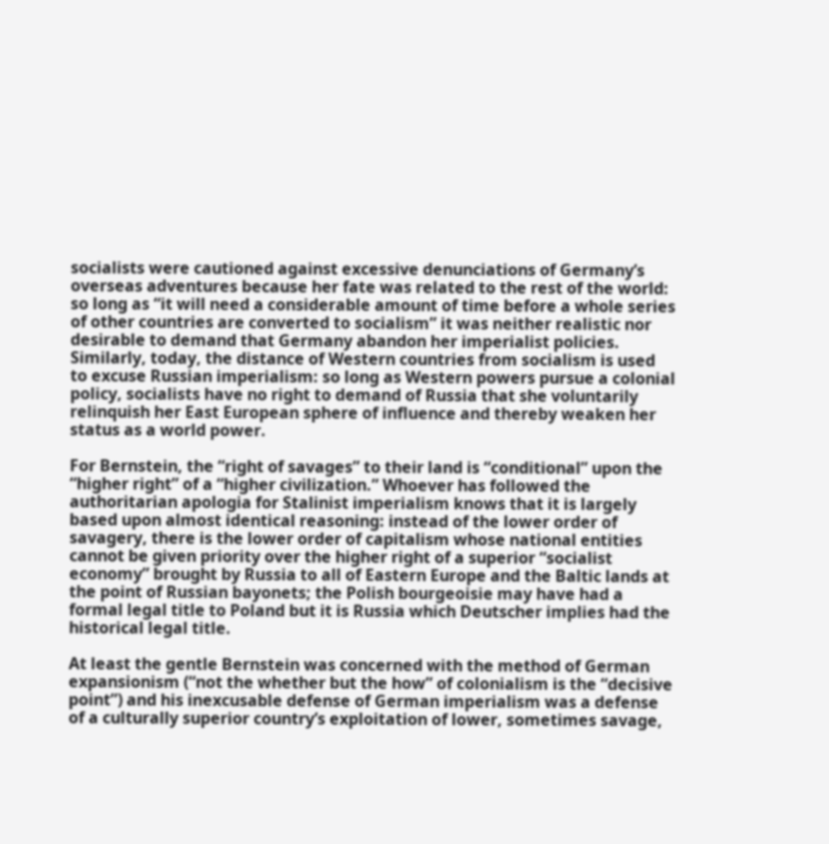socialists were cautioned against excessive denunciations of Germany’s overseas adventures because her fate was related to the rest of the world: so long as “it will need a considerable amount of time before a whole series of other countries are converted to socialism” it was neither realistic nor desirable to demand that Germany abandon her imperialist policies. Similarly, today, the distance of Western countries from socialism is used to excuse Russian imperialism: so long as Western powers pursue a colonial policy, socialists have no right to demand of Russia that she voluntarily relinquish her East European sphere of influence and thereby weaken her status as a world power.

For Bernstein, the “right of savages” to their land is “conditional” upon the “higher right” of a “higher civilization.” Whoever has followed the authoritarian apologia for Stalinist imperialism knows that it is largely based upon almost identical reasoning: instead of the lower order of savagery, there is the lower order of capitalism whose national entities cannot be given priority over the higher right of a superior “socialist economy” brought by Russia to all of Eastern Europe and the Baltic lands at the point of Russian bayonets; the Polish bourgeoisie may have had a formal legal title to Poland but it is Russia which Deutscher implies had the historical legal title.

At least the gentle Bernstein was concerned with the method of German expansionism (“not the whether but the how” of colonialism is the “decisive point”) and his inexcusable defense of German imperialism was a defense of a culturally superior country’s exploitation of lower, sometimes savage,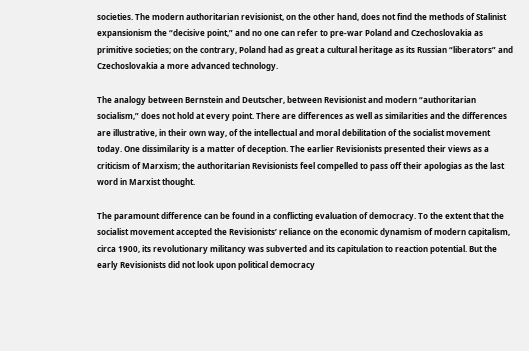societies. The modern authoritarian revisionist, on the other hand, does not find the methods of Stalinist expansionism the “decisive point,” and no one can refer to pre-war Poland and Czechoslovakia as primitive societies; on the contrary, Poland had as great a cultural heritage as its Russian “liberators” and Czechoslovakia a more advanced technology.

The analogy between Bernstein and Deutscher, between Revisionist and modern “authoritarian socialism,” does not hold at every point. There are differences as well as similarities and the differences are illustrative, in their own way, of the intellectual and moral debilitation of the socialist movement today. One dissimilarity is a matter of deception. The earlier Revisionists presented their views as a criticism of Marxism; the authoritarian Revisionists feel compelled to pass off their apologias as the last word in Marxist thought.

The paramount difference can be found in a conflicting evaluation of democracy. To the extent that the socialist movement accepted the Revisionists’ reliance on the economic dynamism of modern capitalism, circa 1900, its revolutionary militancy was subverted and its capitulation to reaction potential. But the early Revisionists did not look upon political democracy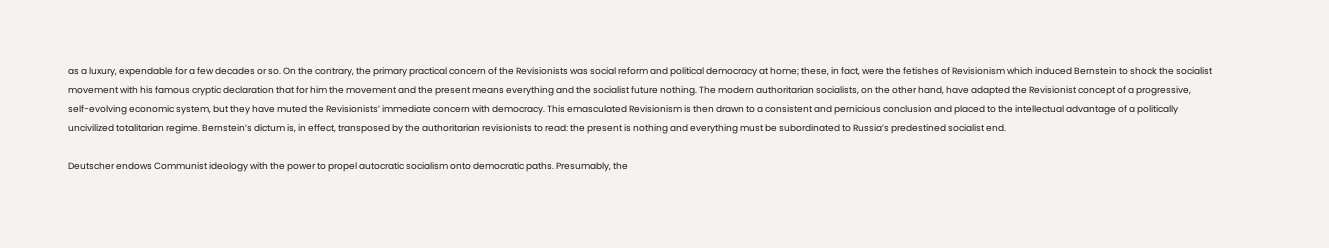as a luxury, expendable for a few decades or so. On the contrary, the primary practical concern of the Revisionists was social reform and political democracy at home; these, in fact, were the fetishes of Revisionism which induced Bernstein to shock the socialist movement with his famous cryptic declaration that for him the movement and the present means everything and the socialist future nothing. The modern authoritarian socialists, on the other hand, have adapted the Revisionist concept of a progressive, self-evolving economic system, but they have muted the Revisionists’ immediate concern with democracy. This emasculated Revisionism is then drawn to a consistent and pernicious conclusion and placed to the intellectual advantage of a politically uncivilized totalitarian regime. Bernstein’s dictum is, in effect, transposed by the authoritarian revisionists to read: the present is nothing and everything must be subordinated to Russia’s predestined socialist end.

Deutscher endows Communist ideology with the power to propel autocratic socialism onto democratic paths. Presumably, the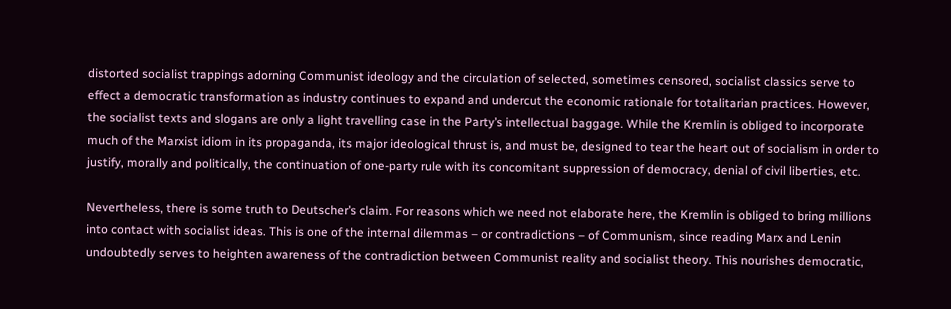distorted socialist trappings adorning Communist ideology and the circulation of selected, sometimes censored, socialist classics serve to effect a democratic transformation as industry continues to expand and undercut the economic rationale for totalitarian practices. However, the socialist texts and slogans are only a light travelling case in the Party’s intellectual baggage. While the Kremlin is obliged to incorporate much of the Marxist idiom in its propaganda, its major ideological thrust is, and must be, designed to tear the heart out of socialism in order to justify, morally and politically, the continuation of one-party rule with its concomitant suppression of democracy, denial of civil liberties, etc.

Nevertheless, there is some truth to Deutscher’s claim. For reasons which we need not elaborate here, the Kremlin is obliged to bring millions into contact with socialist ideas. This is one of the internal dilemmas – or contradictions – of Communism, since reading Marx and Lenin undoubtedly serves to heighten awareness of the contradiction between Communist reality and socialist theory. This nourishes democratic,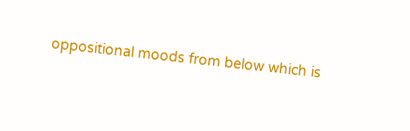oppositional moods from below which is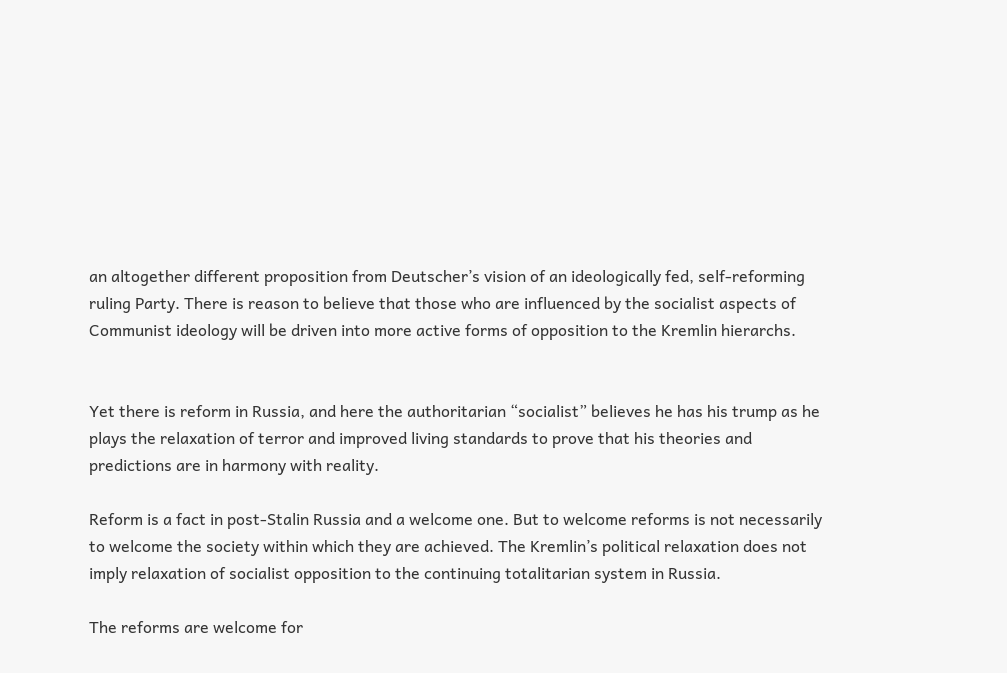an altogether different proposition from Deutscher’s vision of an ideologically fed, self-reforming ruling Party. There is reason to believe that those who are influenced by the socialist aspects of Communist ideology will be driven into more active forms of opposition to the Kremlin hierarchs.


Yet there is reform in Russia, and here the authoritarian “socialist” believes he has his trump as he plays the relaxation of terror and improved living standards to prove that his theories and predictions are in harmony with reality.

Reform is a fact in post-Stalin Russia and a welcome one. But to welcome reforms is not necessarily to welcome the society within which they are achieved. The Kremlin’s political relaxation does not imply relaxation of socialist opposition to the continuing totalitarian system in Russia.

The reforms are welcome for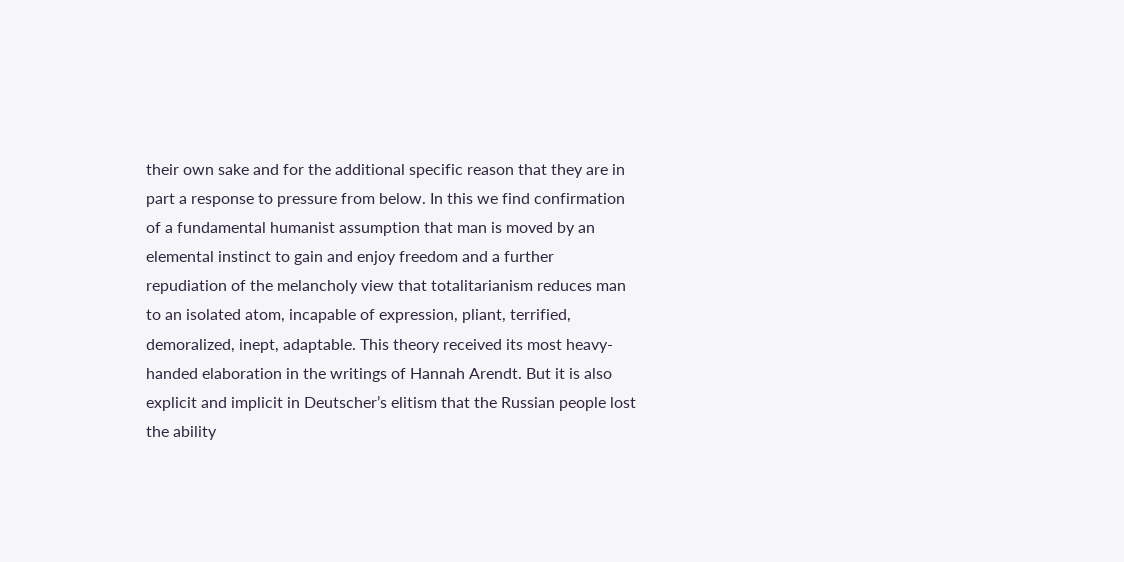their own sake and for the additional specific reason that they are in part a response to pressure from below. In this we find confirmation of a fundamental humanist assumption that man is moved by an elemental instinct to gain and enjoy freedom and a further repudiation of the melancholy view that totalitarianism reduces man to an isolated atom, incapable of expression, pliant, terrified, demoralized, inept, adaptable. This theory received its most heavy-handed elaboration in the writings of Hannah Arendt. But it is also explicit and implicit in Deutscher’s elitism that the Russian people lost the ability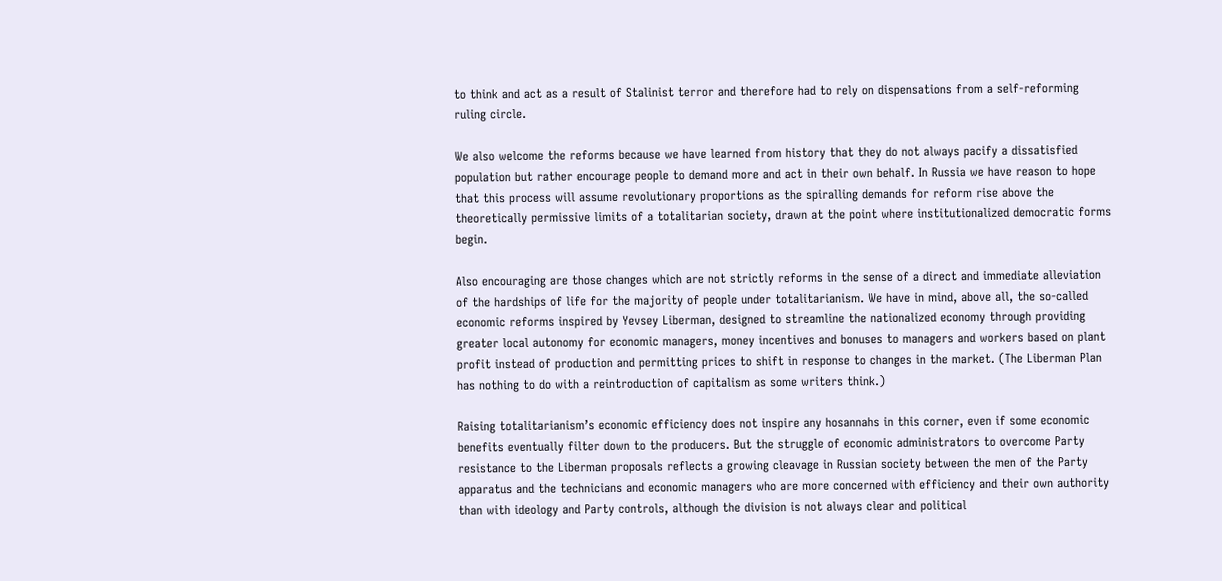to think and act as a result of Stalinist terror and therefore had to rely on dispensations from a self-reforming ruling circle.

We also welcome the reforms because we have learned from history that they do not always pacify a dissatisfied population but rather encourage people to demand more and act in their own behalf. In Russia we have reason to hope that this process will assume revolutionary proportions as the spiralling demands for reform rise above the theoretically permissive limits of a totalitarian society, drawn at the point where institutionalized democratic forms begin.

Also encouraging are those changes which are not strictly reforms in the sense of a direct and immediate alleviation of the hardships of life for the majority of people under totalitarianism. We have in mind, above all, the so-called economic reforms inspired by Yevsey Liberman, designed to streamline the nationalized economy through providing greater local autonomy for economic managers, money incentives and bonuses to managers and workers based on plant profit instead of production and permitting prices to shift in response to changes in the market. (The Liberman Plan has nothing to do with a reintroduction of capitalism as some writers think.)

Raising totalitarianism’s economic efficiency does not inspire any hosannahs in this corner, even if some economic benefits eventually filter down to the producers. But the struggle of economic administrators to overcome Party resistance to the Liberman proposals reflects a growing cleavage in Russian society between the men of the Party apparatus and the technicians and economic managers who are more concerned with efficiency and their own authority than with ideology and Party controls, although the division is not always clear and political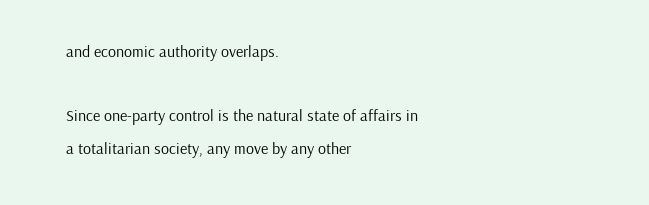and economic authority overlaps.

Since one-party control is the natural state of affairs in a totalitarian society, any move by any other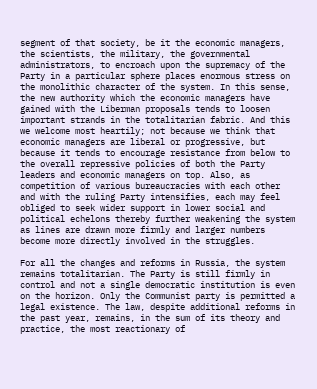segment of that society, be it the economic managers, the scientists, the military, the governmental administrators, to encroach upon the supremacy of the Party in a particular sphere places enormous stress on the monolithic character of the system. In this sense, the new authority which the economic managers have gained with the Liberman proposals tends to loosen important strands in the totalitarian fabric. And this we welcome most heartily; not because we think that economic managers are liberal or progressive, but because it tends to encourage resistance from below to the overall repressive policies of both the Party leaders and economic managers on top. Also, as competition of various bureaucracies with each other and with the ruling Party intensifies, each may feel obliged to seek wider support in lower social and political echelons thereby further weakening the system as lines are drawn more firmly and larger numbers become more directly involved in the struggles.

For all the changes and reforms in Russia, the system remains totalitarian. The Party is still firmly in control and not a single democratic institution is even on the horizon. Only the Communist party is permitted a legal existence. The law, despite additional reforms in the past year, remains, in the sum of its theory and practice, the most reactionary of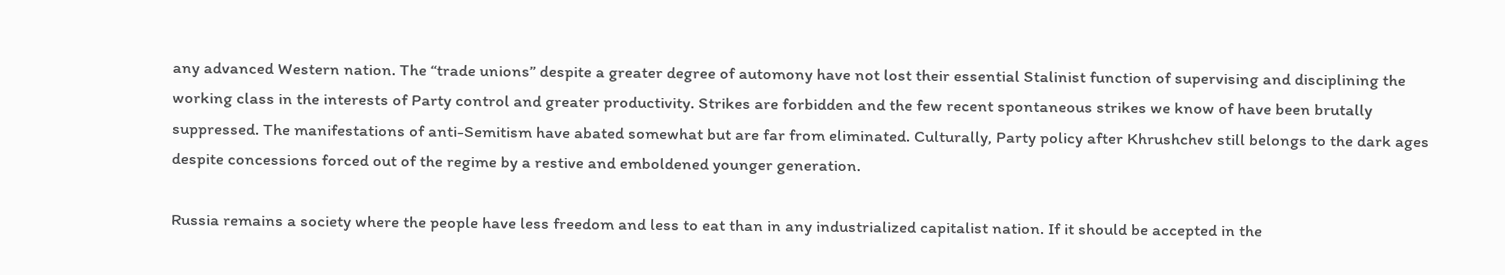any advanced Western nation. The “trade unions” despite a greater degree of automony have not lost their essential Stalinist function of supervising and disciplining the working class in the interests of Party control and greater productivity. Strikes are forbidden and the few recent spontaneous strikes we know of have been brutally suppressed. The manifestations of anti-Semitism have abated somewhat but are far from eliminated. Culturally, Party policy after Khrushchev still belongs to the dark ages despite concessions forced out of the regime by a restive and emboldened younger generation.

Russia remains a society where the people have less freedom and less to eat than in any industrialized capitalist nation. If it should be accepted in the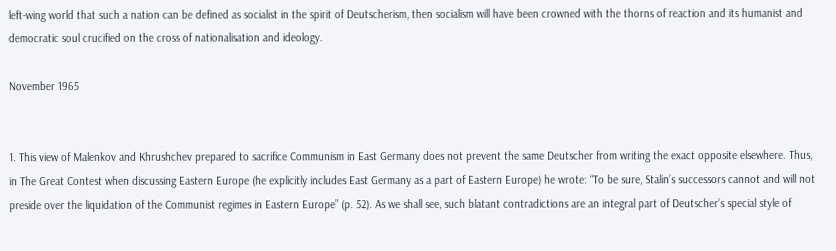left-wing world that such a nation can be defined as socialist in the spirit of Deutscherism, then socialism will have been crowned with the thorns of reaction and its humanist and democratic soul crucified on the cross of nationalisation and ideology.

November 1965


1. This view of Malenkov and Khrushchev prepared to sacrifice Communism in East Germany does not prevent the same Deutscher from writing the exact opposite elsewhere. Thus, in The Great Contest when discussing Eastern Europe (he explicitly includes East Germany as a part of Eastern Europe) he wrote: “To be sure, Stalin’s successors cannot and will not preside over the liquidation of the Communist regimes in Eastern Europe” (p. 52). As we shall see, such blatant contradictions are an integral part of Deutscher’s special style of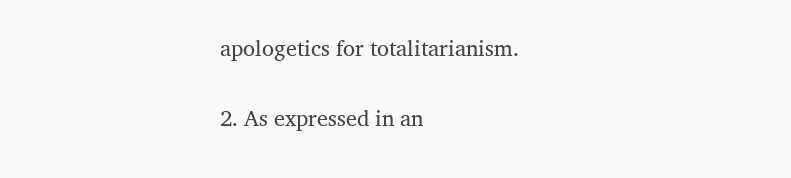apologetics for totalitarianism.

2. As expressed in an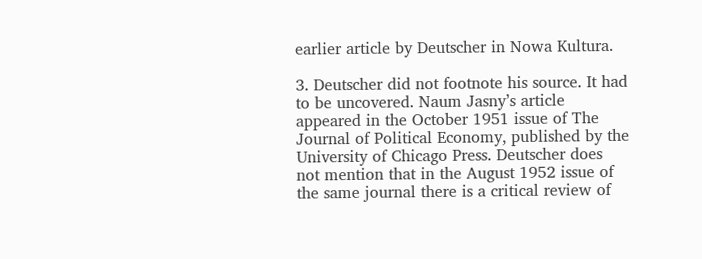earlier article by Deutscher in Nowa Kultura.

3. Deutscher did not footnote his source. It had to be uncovered. Naum Jasny’s article appeared in the October 1951 issue of The Journal of Political Economy, published by the University of Chicago Press. Deutscher does not mention that in the August 1952 issue of the same journal there is a critical review of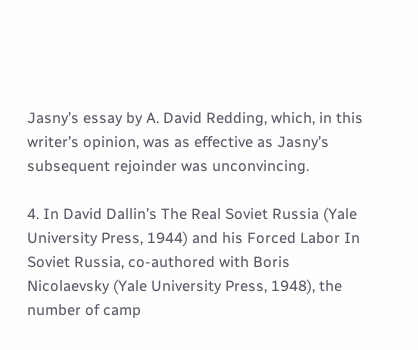Jasny’s essay by A. David Redding, which, in this writer’s opinion, was as effective as Jasny’s subsequent rejoinder was unconvincing.

4. In David Dallin’s The Real Soviet Russia (Yale University Press, 1944) and his Forced Labor In Soviet Russia, co-authored with Boris Nicolaevsky (Yale University Press, 1948), the number of camp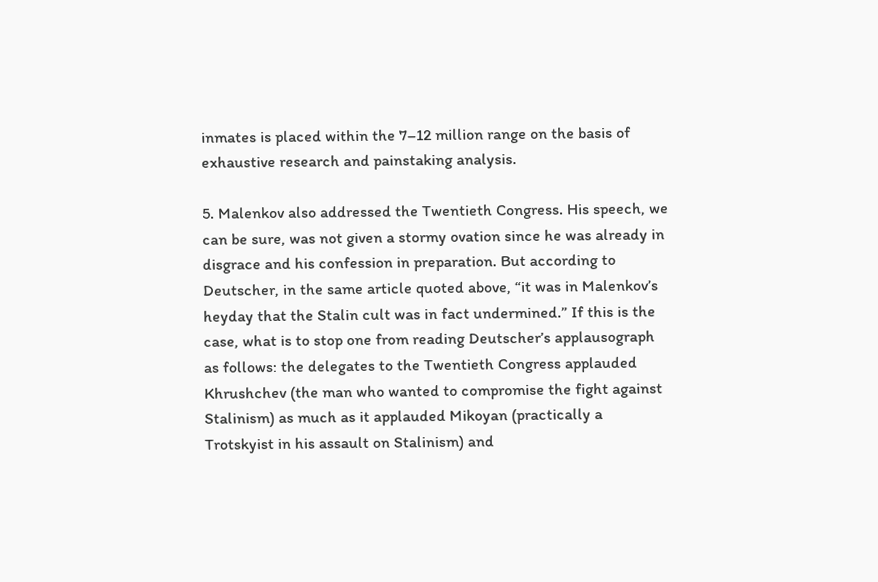inmates is placed within the 7–12 million range on the basis of exhaustive research and painstaking analysis.

5. Malenkov also addressed the Twentieth Congress. His speech, we can be sure, was not given a stormy ovation since he was already in disgrace and his confession in preparation. But according to Deutscher, in the same article quoted above, “it was in Malenkov’s heyday that the Stalin cult was in fact undermined.” If this is the case, what is to stop one from reading Deutscher’s applausograph as follows: the delegates to the Twentieth Congress applauded Khrushchev (the man who wanted to compromise the fight against Stalinism) as much as it applauded Mikoyan (practically a Trotskyist in his assault on Stalinism) and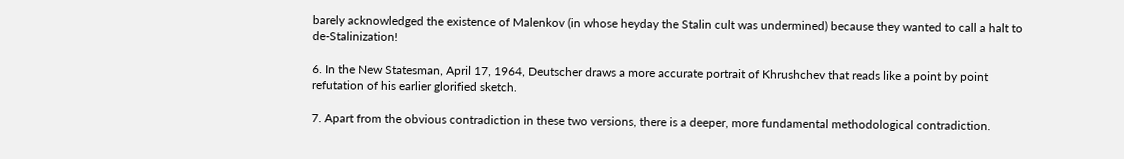barely acknowledged the existence of Malenkov (in whose heyday the Stalin cult was undermined) because they wanted to call a halt to de-Stalinization!

6. In the New Statesman, April 17, 1964, Deutscher draws a more accurate portrait of Khrushchev that reads like a point by point refutation of his earlier glorified sketch.

7. Apart from the obvious contradiction in these two versions, there is a deeper, more fundamental methodological contradiction.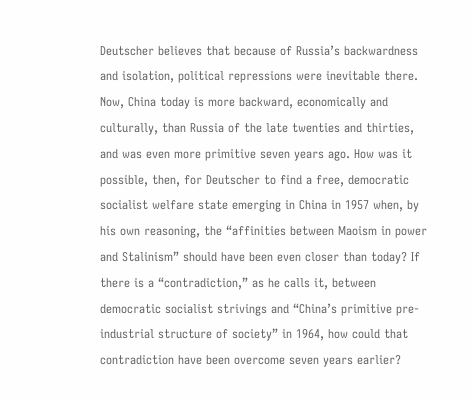Deutscher believes that because of Russia’s backwardness and isolation, political repressions were inevitable there. Now, China today is more backward, economically and culturally, than Russia of the late twenties and thirties, and was even more primitive seven years ago. How was it possible, then, for Deutscher to find a free, democratic socialist welfare state emerging in China in 1957 when, by his own reasoning, the “affinities between Maoism in power and Stalinism” should have been even closer than today? If there is a “contradiction,” as he calls it, between democratic socialist strivings and “China’s primitive pre-industrial structure of society” in 1964, how could that contradiction have been overcome seven years earlier?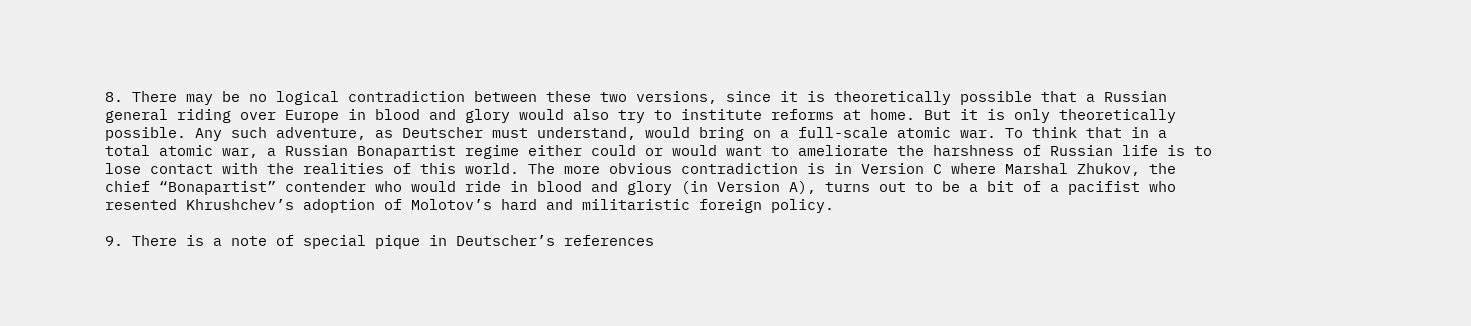8. There may be no logical contradiction between these two versions, since it is theoretically possible that a Russian general riding over Europe in blood and glory would also try to institute reforms at home. But it is only theoretically possible. Any such adventure, as Deutscher must understand, would bring on a full-scale atomic war. To think that in a total atomic war, a Russian Bonapartist regime either could or would want to ameliorate the harshness of Russian life is to lose contact with the realities of this world. The more obvious contradiction is in Version C where Marshal Zhukov, the chief “Bonapartist” contender who would ride in blood and glory (in Version A), turns out to be a bit of a pacifist who resented Khrushchev’s adoption of Molotov’s hard and militaristic foreign policy.

9. There is a note of special pique in Deutscher’s references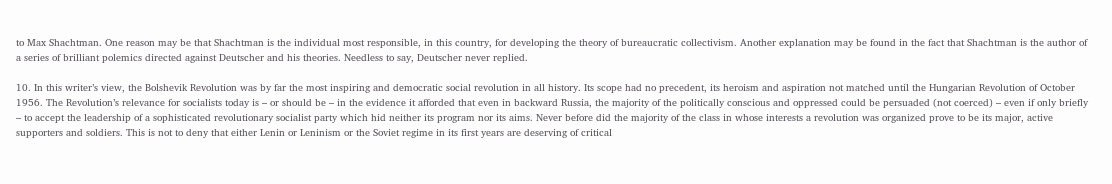to Max Shachtman. One reason may be that Shachtman is the individual most responsible, in this country, for developing the theory of bureaucratic collectivism. Another explanation may be found in the fact that Shachtman is the author of a series of brilliant polemics directed against Deutscher and his theories. Needless to say, Deutscher never replied.

10. In this writer’s view, the Bolshevik Revolution was by far the most inspiring and democratic social revolution in all history. Its scope had no precedent, its heroism and aspiration not matched until the Hungarian Revolution of October 1956. The Revolution’s relevance for socialists today is – or should be – in the evidence it afforded that even in backward Russia, the majority of the politically conscious and oppressed could be persuaded (not coerced) – even if only briefly – to accept the leadership of a sophisticated revolutionary socialist party which hid neither its program nor its aims. Never before did the majority of the class in whose interests a revolution was organized prove to be its major, active supporters and soldiers. This is not to deny that either Lenin or Leninism or the Soviet regime in its first years are deserving of critical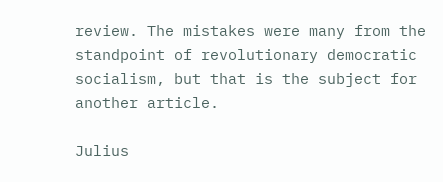review. The mistakes were many from the standpoint of revolutionary democratic socialism, but that is the subject for another article.

Julius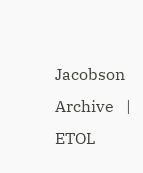Jacobson Archive   |   ETOL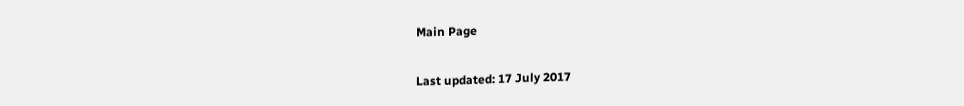Main Page

Last updated: 17 July 2017